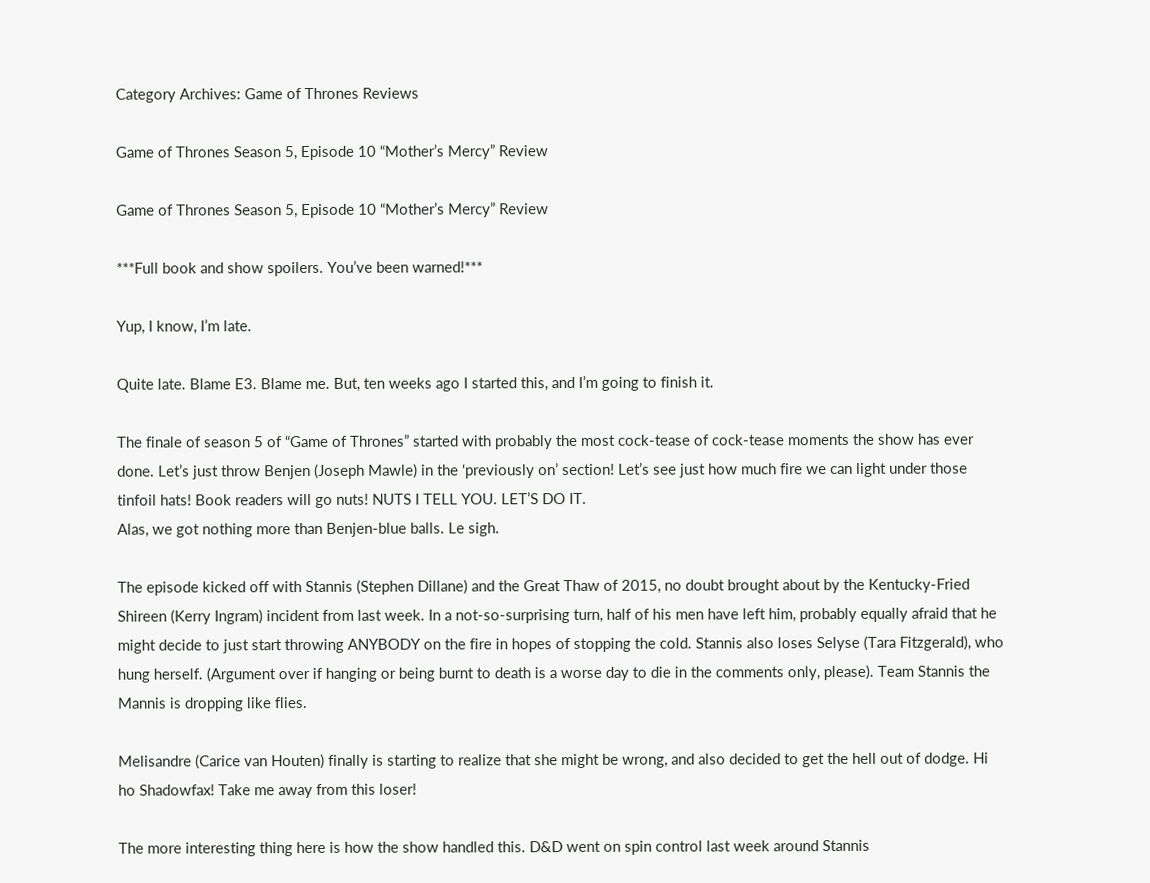Category Archives: Game of Thrones Reviews

Game of Thrones Season 5, Episode 10 “Mother’s Mercy” Review

Game of Thrones Season 5, Episode 10 “Mother’s Mercy” Review

***Full book and show spoilers. You’ve been warned!***

Yup, I know, I’m late.

Quite late. Blame E3. Blame me. But, ten weeks ago I started this, and I’m going to finish it.

The finale of season 5 of “Game of Thrones” started with probably the most cock-tease of cock-tease moments the show has ever done. Let’s just throw Benjen (Joseph Mawle) in the ‘previously on’ section! Let’s see just how much fire we can light under those tinfoil hats! Book readers will go nuts! NUTS I TELL YOU. LET’S DO IT.
Alas, we got nothing more than Benjen-blue balls. Le sigh.

The episode kicked off with Stannis (Stephen Dillane) and the Great Thaw of 2015, no doubt brought about by the Kentucky-Fried Shireen (Kerry Ingram) incident from last week. In a not-so-surprising turn, half of his men have left him, probably equally afraid that he might decide to just start throwing ANYBODY on the fire in hopes of stopping the cold. Stannis also loses Selyse (Tara Fitzgerald), who hung herself. (Argument over if hanging or being burnt to death is a worse day to die in the comments only, please). Team Stannis the Mannis is dropping like flies.

Melisandre (Carice van Houten) finally is starting to realize that she might be wrong, and also decided to get the hell out of dodge. Hi ho Shadowfax! Take me away from this loser!

The more interesting thing here is how the show handled this. D&D went on spin control last week around Stannis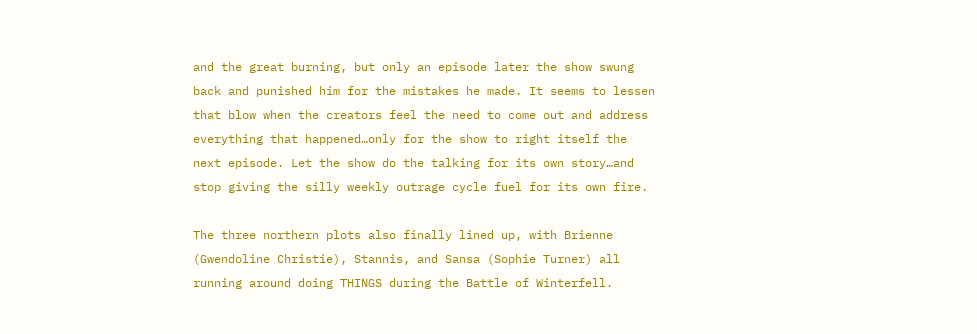and the great burning, but only an episode later the show swung back and punished him for the mistakes he made. It seems to lessen that blow when the creators feel the need to come out and address everything that happened…only for the show to right itself the next episode. Let the show do the talking for its own story…and stop giving the silly weekly outrage cycle fuel for its own fire.

The three northern plots also finally lined up, with Brienne (Gwendoline Christie), Stannis, and Sansa (Sophie Turner) all running around doing THINGS during the Battle of Winterfell.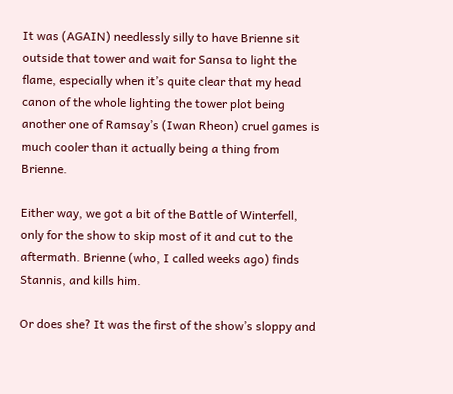It was (AGAIN) needlessly silly to have Brienne sit outside that tower and wait for Sansa to light the flame, especially when it’s quite clear that my head canon of the whole lighting the tower plot being another one of Ramsay’s (Iwan Rheon) cruel games is much cooler than it actually being a thing from Brienne.

Either way, we got a bit of the Battle of Winterfell, only for the show to skip most of it and cut to the aftermath. Brienne (who, I called weeks ago) finds Stannis, and kills him.

Or does she? It was the first of the show’s sloppy and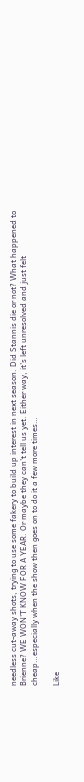needless cut-away shots, trying to use some fakery to build up interest in next season. Did Stannis die or not? What happened to Brienne? WE WON’T KNOW FOR A YEAR. Or maybe they can’t tell us yet. Either way, it’s left unresolved and just felt cheap…especially when the show then goes on to do it a few more times…

Like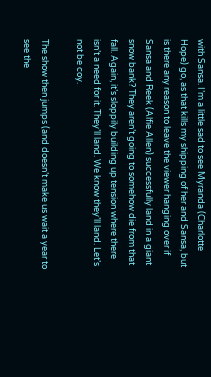with Sansa. I’m a little sad to see Myranda (Charlotte Hope) go, as that kills my shipping of her and Sansa, but is there any reason to leave the viewer hanging over if Sansa and Reek (Alfie Allen) successfully land in a giant snow bank? They aren’t going to somehow die from that fall. Again, it’s sloppily building up tension where there isn’t a need for it. They’ll land. We know they’ll land. Let’s not be coy.

The show then jumps (and doesn’t make us wait a year to see the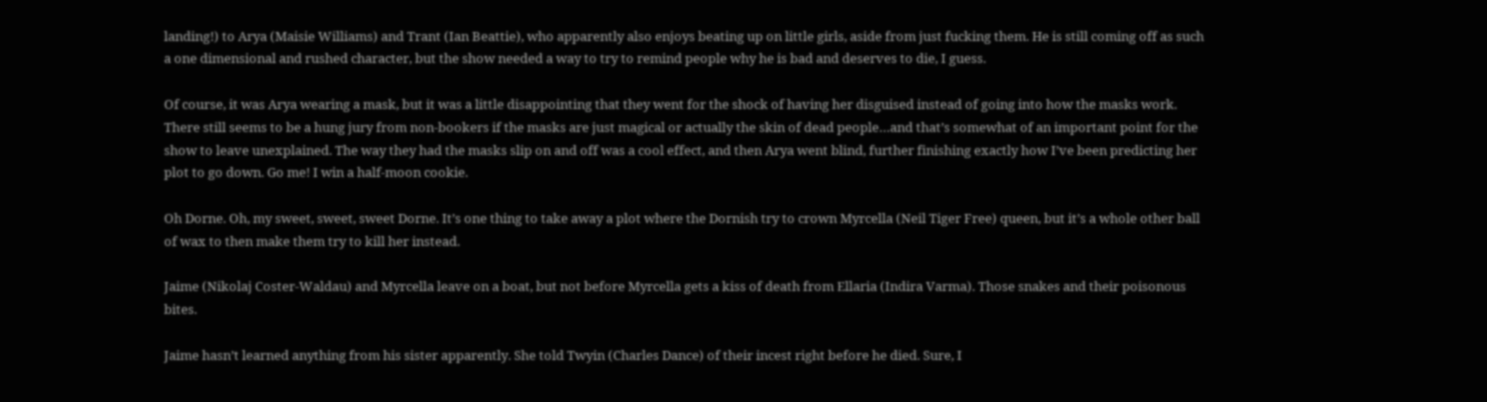landing!) to Arya (Maisie Williams) and Trant (Ian Beattie), who apparently also enjoys beating up on little girls, aside from just fucking them. He is still coming off as such a one dimensional and rushed character, but the show needed a way to try to remind people why he is bad and deserves to die, I guess.

Of course, it was Arya wearing a mask, but it was a little disappointing that they went for the shock of having her disguised instead of going into how the masks work. There still seems to be a hung jury from non-bookers if the masks are just magical or actually the skin of dead people…and that’s somewhat of an important point for the show to leave unexplained. The way they had the masks slip on and off was a cool effect, and then Arya went blind, further finishing exactly how I’ve been predicting her plot to go down. Go me! I win a half-moon cookie.

Oh Dorne. Oh, my sweet, sweet, sweet Dorne. It’s one thing to take away a plot where the Dornish try to crown Myrcella (Neil Tiger Free) queen, but it’s a whole other ball of wax to then make them try to kill her instead.

Jaime (Nikolaj Coster-Waldau) and Myrcella leave on a boat, but not before Myrcella gets a kiss of death from Ellaria (Indira Varma). Those snakes and their poisonous bites.

Jaime hasn’t learned anything from his sister apparently. She told Twyin (Charles Dance) of their incest right before he died. Sure, I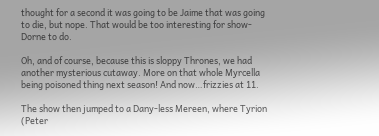thought for a second it was going to be Jaime that was going to die, but nope. That would be too interesting for show-Dorne to do.

Oh, and of course, because this is sloppy Thrones, we had another mysterious cutaway. More on that whole Myrcella being poisoned thing next season! And now…frizzies at 11.

The show then jumped to a Dany-less Mereen, where Tyrion (Peter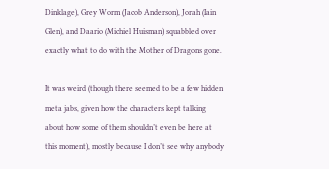Dinklage), Grey Worm (Jacob Anderson), Jorah (Iain Glen), and Daario (Michiel Huisman) squabbled over exactly what to do with the Mother of Dragons gone.

It was weird (though there seemed to be a few hidden meta jabs, given how the characters kept talking about how some of them shouldn’t even be here at this moment), mostly because I don’t see why anybody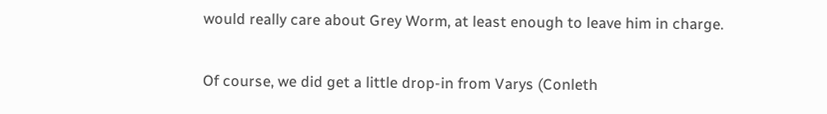would really care about Grey Worm, at least enough to leave him in charge.

Of course, we did get a little drop-in from Varys (Conleth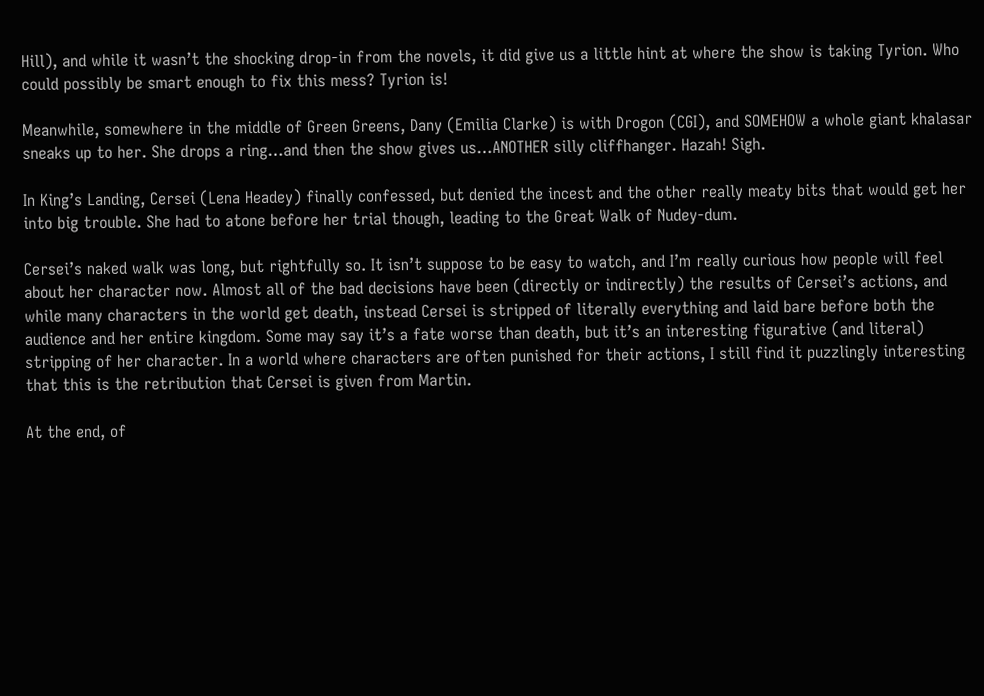Hill), and while it wasn’t the shocking drop-in from the novels, it did give us a little hint at where the show is taking Tyrion. Who could possibly be smart enough to fix this mess? Tyrion is!

Meanwhile, somewhere in the middle of Green Greens, Dany (Emilia Clarke) is with Drogon (CGI), and SOMEHOW a whole giant khalasar sneaks up to her. She drops a ring…and then the show gives us…ANOTHER silly cliffhanger. Hazah! Sigh.

In King’s Landing, Cersei (Lena Headey) finally confessed, but denied the incest and the other really meaty bits that would get her into big trouble. She had to atone before her trial though, leading to the Great Walk of Nudey-dum.

Cersei’s naked walk was long, but rightfully so. It isn’t suppose to be easy to watch, and I’m really curious how people will feel about her character now. Almost all of the bad decisions have been (directly or indirectly) the results of Cersei’s actions, and while many characters in the world get death, instead Cersei is stripped of literally everything and laid bare before both the audience and her entire kingdom. Some may say it’s a fate worse than death, but it’s an interesting figurative (and literal) stripping of her character. In a world where characters are often punished for their actions, I still find it puzzlingly interesting that this is the retribution that Cersei is given from Martin.

At the end, of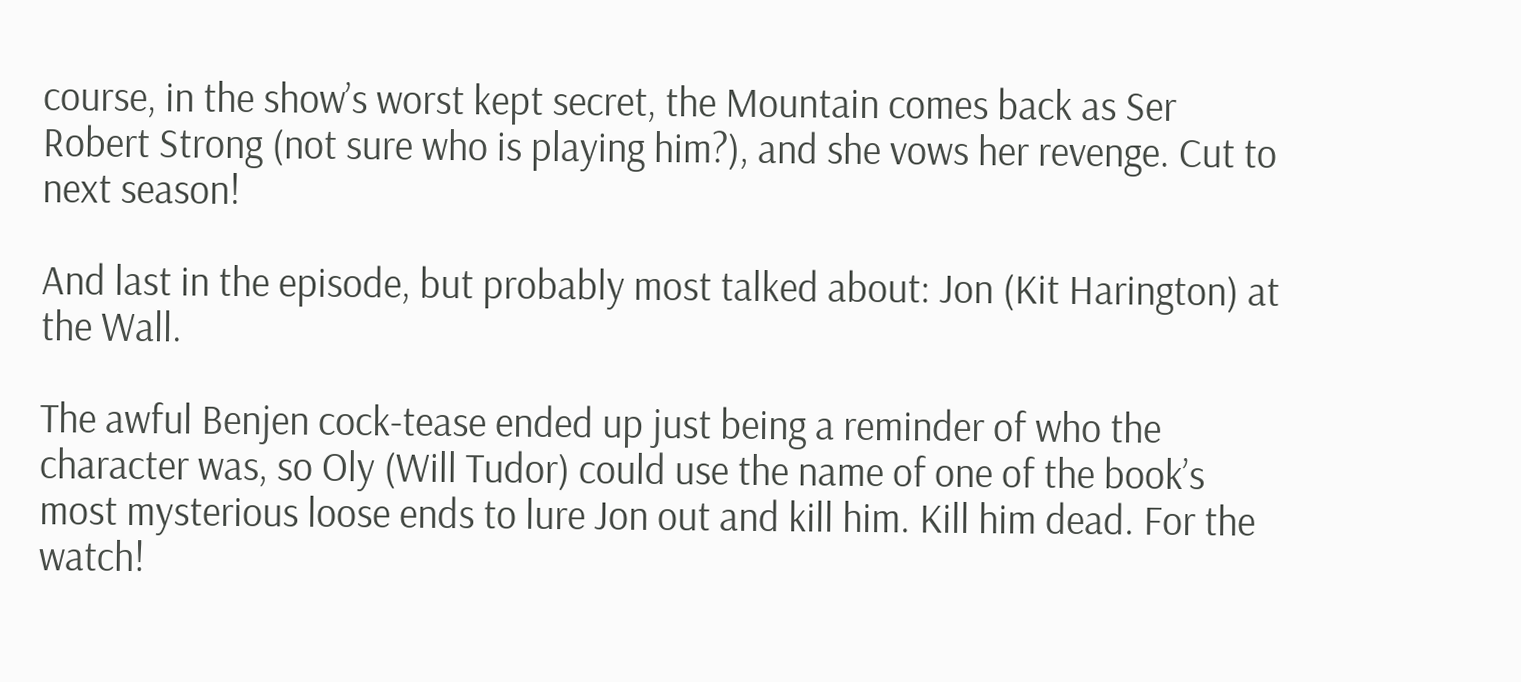course, in the show’s worst kept secret, the Mountain comes back as Ser Robert Strong (not sure who is playing him?), and she vows her revenge. Cut to next season!

And last in the episode, but probably most talked about: Jon (Kit Harington) at the Wall.

The awful Benjen cock-tease ended up just being a reminder of who the character was, so Oly (Will Tudor) could use the name of one of the book’s most mysterious loose ends to lure Jon out and kill him. Kill him dead. For the watch!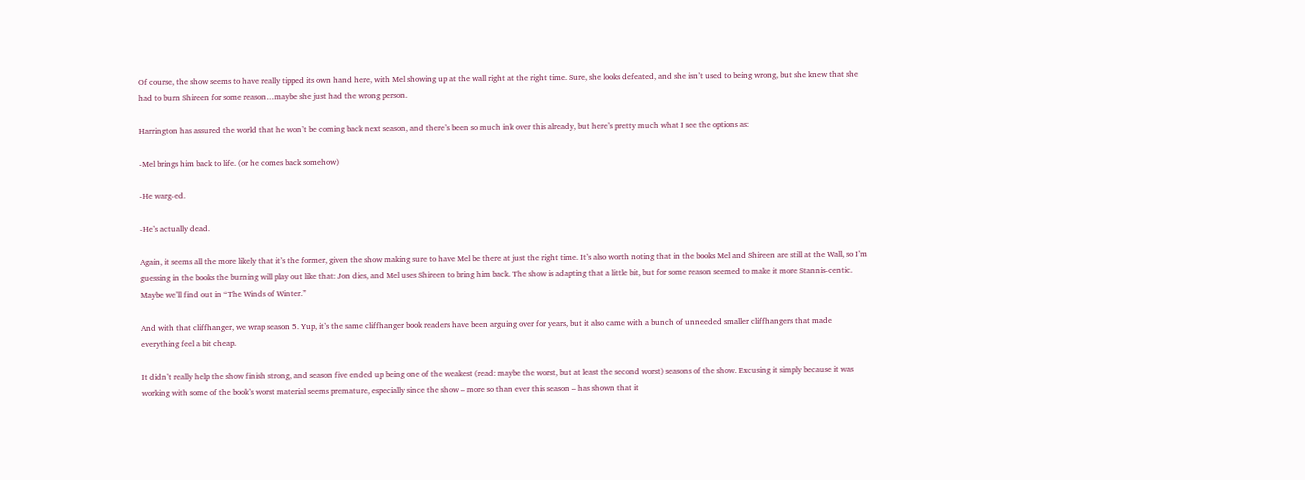Of course, the show seems to have really tipped its own hand here, with Mel showing up at the wall right at the right time. Sure, she looks defeated, and she isn’t used to being wrong, but she knew that she had to burn Shireen for some reason…maybe she just had the wrong person.

Harrington has assured the world that he won’t be coming back next season, and there’s been so much ink over this already, but here’s pretty much what I see the options as:

-Mel brings him back to life. (or he comes back somehow)

-He warg-ed.

-He’s actually dead.

Again, it seems all the more likely that it’s the former, given the show making sure to have Mel be there at just the right time. It’s also worth noting that in the books Mel and Shireen are still at the Wall, so I’m guessing in the books the burning will play out like that: Jon dies, and Mel uses Shireen to bring him back. The show is adapting that a little bit, but for some reason seemed to make it more Stannis-centic. Maybe we’ll find out in “The Winds of Winter.”

And with that cliffhanger, we wrap season 5. Yup, it’s the same cliffhanger book readers have been arguing over for years, but it also came with a bunch of unneeded smaller cliffhangers that made everything feel a bit cheap.

It didn’t really help the show finish strong, and season five ended up being one of the weakest (read: maybe the worst, but at least the second worst) seasons of the show. Excusing it simply because it was working with some of the book’s worst material seems premature, especially since the show – more so than ever this season – has shown that it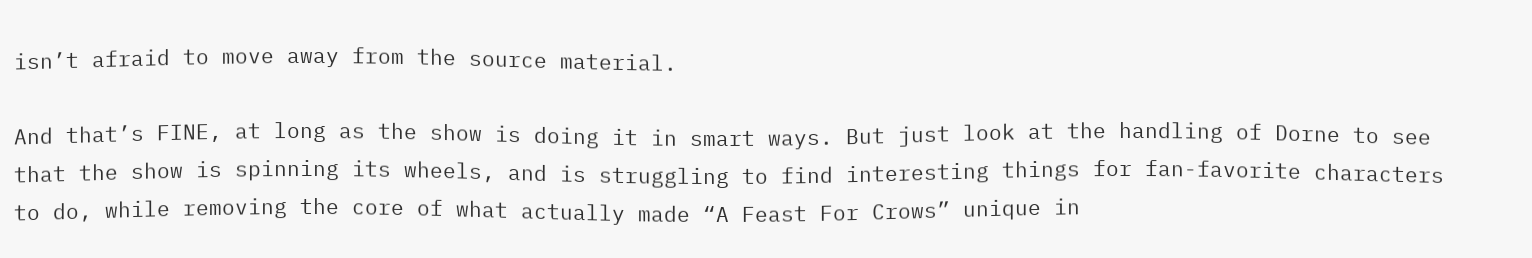isn’t afraid to move away from the source material.

And that’s FINE, at long as the show is doing it in smart ways. But just look at the handling of Dorne to see that the show is spinning its wheels, and is struggling to find interesting things for fan-favorite characters to do, while removing the core of what actually made “A Feast For Crows” unique in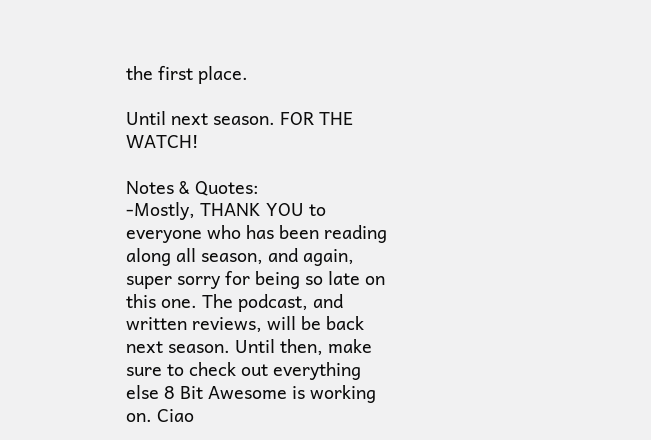the first place.

Until next season. FOR THE WATCH!

Notes & Quotes:
-Mostly, THANK YOU to everyone who has been reading along all season, and again, super sorry for being so late on this one. The podcast, and written reviews, will be back next season. Until then, make sure to check out everything else 8 Bit Awesome is working on. Ciao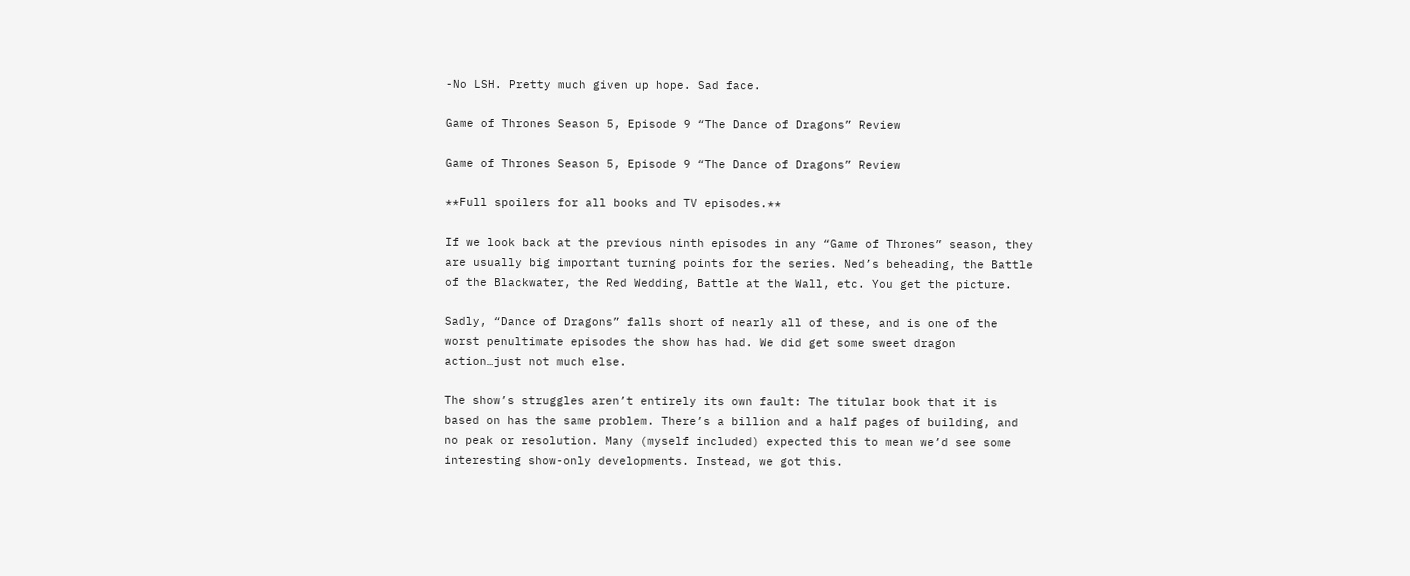-No LSH. Pretty much given up hope. Sad face.

Game of Thrones Season 5, Episode 9 “The Dance of Dragons” Review

Game of Thrones Season 5, Episode 9 “The Dance of Dragons” Review

**Full spoilers for all books and TV episodes.**

If we look back at the previous ninth episodes in any “Game of Thrones” season, they are usually big important turning points for the series. Ned’s beheading, the Battle of the Blackwater, the Red Wedding, Battle at the Wall, etc. You get the picture.

Sadly, “Dance of Dragons” falls short of nearly all of these, and is one of the worst penultimate episodes the show has had. We did get some sweet dragon action…just not much else.

The show’s struggles aren’t entirely its own fault: The titular book that it is based on has the same problem. There’s a billion and a half pages of building, and no peak or resolution. Many (myself included) expected this to mean we’d see some interesting show-only developments. Instead, we got this.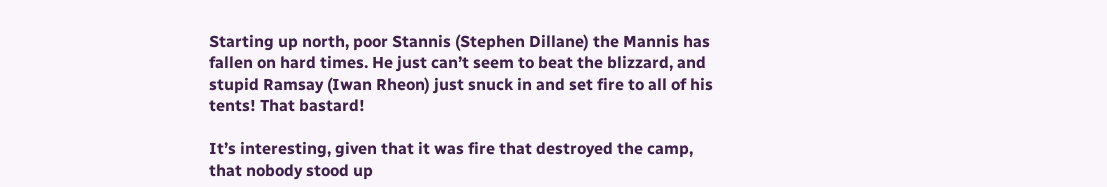Starting up north, poor Stannis (Stephen Dillane) the Mannis has fallen on hard times. He just can’t seem to beat the blizzard, and stupid Ramsay (Iwan Rheon) just snuck in and set fire to all of his tents! That bastard!

It’s interesting, given that it was fire that destroyed the camp, that nobody stood up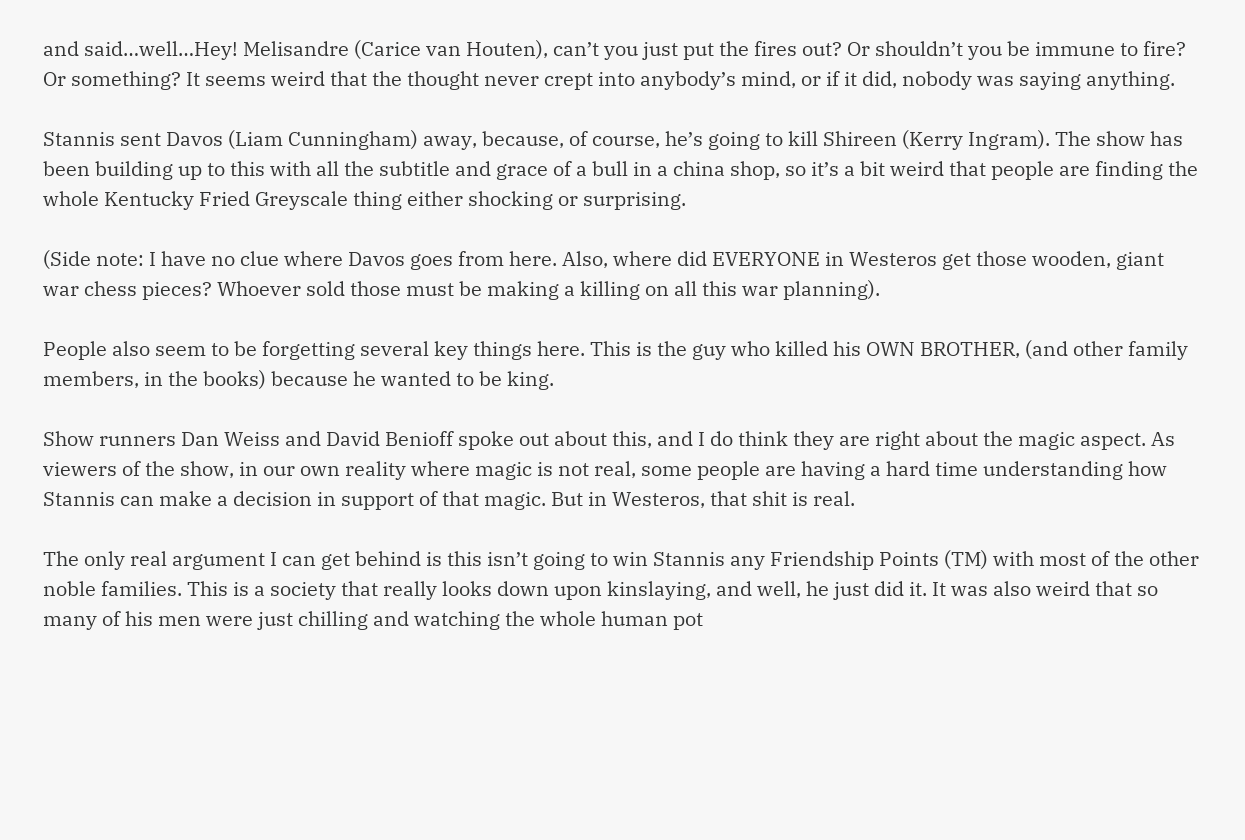and said…well…Hey! Melisandre (Carice van Houten), can’t you just put the fires out? Or shouldn’t you be immune to fire? Or something? It seems weird that the thought never crept into anybody’s mind, or if it did, nobody was saying anything.

Stannis sent Davos (Liam Cunningham) away, because, of course, he’s going to kill Shireen (Kerry Ingram). The show has been building up to this with all the subtitle and grace of a bull in a china shop, so it’s a bit weird that people are finding the whole Kentucky Fried Greyscale thing either shocking or surprising.

(Side note: I have no clue where Davos goes from here. Also, where did EVERYONE in Westeros get those wooden, giant war chess pieces? Whoever sold those must be making a killing on all this war planning).

People also seem to be forgetting several key things here. This is the guy who killed his OWN BROTHER, (and other family members, in the books) because he wanted to be king.

Show runners Dan Weiss and David Benioff spoke out about this, and I do think they are right about the magic aspect. As viewers of the show, in our own reality where magic is not real, some people are having a hard time understanding how Stannis can make a decision in support of that magic. But in Westeros, that shit is real.

The only real argument I can get behind is this isn’t going to win Stannis any Friendship Points (TM) with most of the other noble families. This is a society that really looks down upon kinslaying, and well, he just did it. It was also weird that so many of his men were just chilling and watching the whole human pot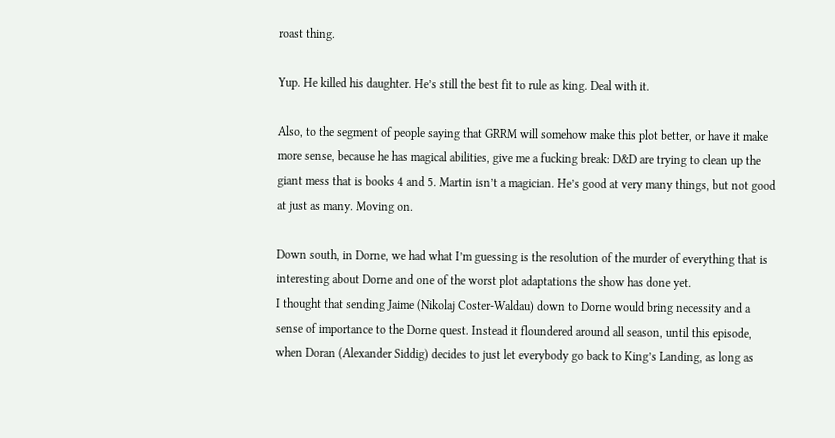roast thing.

Yup. He killed his daughter. He’s still the best fit to rule as king. Deal with it.

Also, to the segment of people saying that GRRM will somehow make this plot better, or have it make more sense, because he has magical abilities, give me a fucking break: D&D are trying to clean up the giant mess that is books 4 and 5. Martin isn’t a magician. He’s good at very many things, but not good at just as many. Moving on.

Down south, in Dorne, we had what I’m guessing is the resolution of the murder of everything that is interesting about Dorne and one of the worst plot adaptations the show has done yet.
I thought that sending Jaime (Nikolaj Coster-Waldau) down to Dorne would bring necessity and a sense of importance to the Dorne quest. Instead it floundered around all season, until this episode, when Doran (Alexander Siddig) decides to just let everybody go back to King’s Landing, as long as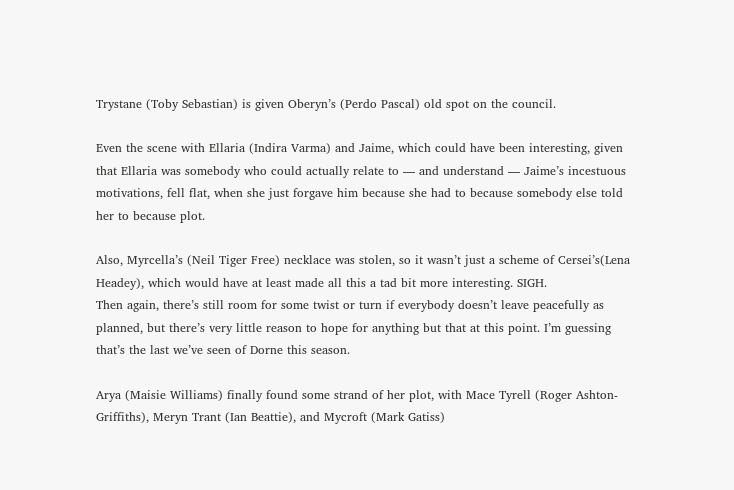Trystane (Toby Sebastian) is given Oberyn’s (Perdo Pascal) old spot on the council.

Even the scene with Ellaria (Indira Varma) and Jaime, which could have been interesting, given that Ellaria was somebody who could actually relate to — and understand — Jaime’s incestuous motivations, fell flat, when she just forgave him because she had to because somebody else told her to because plot.

Also, Myrcella’s (Neil Tiger Free) necklace was stolen, so it wasn’t just a scheme of Cersei’s(Lena Headey), which would have at least made all this a tad bit more interesting. SIGH.
Then again, there’s still room for some twist or turn if everybody doesn’t leave peacefully as planned, but there’s very little reason to hope for anything but that at this point. I’m guessing that’s the last we’ve seen of Dorne this season.

Arya (Maisie Williams) finally found some strand of her plot, with Mace Tyrell (Roger Ashton-Griffiths), Meryn Trant (Ian Beattie), and Mycroft (Mark Gatiss)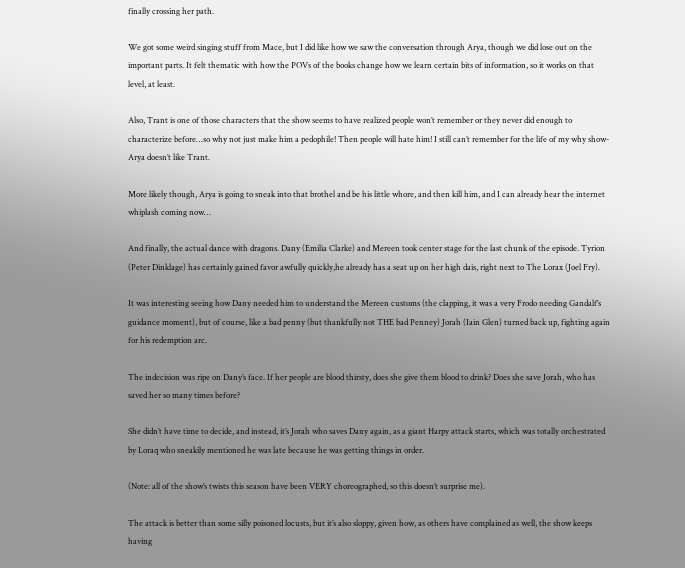finally crossing her path.

We got some weird singing stuff from Mace, but I did like how we saw the conversation through Arya, though we did lose out on the important parts. It felt thematic with how the POVs of the books change how we learn certain bits of information, so it works on that level, at least.

Also, Trant is one of those characters that the show seems to have realized people won’t remember or they never did enough to characterize before…so why not just make him a pedophile! Then people will hate him! I still can’t remember for the life of my why show-Arya doesn’t like Trant.

More likely though, Arya is going to sneak into that brothel and be his little whore, and then kill him, and I can already hear the internet whiplash coming now…

And finally, the actual dance with dragons. Dany (Emilia Clarke) and Mereen took center stage for the last chunk of the episode. Tyrion (Peter Dinklage) has certainly gained favor awfully quickly,he already has a seat up on her high dais, right next to The Lorax (Joel Fry).

It was interesting seeing how Dany needed him to understand the Mereen customs (the clapping, it was a very Frodo needing Gandalf’s guidance moment), but of course, like a bad penny (but thankfully not THE bad Penney) Jorah (Iain Glen) turned back up, fighting again for his redemption arc.

The indecision was ripe on Dany’s face. If her people are blood thirsty, does she give them blood to drink? Does she save Jorah, who has saved her so many times before?

She didn’t have time to decide, and instead, it’s Jorah who saves Dany again, as a giant Harpy attack starts, which was totally orchestrated by Loraq who sneakily mentioned he was late because he was getting things in order.

(Note: all of the show’s twists this season have been VERY choreographed, so this doesn’t surprise me).

The attack is better than some silly poisoned locusts, but it’s also sloppy, given how, as others have complained as well, the show keeps having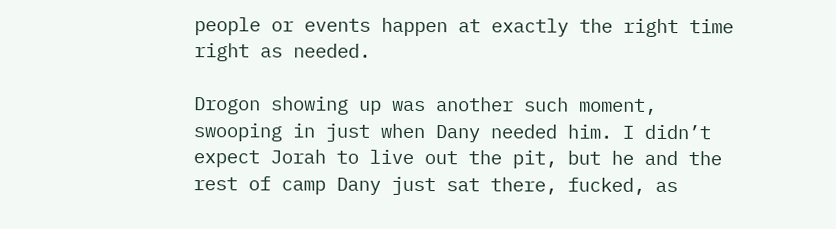people or events happen at exactly the right time right as needed.

Drogon showing up was another such moment, swooping in just when Dany needed him. I didn’t expect Jorah to live out the pit, but he and the rest of camp Dany just sat there, fucked, as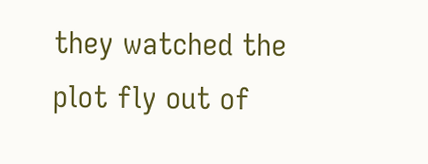they watched the plot fly out of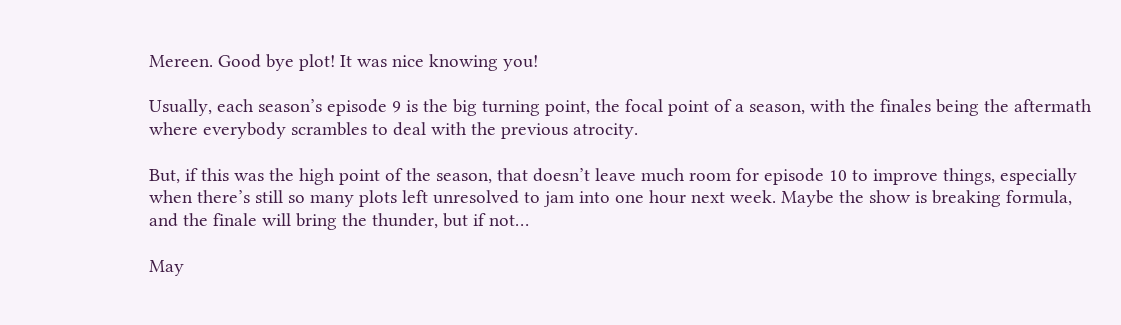Mereen. Good bye plot! It was nice knowing you!

Usually, each season’s episode 9 is the big turning point, the focal point of a season, with the finales being the aftermath where everybody scrambles to deal with the previous atrocity.

But, if this was the high point of the season, that doesn’t leave much room for episode 10 to improve things, especially when there’s still so many plots left unresolved to jam into one hour next week. Maybe the show is breaking formula, and the finale will bring the thunder, but if not…

May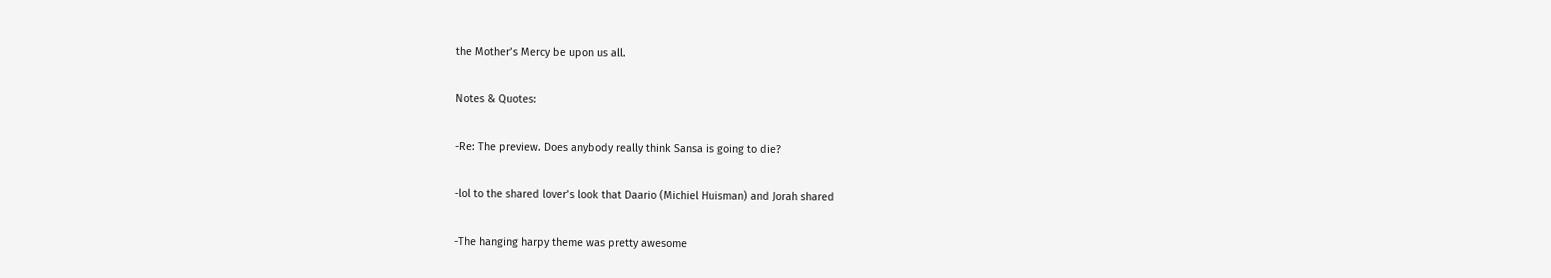the Mother’s Mercy be upon us all.

Notes & Quotes:

-Re: The preview. Does anybody really think Sansa is going to die?

-lol to the shared lover’s look that Daario (Michiel Huisman) and Jorah shared

-The hanging harpy theme was pretty awesome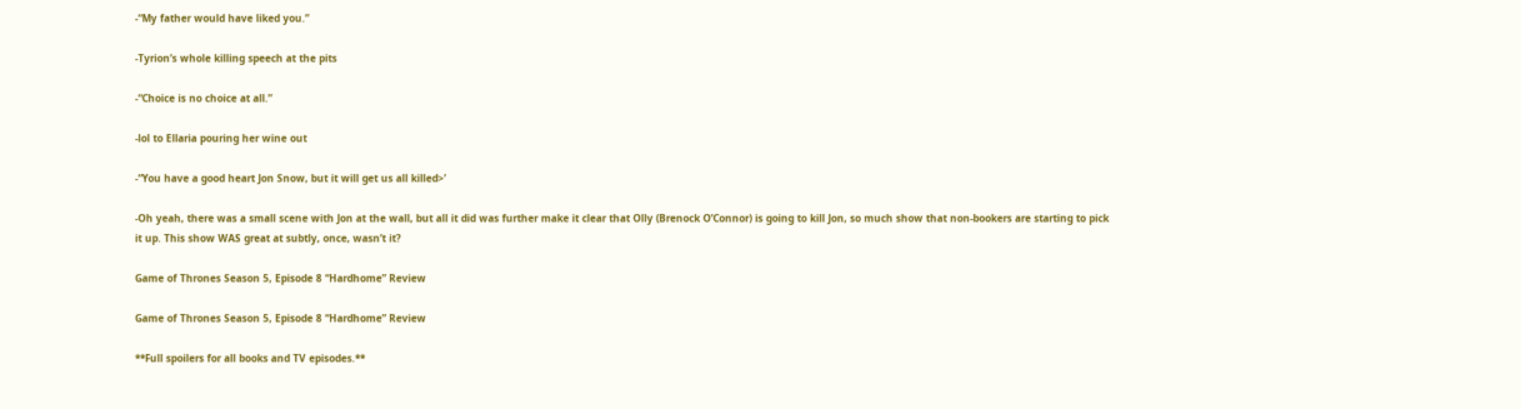-“My father would have liked you.”

-Tyrion’s whole killing speech at the pits

-“Choice is no choice at all.”

-lol to Ellaria pouring her wine out

-“You have a good heart Jon Snow, but it will get us all killed>’

-Oh yeah, there was a small scene with Jon at the wall, but all it did was further make it clear that Olly (Brenock O’Connor) is going to kill Jon, so much show that non-bookers are starting to pick it up. This show WAS great at subtly, once, wasn’t it?

Game of Thrones Season 5, Episode 8 “Hardhome” Review

Game of Thrones Season 5, Episode 8 “Hardhome” Review

**Full spoilers for all books and TV episodes.**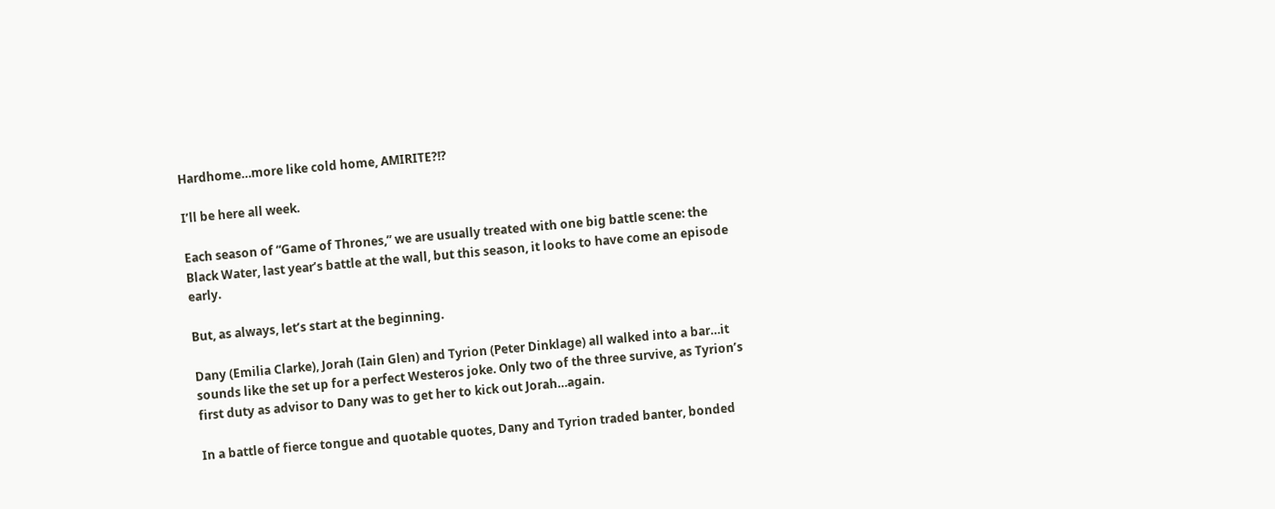Hardhome…more like cold home, AMIRITE?!?

I’ll be here all week.

Each season of “Game of Thrones,” we are usually treated with one big battle scene: the Black Water, last year’s battle at the wall, but this season, it looks to have come an episode early.

But, as always, let’s start at the beginning.

Dany (Emilia Clarke), Jorah (Iain Glen) and Tyrion (Peter Dinklage) all walked into a bar…it sounds like the set up for a perfect Westeros joke. Only two of the three survive, as Tyrion’s first duty as advisor to Dany was to get her to kick out Jorah…again.

In a battle of fierce tongue and quotable quotes, Dany and Tyrion traded banter, bonded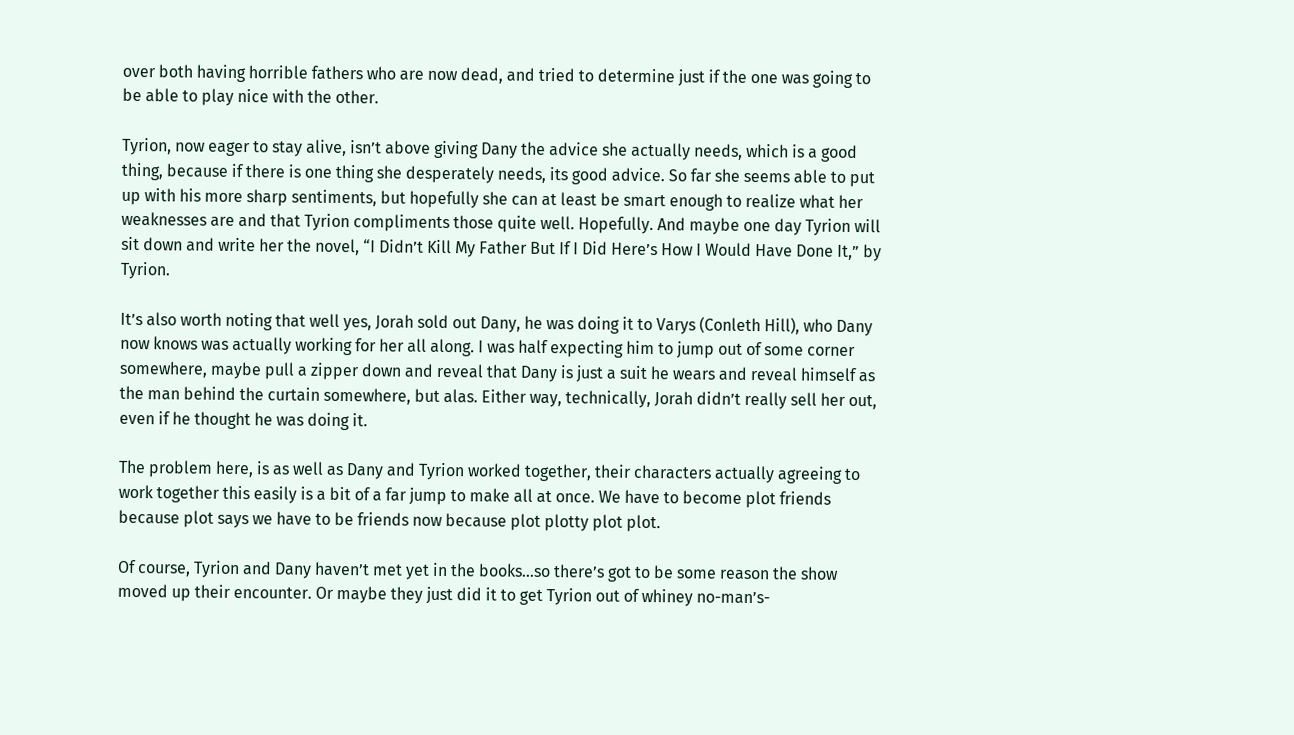over both having horrible fathers who are now dead, and tried to determine just if the one was going to be able to play nice with the other.

Tyrion, now eager to stay alive, isn’t above giving Dany the advice she actually needs, which is a good thing, because if there is one thing she desperately needs, its good advice. So far she seems able to put up with his more sharp sentiments, but hopefully she can at least be smart enough to realize what her weaknesses are and that Tyrion compliments those quite well. Hopefully. And maybe one day Tyrion will sit down and write her the novel, “I Didn’t Kill My Father But If I Did Here’s How I Would Have Done It,” by Tyrion.

It’s also worth noting that well yes, Jorah sold out Dany, he was doing it to Varys (Conleth Hill), who Dany now knows was actually working for her all along. I was half expecting him to jump out of some corner somewhere, maybe pull a zipper down and reveal that Dany is just a suit he wears and reveal himself as the man behind the curtain somewhere, but alas. Either way, technically, Jorah didn’t really sell her out, even if he thought he was doing it.

The problem here, is as well as Dany and Tyrion worked together, their characters actually agreeing to work together this easily is a bit of a far jump to make all at once. We have to become plot friends because plot says we have to be friends now because plot plotty plot plot.

Of course, Tyrion and Dany haven’t met yet in the books…so there’s got to be some reason the show moved up their encounter. Or maybe they just did it to get Tyrion out of whiney no-man’s-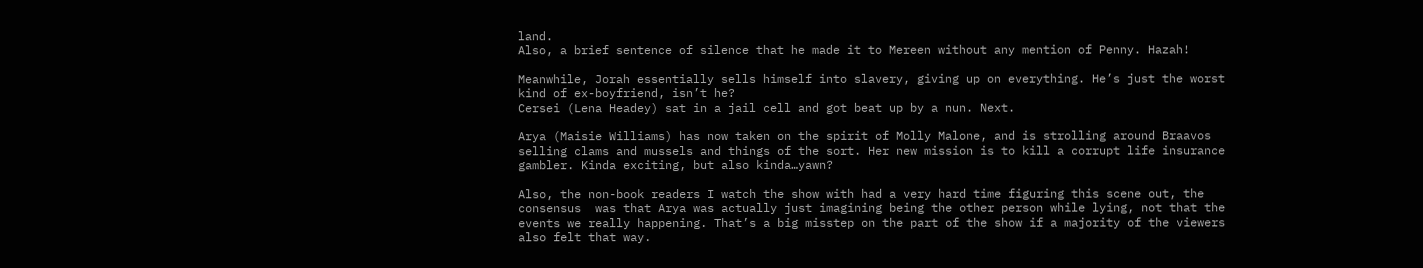land.
Also, a brief sentence of silence that he made it to Mereen without any mention of Penny. Hazah!

Meanwhile, Jorah essentially sells himself into slavery, giving up on everything. He’s just the worst kind of ex-boyfriend, isn’t he?
Cersei (Lena Headey) sat in a jail cell and got beat up by a nun. Next.

Arya (Maisie Williams) has now taken on the spirit of Molly Malone, and is strolling around Braavos selling clams and mussels and things of the sort. Her new mission is to kill a corrupt life insurance gambler. Kinda exciting, but also kinda…yawn?

Also, the non-book readers I watch the show with had a very hard time figuring this scene out, the consensus  was that Arya was actually just imagining being the other person while lying, not that the events we really happening. That’s a big misstep on the part of the show if a majority of the viewers also felt that way.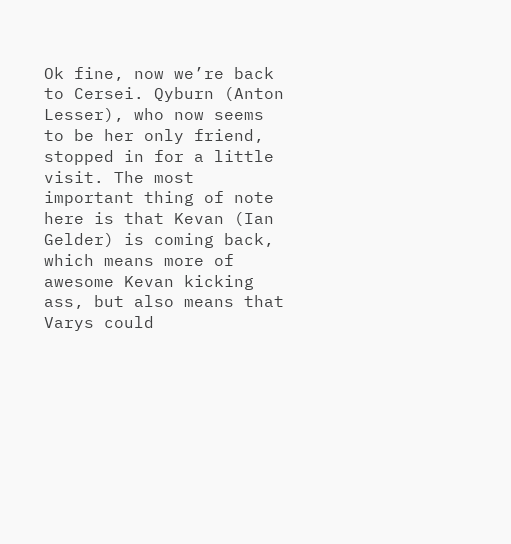Ok fine, now we’re back to Cersei. Qyburn (Anton Lesser), who now seems to be her only friend, stopped in for a little visit. The most important thing of note here is that Kevan (Ian Gelder) is coming back, which means more of awesome Kevan kicking ass, but also means that Varys could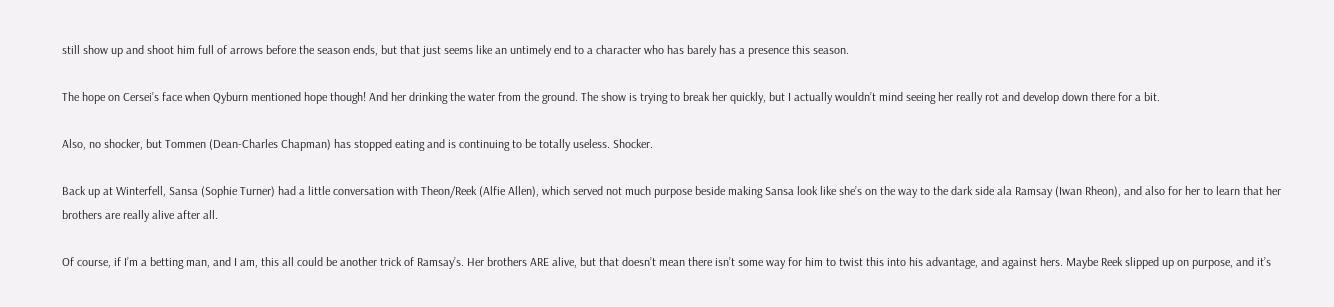still show up and shoot him full of arrows before the season ends, but that just seems like an untimely end to a character who has barely has a presence this season.

The hope on Cersei’s face when Qyburn mentioned hope though! And her drinking the water from the ground. The show is trying to break her quickly, but I actually wouldn’t mind seeing her really rot and develop down there for a bit.

Also, no shocker, but Tommen (Dean-Charles Chapman) has stopped eating and is continuing to be totally useless. Shocker.

Back up at Winterfell, Sansa (Sophie Turner) had a little conversation with Theon/Reek (Alfie Allen), which served not much purpose beside making Sansa look like she’s on the way to the dark side ala Ramsay (Iwan Rheon), and also for her to learn that her brothers are really alive after all.

Of course, if I’m a betting man, and I am, this all could be another trick of Ramsay’s. Her brothers ARE alive, but that doesn’t mean there isn’t some way for him to twist this into his advantage, and against hers. Maybe Reek slipped up on purpose, and it’s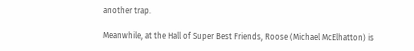another trap.

Meanwhile, at the Hall of Super Best Friends, Roose (Michael McElhatton) is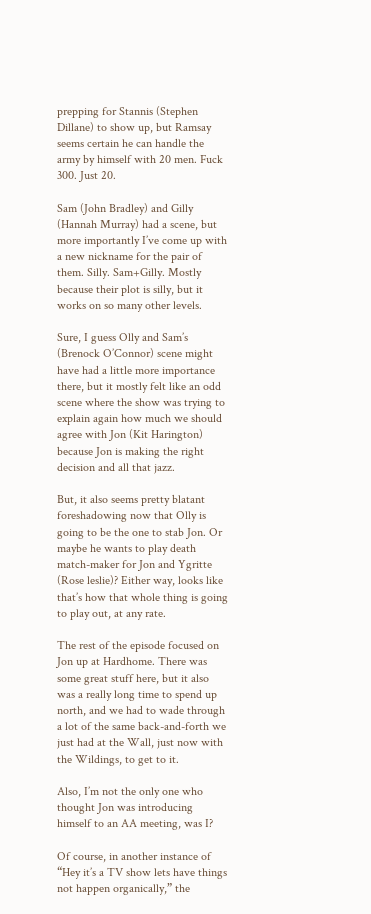prepping for Stannis (Stephen Dillane) to show up, but Ramsay seems certain he can handle the army by himself with 20 men. Fuck 300. Just 20.

Sam (John Bradley) and Gilly (Hannah Murray) had a scene, but more importantly I’ve come up with a new nickname for the pair of them. Silly. Sam+Gilly. Mostly because their plot is silly, but it works on so many other levels.

Sure, I guess Olly and Sam’s (Brenock O’Connor) scene might have had a little more importance there, but it mostly felt like an odd scene where the show was trying to explain again how much we should agree with Jon (Kit Harington) because Jon is making the right decision and all that jazz.

But, it also seems pretty blatant foreshadowing now that Olly is going to be the one to stab Jon. Or maybe he wants to play death match-maker for Jon and Ygritte (Rose leslie)? Either way, looks like that’s how that whole thing is going to play out, at any rate.

The rest of the episode focused on Jon up at Hardhome. There was some great stuff here, but it also was a really long time to spend up north, and we had to wade through a lot of the same back-and-forth we just had at the Wall, just now with the Wildings, to get to it.

Also, I’m not the only one who thought Jon was introducing himself to an AA meeting, was I?

Of course, in another instance of “Hey it’s a TV show lets have things not happen organically,” the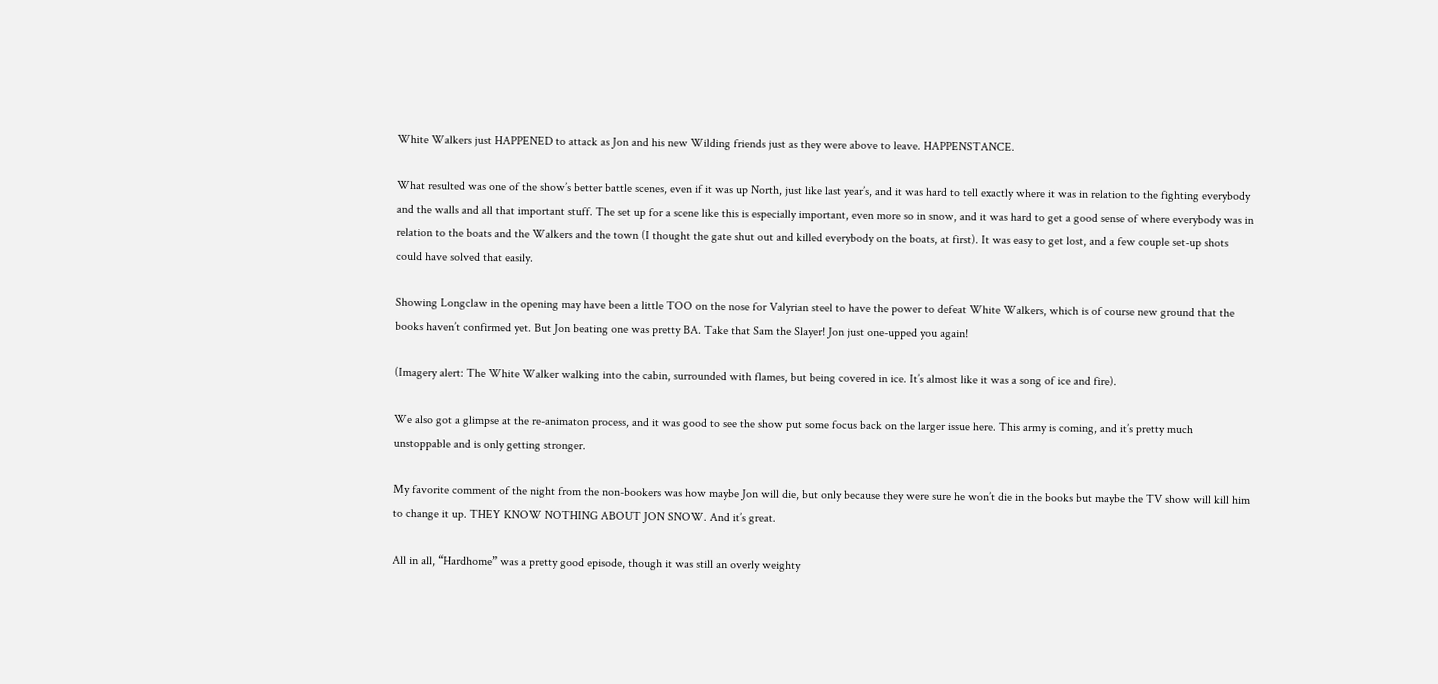White Walkers just HAPPENED to attack as Jon and his new Wilding friends just as they were above to leave. HAPPENSTANCE.

What resulted was one of the show’s better battle scenes, even if it was up North, just like last year’s, and it was hard to tell exactly where it was in relation to the fighting everybody and the walls and all that important stuff. The set up for a scene like this is especially important, even more so in snow, and it was hard to get a good sense of where everybody was in relation to the boats and the Walkers and the town (I thought the gate shut out and killed everybody on the boats, at first). It was easy to get lost, and a few couple set-up shots could have solved that easily.

Showing Longclaw in the opening may have been a little TOO on the nose for Valyrian steel to have the power to defeat White Walkers, which is of course new ground that the books haven’t confirmed yet. But Jon beating one was pretty BA. Take that Sam the Slayer! Jon just one-upped you again!

(Imagery alert: The White Walker walking into the cabin, surrounded with flames, but being covered in ice. It’s almost like it was a song of ice and fire).

We also got a glimpse at the re-animaton process, and it was good to see the show put some focus back on the larger issue here. This army is coming, and it’s pretty much unstoppable and is only getting stronger.

My favorite comment of the night from the non-bookers was how maybe Jon will die, but only because they were sure he won’t die in the books but maybe the TV show will kill him to change it up. THEY KNOW NOTHING ABOUT JON SNOW. And it’s great.

All in all, “Hardhome” was a pretty good episode, though it was still an overly weighty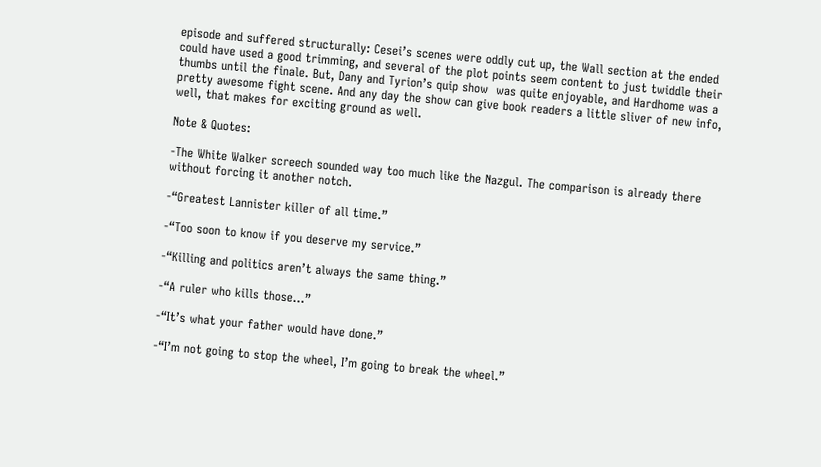episode and suffered structurally: Cesei’s scenes were oddly cut up, the Wall section at the ended could have used a good trimming, and several of the plot points seem content to just twiddle their thumbs until the finale. But, Dany and Tyrion’s quip show  was quite enjoyable, and Hardhome was a pretty awesome fight scene. And any day the show can give book readers a little sliver of new info, well, that makes for exciting ground as well.

Note & Quotes:

-The White Walker screech sounded way too much like the Nazgul. The comparison is already there without forcing it another notch.

-“Greatest Lannister killer of all time.”

-“Too soon to know if you deserve my service.”

-“Killing and politics aren’t always the same thing.”

-“A ruler who kills those…”

-“It’s what your father would have done.”

-“I’m not going to stop the wheel, I’m going to break the wheel.”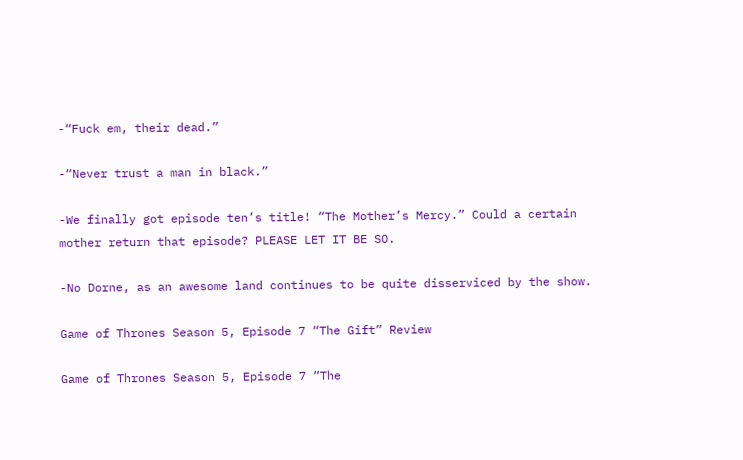-“Fuck em, their dead.”

-“Never trust a man in black.”

-We finally got episode ten’s title! “The Mother’s Mercy.” Could a certain mother return that episode? PLEASE LET IT BE SO.

-No Dorne, as an awesome land continues to be quite disserviced by the show.

Game of Thrones Season 5, Episode 7 “The Gift” Review

Game of Thrones Season 5, Episode 7 “The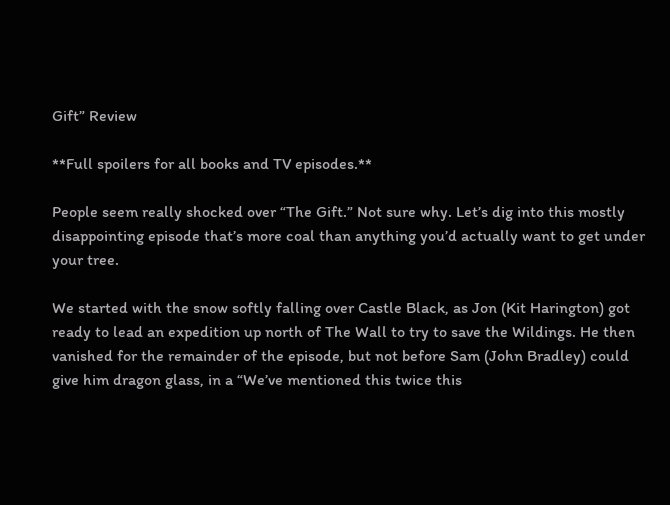Gift” Review

**Full spoilers for all books and TV episodes.**

People seem really shocked over “The Gift.” Not sure why. Let’s dig into this mostly disappointing episode that’s more coal than anything you’d actually want to get under your tree.

We started with the snow softly falling over Castle Black, as Jon (Kit Harington) got ready to lead an expedition up north of The Wall to try to save the Wildings. He then vanished for the remainder of the episode, but not before Sam (John Bradley) could give him dragon glass, in a “We’ve mentioned this twice this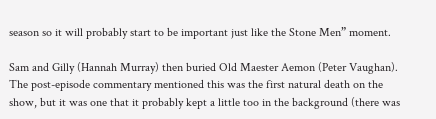season so it will probably start to be important just like the Stone Men” moment.

Sam and Gilly (Hannah Murray) then buried Old Maester Aemon (Peter Vaughan). The post-episode commentary mentioned this was the first natural death on the show, but it was one that it probably kept a little too in the background (there was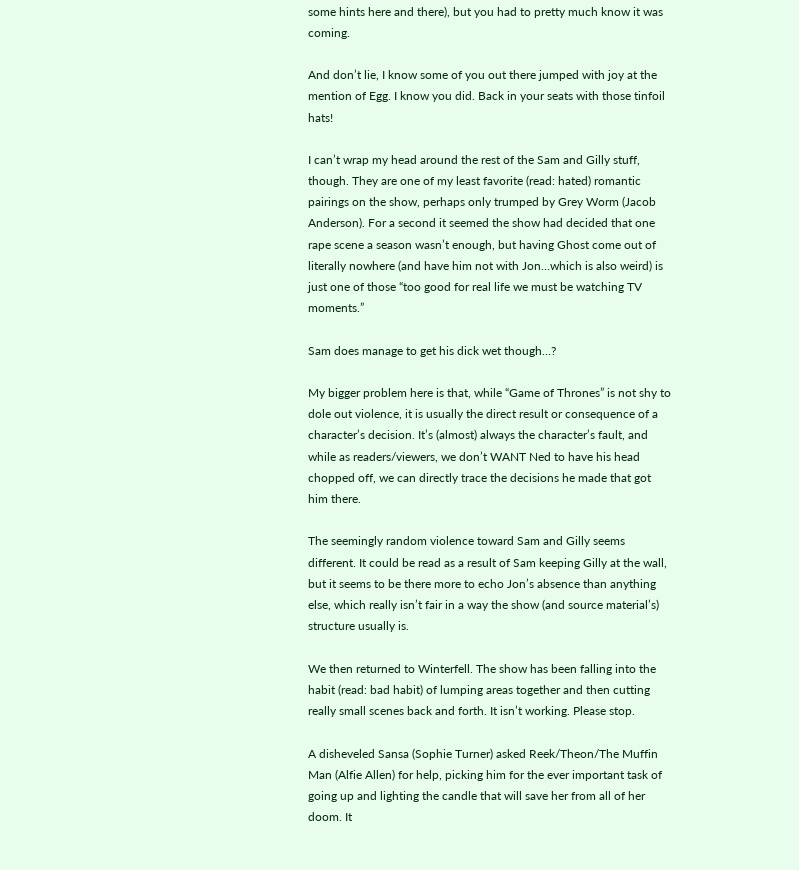some hints here and there), but you had to pretty much know it was coming.

And don’t lie, I know some of you out there jumped with joy at the mention of Egg. I know you did. Back in your seats with those tinfoil hats!

I can’t wrap my head around the rest of the Sam and Gilly stuff, though. They are one of my least favorite (read: hated) romantic pairings on the show, perhaps only trumped by Grey Worm (Jacob Anderson). For a second it seemed the show had decided that one rape scene a season wasn’t enough, but having Ghost come out of literally nowhere (and have him not with Jon…which is also weird) is just one of those “too good for real life we must be watching TV moments.”

Sam does manage to get his dick wet though…?

My bigger problem here is that, while “Game of Thrones” is not shy to dole out violence, it is usually the direct result or consequence of a character’s decision. It’s (almost) always the character’s fault, and while as readers/viewers, we don’t WANT Ned to have his head chopped off, we can directly trace the decisions he made that got him there.

The seemingly random violence toward Sam and Gilly seems different. It could be read as a result of Sam keeping Gilly at the wall, but it seems to be there more to echo Jon’s absence than anything else, which really isn’t fair in a way the show (and source material’s) structure usually is.

We then returned to Winterfell. The show has been falling into the habit (read: bad habit) of lumping areas together and then cutting really small scenes back and forth. It isn’t working. Please stop.

A disheveled Sansa (Sophie Turner) asked Reek/Theon/The Muffin Man (Alfie Allen) for help, picking him for the ever important task of going up and lighting the candle that will save her from all of her doom. It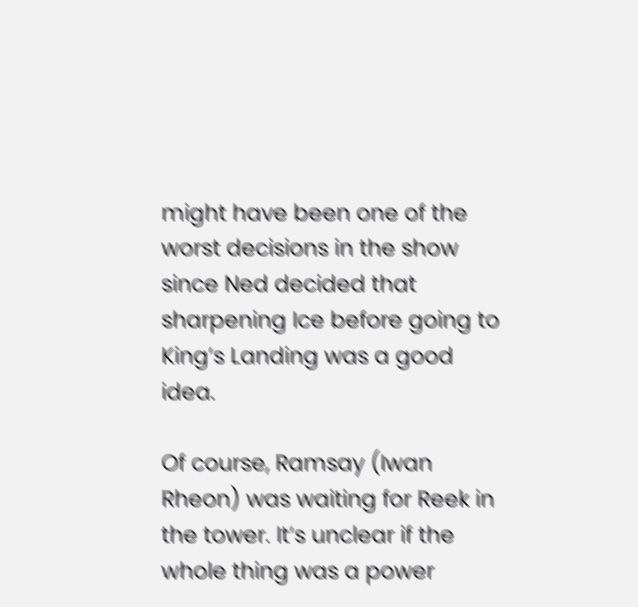might have been one of the worst decisions in the show since Ned decided that sharpening Ice before going to King’s Landing was a good idea.

Of course, Ramsay (Iwan Rheon) was waiting for Reek in the tower. It’s unclear if the whole thing was a power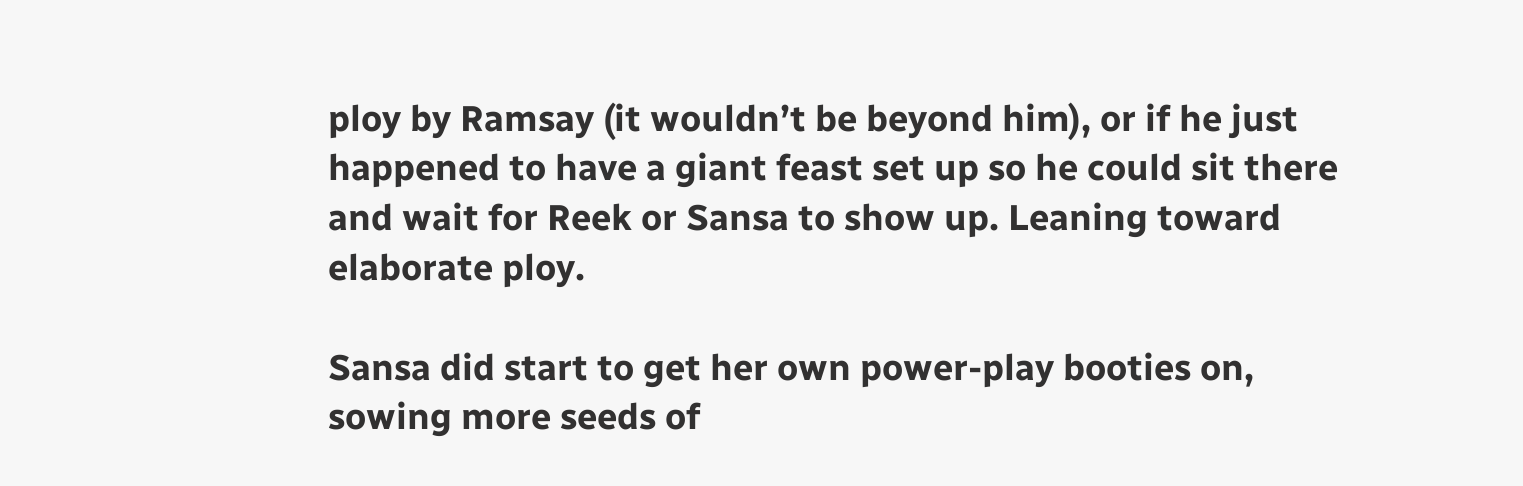ploy by Ramsay (it wouldn’t be beyond him), or if he just happened to have a giant feast set up so he could sit there and wait for Reek or Sansa to show up. Leaning toward elaborate ploy.

Sansa did start to get her own power-play booties on, sowing more seeds of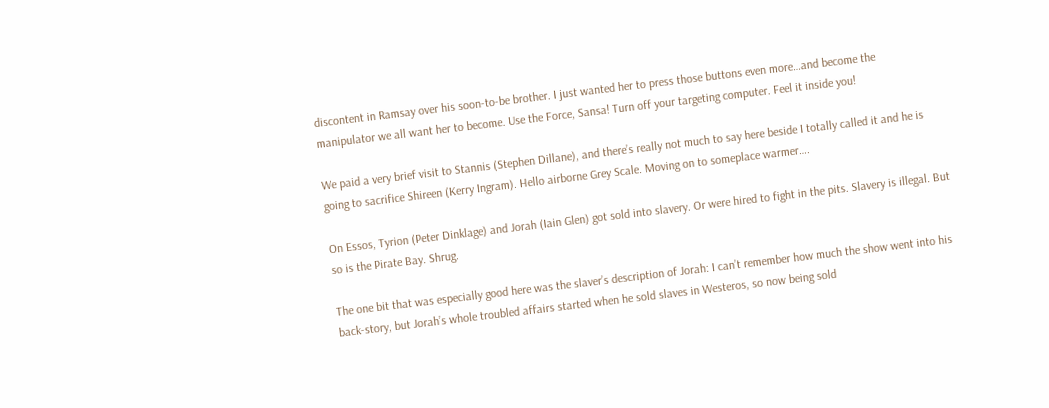discontent in Ramsay over his soon-to-be brother. I just wanted her to press those buttons even more…and become the manipulator we all want her to become. Use the Force, Sansa! Turn off your targeting computer. Feel it inside you!

We paid a very brief visit to Stannis (Stephen Dillane), and there’s really not much to say here beside I totally called it and he is going to sacrifice Shireen (Kerry Ingram). Hello airborne Grey Scale. Moving on to someplace warmer….

On Essos, Tyrion (Peter Dinklage) and Jorah (Iain Glen) got sold into slavery. Or were hired to fight in the pits. Slavery is illegal. But so is the Pirate Bay. Shrug.

The one bit that was especially good here was the slaver’s description of Jorah: I can’t remember how much the show went into his back-story, but Jorah’s whole troubled affairs started when he sold slaves in Westeros, so now being sold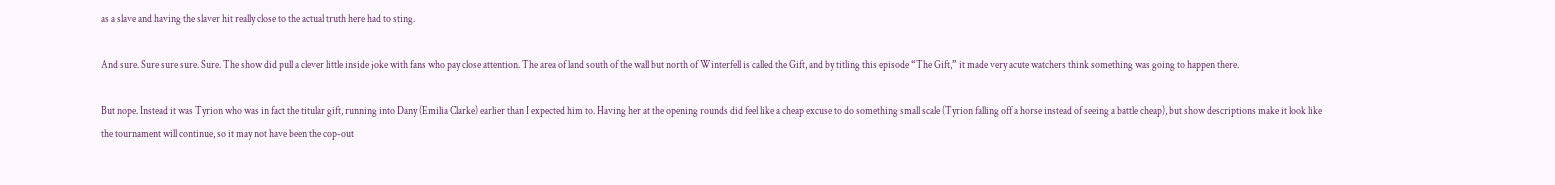as a slave and having the slaver hit really close to the actual truth here had to sting.

And sure. Sure sure sure. Sure. The show did pull a clever little inside joke with fans who pay close attention. The area of land south of the wall but north of Winterfell is called the Gift, and by titling this episode “The Gift,” it made very acute watchers think something was going to happen there.

But nope. Instead it was Tyrion who was in fact the titular gift, running into Dany (Emilia Clarke) earlier than I expected him to. Having her at the opening rounds did feel like a cheap excuse to do something small scale (Tyrion falling off a horse instead of seeing a battle cheap), but show descriptions make it look like the tournament will continue, so it may not have been the cop-out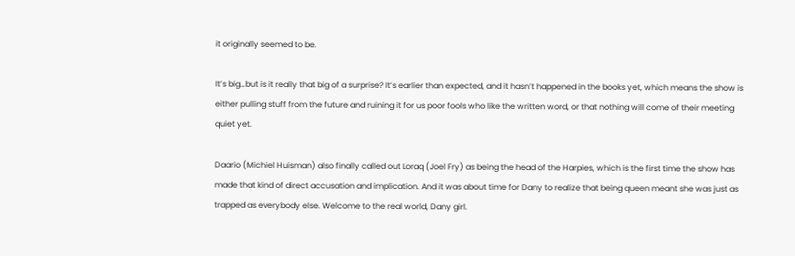it originally seemed to be.

It’s big…but is it really that big of a surprise? It’s earlier than expected, and it hasn’t happened in the books yet, which means the show is either pulling stuff from the future and ruining it for us poor fools who like the written word, or that nothing will come of their meeting quiet yet.

Daario (Michiel Huisman) also finally called out Loraq (Joel Fry) as being the head of the Harpies, which is the first time the show has made that kind of direct accusation and implication. And it was about time for Dany to realize that being queen meant she was just as trapped as everybody else. Welcome to the real world, Dany girl.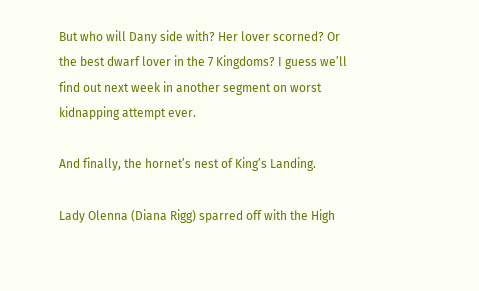But who will Dany side with? Her lover scorned? Or the best dwarf lover in the 7 Kingdoms? I guess we’ll find out next week in another segment on worst kidnapping attempt ever.

And finally, the hornet’s nest of King’s Landing.

Lady Olenna (Diana Rigg) sparred off with the High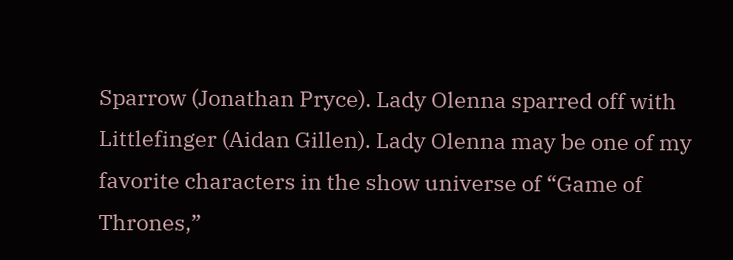Sparrow (Jonathan Pryce). Lady Olenna sparred off with Littlefinger (Aidan Gillen). Lady Olenna may be one of my favorite characters in the show universe of “Game of Thrones,”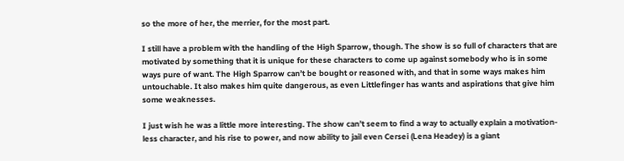so the more of her, the merrier, for the most part.

I still have a problem with the handling of the High Sparrow, though. The show is so full of characters that are motivated by something that it is unique for these characters to come up against somebody who is in some ways pure of want. The High Sparrow can’t be bought or reasoned with, and that in some ways makes him untouchable. It also makes him quite dangerous, as even Littlefinger has wants and aspirations that give him some weaknesses.

I just wish he was a little more interesting. The show can’t seem to find a way to actually explain a motivation-less character, and his rise to power, and now ability to jail even Cersei (Lena Headey) is a giant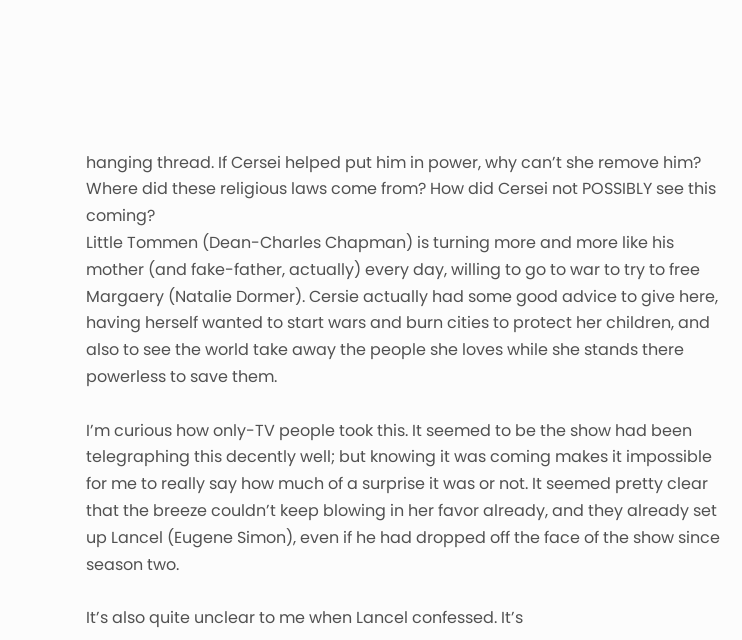hanging thread. If Cersei helped put him in power, why can’t she remove him? Where did these religious laws come from? How did Cersei not POSSIBLY see this coming?
Little Tommen (Dean-Charles Chapman) is turning more and more like his mother (and fake-father, actually) every day, willing to go to war to try to free Margaery (Natalie Dormer). Cersie actually had some good advice to give here, having herself wanted to start wars and burn cities to protect her children, and also to see the world take away the people she loves while she stands there powerless to save them.

I’m curious how only-TV people took this. It seemed to be the show had been telegraphing this decently well; but knowing it was coming makes it impossible for me to really say how much of a surprise it was or not. It seemed pretty clear that the breeze couldn’t keep blowing in her favor already, and they already set up Lancel (Eugene Simon), even if he had dropped off the face of the show since season two.

It’s also quite unclear to me when Lancel confessed. It’s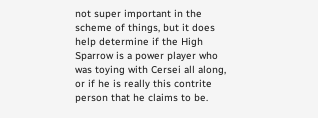not super important in the scheme of things, but it does help determine if the High Sparrow is a power player who was toying with Cersei all along, or if he is really this contrite person that he claims to be.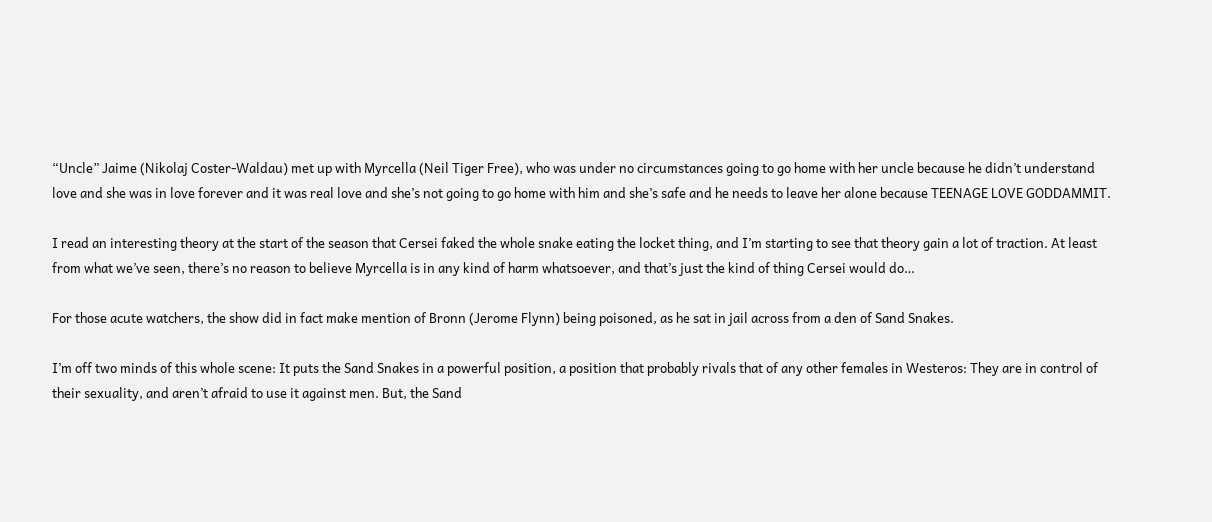“Uncle” Jaime (Nikolaj Coster-Waldau) met up with Myrcella (Neil Tiger Free), who was under no circumstances going to go home with her uncle because he didn’t understand love and she was in love forever and it was real love and she’s not going to go home with him and she’s safe and he needs to leave her alone because TEENAGE LOVE GODDAMMIT.

I read an interesting theory at the start of the season that Cersei faked the whole snake eating the locket thing, and I’m starting to see that theory gain a lot of traction. At least from what we’ve seen, there’s no reason to believe Myrcella is in any kind of harm whatsoever, and that’s just the kind of thing Cersei would do…

For those acute watchers, the show did in fact make mention of Bronn (Jerome Flynn) being poisoned, as he sat in jail across from a den of Sand Snakes.

I’m off two minds of this whole scene: It puts the Sand Snakes in a powerful position, a position that probably rivals that of any other females in Westeros: They are in control of their sexuality, and aren’t afraid to use it against men. But, the Sand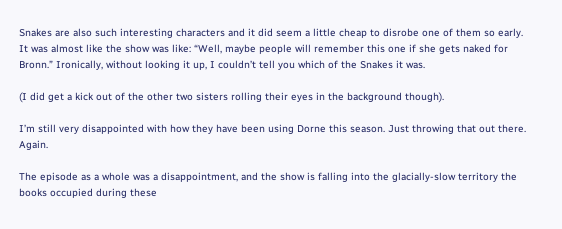Snakes are also such interesting characters and it did seem a little cheap to disrobe one of them so early. It was almost like the show was like: “Well, maybe people will remember this one if she gets naked for Bronn.” Ironically, without looking it up, I couldn’t tell you which of the Snakes it was.

(I did get a kick out of the other two sisters rolling their eyes in the background though).

I’m still very disappointed with how they have been using Dorne this season. Just throwing that out there. Again.

The episode as a whole was a disappointment, and the show is falling into the glacially-slow territory the books occupied during these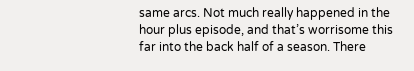same arcs. Not much really happened in the hour plus episode, and that’s worrisome this far into the back half of a season. There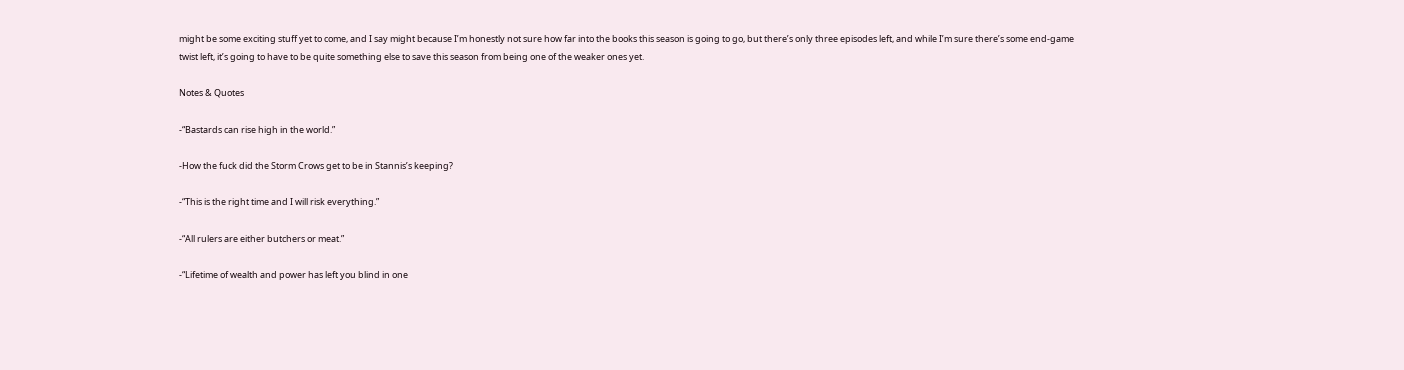might be some exciting stuff yet to come, and I say might because I’m honestly not sure how far into the books this season is going to go, but there’s only three episodes left, and while I’m sure there’s some end-game twist left, it’s going to have to be quite something else to save this season from being one of the weaker ones yet.

Notes & Quotes

-“Bastards can rise high in the world.”

-How the fuck did the Storm Crows get to be in Stannis’s keeping?

-“This is the right time and I will risk everything.”

-“All rulers are either butchers or meat.”

-“Lifetime of wealth and power has left you blind in one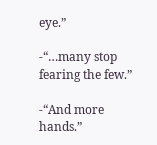eye.”

-“…many stop fearing the few.”

-“And more hands.”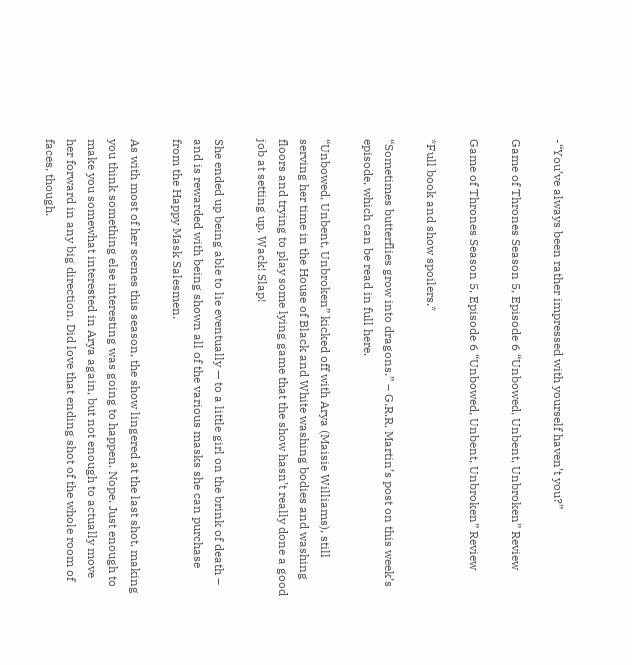-“You’ve always been rather impressed with yourself haven’t you?”

Game of Thrones Season 5, Episode 6 “Unbowed, Unbent, Unbroken” Review

Game of Thrones Season 5, Episode 6 “Unbowed, Unbent, Unbroken” Review

*Full book and show spoilers.*

“Sometimes butterflies grow into dragons.” – G.R.R. Martin’s post on this week’s episode, which can be read in full here.

“Unbowed, Unbent, Unbroken” kicked off with Arya (Maisie Williams), still serving her time in the House of Black and White washing bodies and washing floors and trying to play some lying game that the show hasn’t really done a good job at setting up. Wack! Slap!

She ended up being able to lie eventually — to a little girl on the brink of death – and is rewarded with being shown all of the various masks she can purchase from the Happy Mask Salesmen.

As with most of her scenes this season, the show lingered at the last shot, making you think something else interesting was going to happen. Nope. Just enough to make you somewhat interested in Arya again, but not enough to actually move her forward in any big direction. Did love that ending shot of the whole room of faces, though.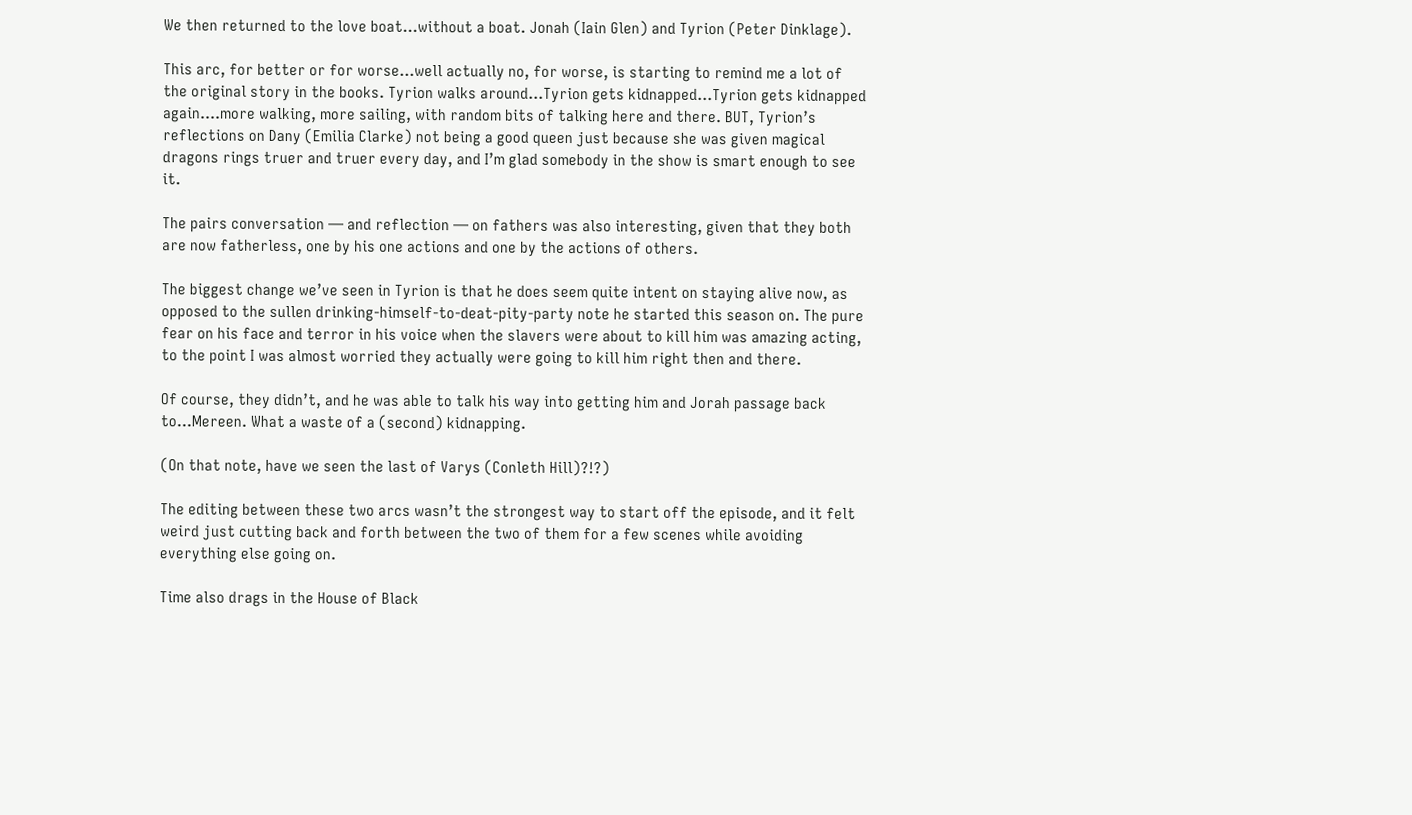We then returned to the love boat…without a boat. Jonah (Iain Glen) and Tyrion (Peter Dinklage).

This arc, for better or for worse…well actually no, for worse, is starting to remind me a lot of the original story in the books. Tyrion walks around…Tyrion gets kidnapped…Tyrion gets kidnapped again….more walking, more sailing, with random bits of talking here and there. BUT, Tyrion’s reflections on Dany (Emilia Clarke) not being a good queen just because she was given magical dragons rings truer and truer every day, and I’m glad somebody in the show is smart enough to see it.

The pairs conversation — and reflection — on fathers was also interesting, given that they both are now fatherless, one by his one actions and one by the actions of others.

The biggest change we’ve seen in Tyrion is that he does seem quite intent on staying alive now, as opposed to the sullen drinking-himself-to-deat-pity-party note he started this season on. The pure fear on his face and terror in his voice when the slavers were about to kill him was amazing acting, to the point I was almost worried they actually were going to kill him right then and there.

Of course, they didn’t, and he was able to talk his way into getting him and Jorah passage back to…Mereen. What a waste of a (second) kidnapping.

(On that note, have we seen the last of Varys (Conleth Hill)?!?)

The editing between these two arcs wasn’t the strongest way to start off the episode, and it felt weird just cutting back and forth between the two of them for a few scenes while avoiding everything else going on.

Time also drags in the House of Black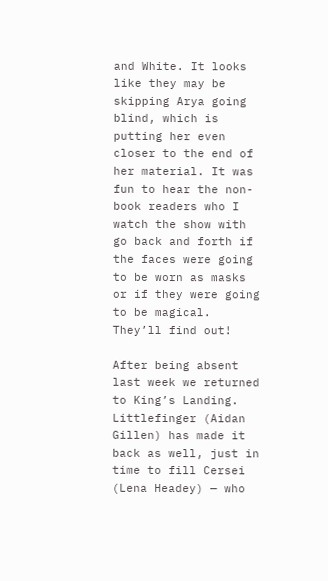and White. It looks like they may be skipping Arya going blind, which is putting her even closer to the end of her material. It was fun to hear the non-book readers who I watch the show with go back and forth if the faces were going to be worn as masks or if they were going to be magical. They’ll find out!

After being absent last week we returned to King’s Landing. Littlefinger (Aidan Gillen) has made it back as well, just in time to fill Cersei (Lena Headey) — who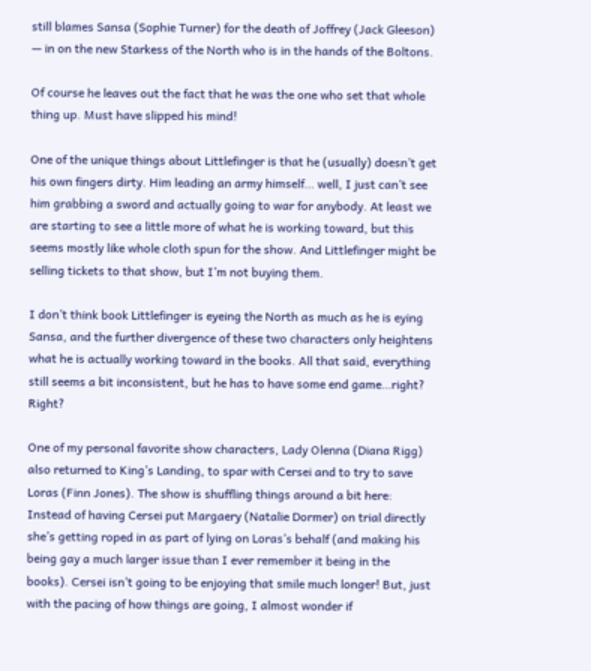still blames Sansa (Sophie Turner) for the death of Joffrey (Jack Gleeson) — in on the new Starkess of the North who is in the hands of the Boltons.

Of course he leaves out the fact that he was the one who set that whole thing up. Must have slipped his mind!

One of the unique things about Littlefinger is that he (usually) doesn’t get his own fingers dirty. Him leading an army himself… well, I just can’t see him grabbing a sword and actually going to war for anybody. At least we are starting to see a little more of what he is working toward, but this seems mostly like whole cloth spun for the show. And Littlefinger might be selling tickets to that show, but I’m not buying them.

I don’t think book Littlefinger is eyeing the North as much as he is eying Sansa, and the further divergence of these two characters only heightens what he is actually working toward in the books. All that said, everything still seems a bit inconsistent, but he has to have some end game…right? Right?

One of my personal favorite show characters, Lady Olenna (Diana Rigg) also returned to King’s Landing, to spar with Cersei and to try to save Loras (Finn Jones). The show is shuffling things around a bit here: Instead of having Cersei put Margaery (Natalie Dormer) on trial directly she’s getting roped in as part of lying on Loras’s behalf (and making his being gay a much larger issue than I ever remember it being in the books). Cersei isn’t going to be enjoying that smile much longer! But, just with the pacing of how things are going, I almost wonder if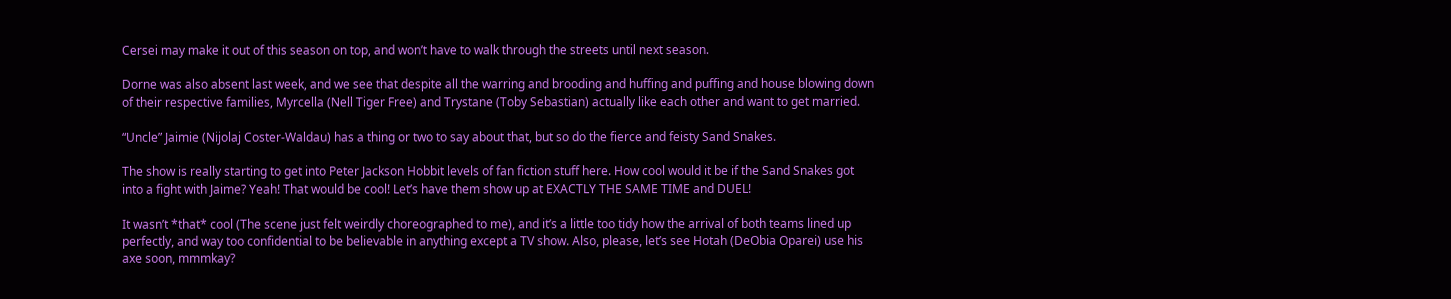Cersei may make it out of this season on top, and won’t have to walk through the streets until next season.

Dorne was also absent last week, and we see that despite all the warring and brooding and huffing and puffing and house blowing down of their respective families, Myrcella (Nell Tiger Free) and Trystane (Toby Sebastian) actually like each other and want to get married.

“Uncle” Jaimie (Nijolaj Coster-Waldau) has a thing or two to say about that, but so do the fierce and feisty Sand Snakes.

The show is really starting to get into Peter Jackson Hobbit levels of fan fiction stuff here. How cool would it be if the Sand Snakes got into a fight with Jaime? Yeah! That would be cool! Let’s have them show up at EXACTLY THE SAME TIME and DUEL!

It wasn’t *that* cool (The scene just felt weirdly choreographed to me), and it’s a little too tidy how the arrival of both teams lined up perfectly, and way too confidential to be believable in anything except a TV show. Also, please, let’s see Hotah (DeObia Oparei) use his axe soon, mmmkay?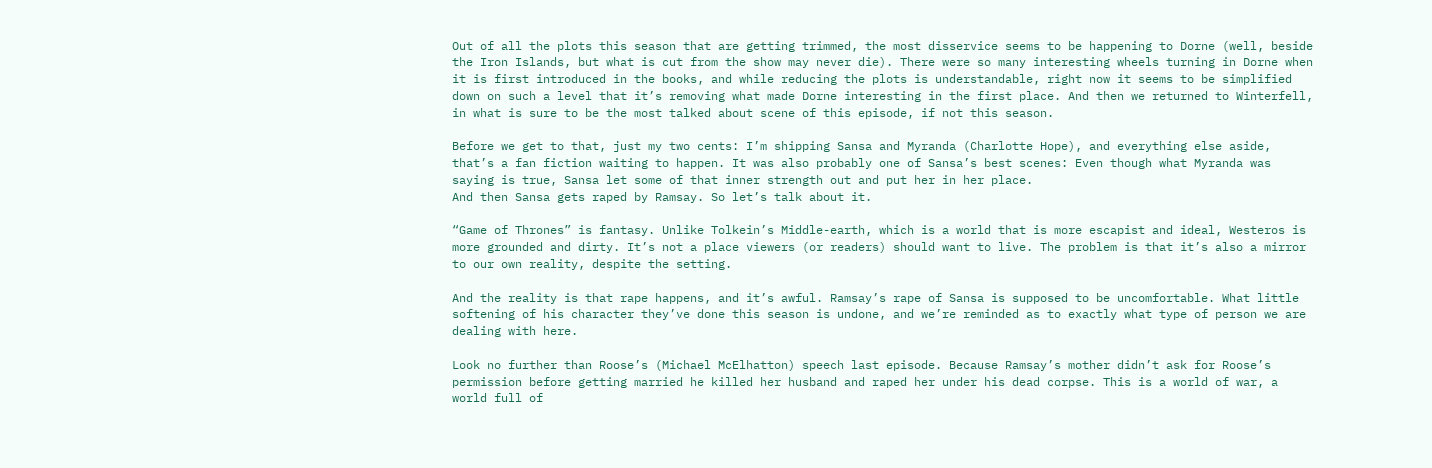Out of all the plots this season that are getting trimmed, the most disservice seems to be happening to Dorne (well, beside the Iron Islands, but what is cut from the show may never die). There were so many interesting wheels turning in Dorne when it is first introduced in the books, and while reducing the plots is understandable, right now it seems to be simplified down on such a level that it’s removing what made Dorne interesting in the first place. And then we returned to Winterfell, in what is sure to be the most talked about scene of this episode, if not this season.

Before we get to that, just my two cents: I’m shipping Sansa and Myranda (Charlotte Hope), and everything else aside, that’s a fan fiction waiting to happen. It was also probably one of Sansa’s best scenes: Even though what Myranda was saying is true, Sansa let some of that inner strength out and put her in her place.
And then Sansa gets raped by Ramsay. So let’s talk about it.

“Game of Thrones” is fantasy. Unlike Tolkein’s Middle-earth, which is a world that is more escapist and ideal, Westeros is more grounded and dirty. It’s not a place viewers (or readers) should want to live. The problem is that it’s also a mirror to our own reality, despite the setting.

And the reality is that rape happens, and it’s awful. Ramsay’s rape of Sansa is supposed to be uncomfortable. What little softening of his character they’ve done this season is undone, and we’re reminded as to exactly what type of person we are dealing with here.

Look no further than Roose’s (Michael McElhatton) speech last episode. Because Ramsay’s mother didn’t ask for Roose’s permission before getting married he killed her husband and raped her under his dead corpse. This is a world of war, a world full of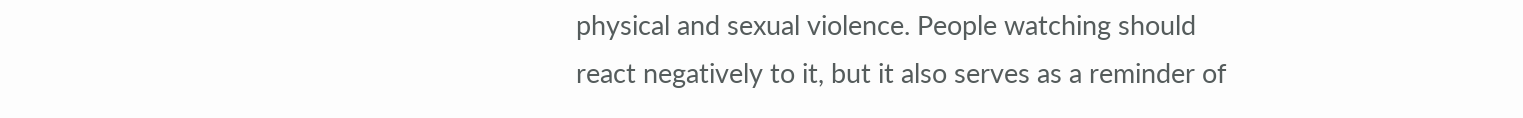physical and sexual violence. People watching should react negatively to it, but it also serves as a reminder of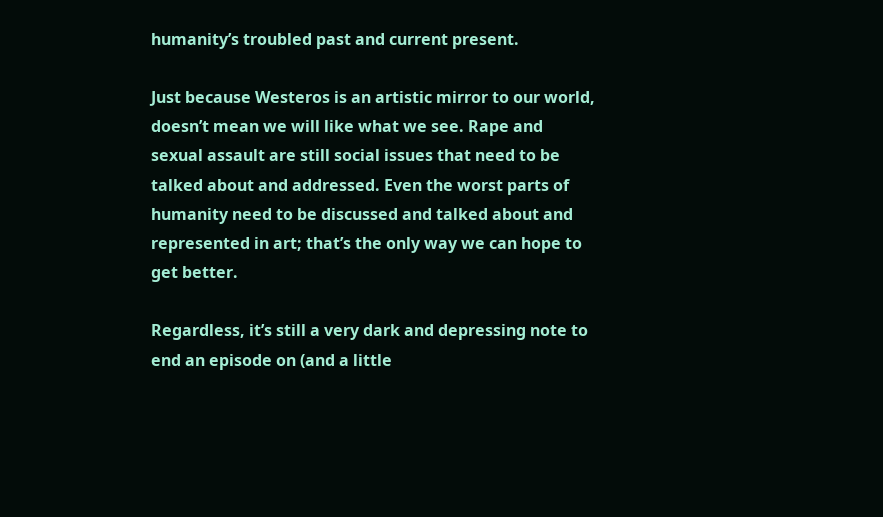humanity’s troubled past and current present.

Just because Westeros is an artistic mirror to our world, doesn’t mean we will like what we see. Rape and sexual assault are still social issues that need to be talked about and addressed. Even the worst parts of humanity need to be discussed and talked about and represented in art; that’s the only way we can hope to get better.

Regardless, it’s still a very dark and depressing note to end an episode on (and a little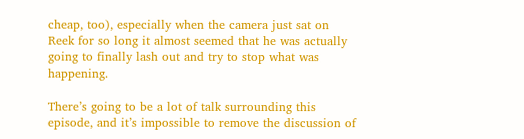cheap, too), especially when the camera just sat on Reek for so long it almost seemed that he was actually going to finally lash out and try to stop what was happening.

There’s going to be a lot of talk surrounding this episode, and it’s impossible to remove the discussion of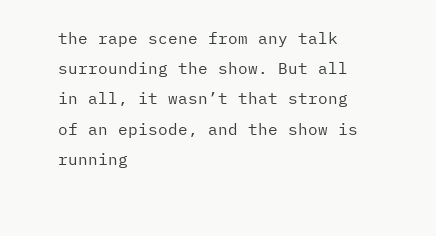the rape scene from any talk surrounding the show. But all in all, it wasn’t that strong of an episode, and the show is running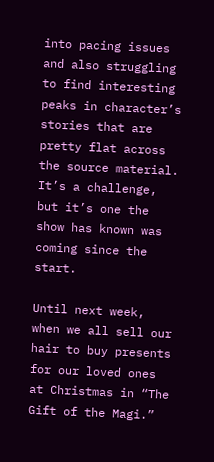into pacing issues and also struggling to find interesting peaks in character’s stories that are pretty flat across the source material. It’s a challenge, but it’s one the show has known was coming since the start.

Until next week, when we all sell our hair to buy presents for our loved ones at Christmas in “The Gift of the Magi.”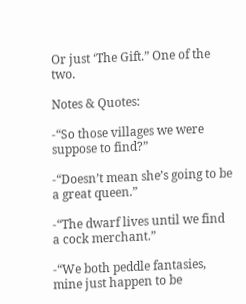Or just ‘The Gift.” One of the two.

Notes & Quotes:

-“So those villages we were suppose to find?”

-“Doesn’t mean she’s going to be a great queen.”

-“The dwarf lives until we find a cock merchant.”

-“We both peddle fantasies, mine just happen to be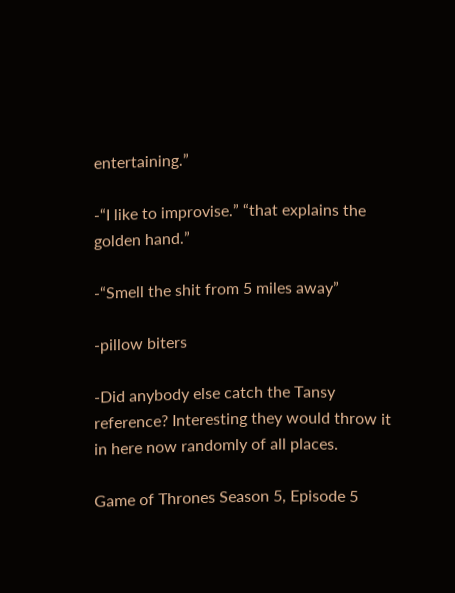entertaining.”

-“I like to improvise.” “that explains the golden hand.”

-“Smell the shit from 5 miles away”

-pillow biters

-Did anybody else catch the Tansy reference? Interesting they would throw it in here now randomly of all places.

Game of Thrones Season 5, Episode 5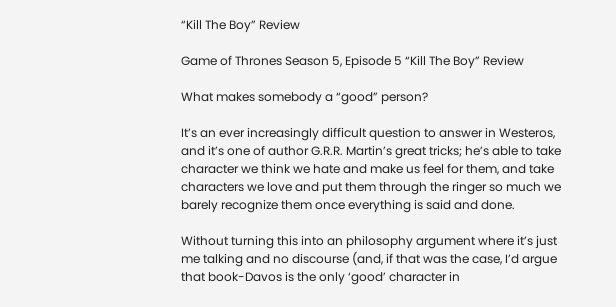“Kill The Boy” Review

Game of Thrones Season 5, Episode 5 “Kill The Boy” Review

What makes somebody a “good” person?

It’s an ever increasingly difficult question to answer in Westeros, and it’s one of author G.R.R. Martin’s great tricks; he’s able to take character we think we hate and make us feel for them, and take characters we love and put them through the ringer so much we barely recognize them once everything is said and done.

Without turning this into an philosophy argument where it’s just me talking and no discourse (and, if that was the case, I’d argue that book-Davos is the only ‘good’ character in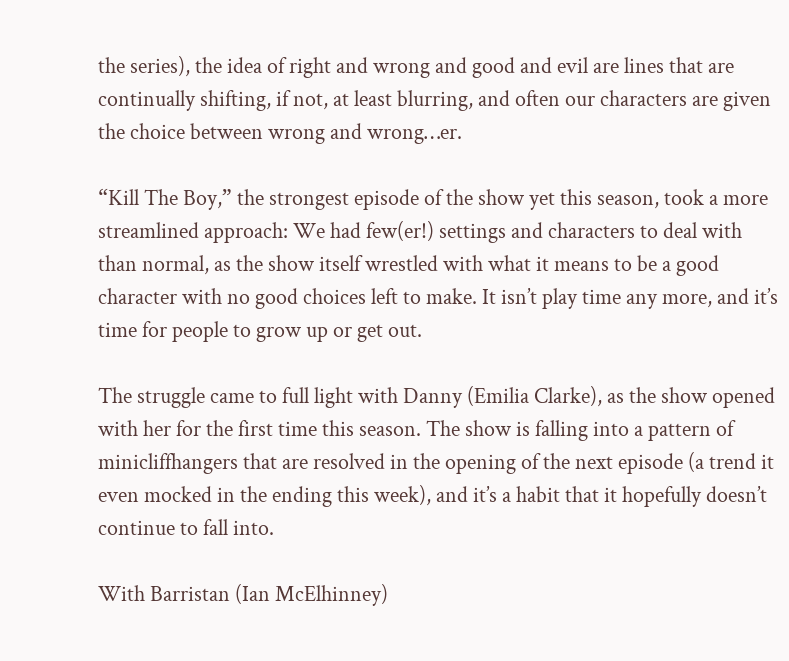the series), the idea of right and wrong and good and evil are lines that are continually shifting, if not, at least blurring, and often our characters are given the choice between wrong and wrong…er.

“Kill The Boy,” the strongest episode of the show yet this season, took a more streamlined approach: We had few(er!) settings and characters to deal with than normal, as the show itself wrestled with what it means to be a good character with no good choices left to make. It isn’t play time any more, and it’s time for people to grow up or get out.

The struggle came to full light with Danny (Emilia Clarke), as the show opened with her for the first time this season. The show is falling into a pattern of minicliffhangers that are resolved in the opening of the next episode (a trend it even mocked in the ending this week), and it’s a habit that it hopefully doesn’t continue to fall into.

With Barristan (Ian McElhinney)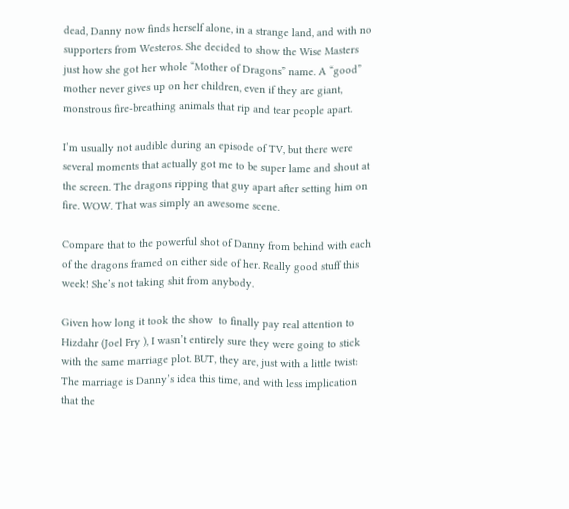dead, Danny now finds herself alone, in a strange land, and with no supporters from Westeros. She decided to show the Wise Masters just how she got her whole “Mother of Dragons” name. A “good” mother never gives up on her children, even if they are giant, monstrous fire-breathing animals that rip and tear people apart.

I’m usually not audible during an episode of TV, but there were several moments that actually got me to be super lame and shout at the screen. The dragons ripping that guy apart after setting him on fire. WOW. That was simply an awesome scene.

Compare that to the powerful shot of Danny from behind with each of the dragons framed on either side of her. Really good stuff this week! She’s not taking shit from anybody.

Given how long it took the show  to finally pay real attention to Hizdahr (Joel Fry ), I wasn’t entirely sure they were going to stick with the same marriage plot. BUT, they are, just with a little twist: The marriage is Danny’s idea this time, and with less implication that the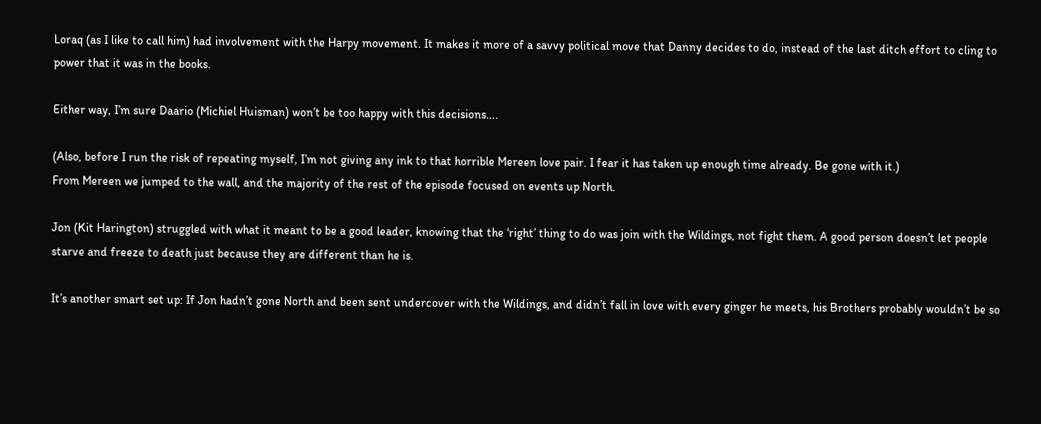Loraq (as I like to call him) had involvement with the Harpy movement. It makes it more of a savvy political move that Danny decides to do, instead of the last ditch effort to cling to power that it was in the books.

Either way, I’m sure Daario (Michiel Huisman) won’t be too happy with this decisions….

(Also, before I run the risk of repeating myself, I’m not giving any ink to that horrible Mereen love pair. I fear it has taken up enough time already. Be gone with it.)
From Mereen we jumped to the wall, and the majority of the rest of the episode focused on events up North.

Jon (Kit Harington) struggled with what it meant to be a good leader, knowing that the ‘right’ thing to do was join with the Wildings, not fight them. A good person doesn’t let people starve and freeze to death just because they are different than he is.

It’s another smart set up: If Jon hadn’t gone North and been sent undercover with the Wildings, and didn’t fall in love with every ginger he meets, his Brothers probably wouldn’t be so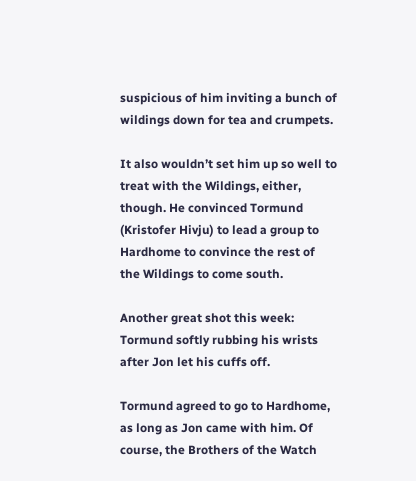suspicious of him inviting a bunch of wildings down for tea and crumpets.

It also wouldn’t set him up so well to treat with the Wildings, either, though. He convinced Tormund (Kristofer Hivju) to lead a group to Hardhome to convince the rest of the Wildings to come south.

Another great shot this week: Tormund softly rubbing his wrists after Jon let his cuffs off.

Tormund agreed to go to Hardhome, as long as Jon came with him. Of course, the Brothers of the Watch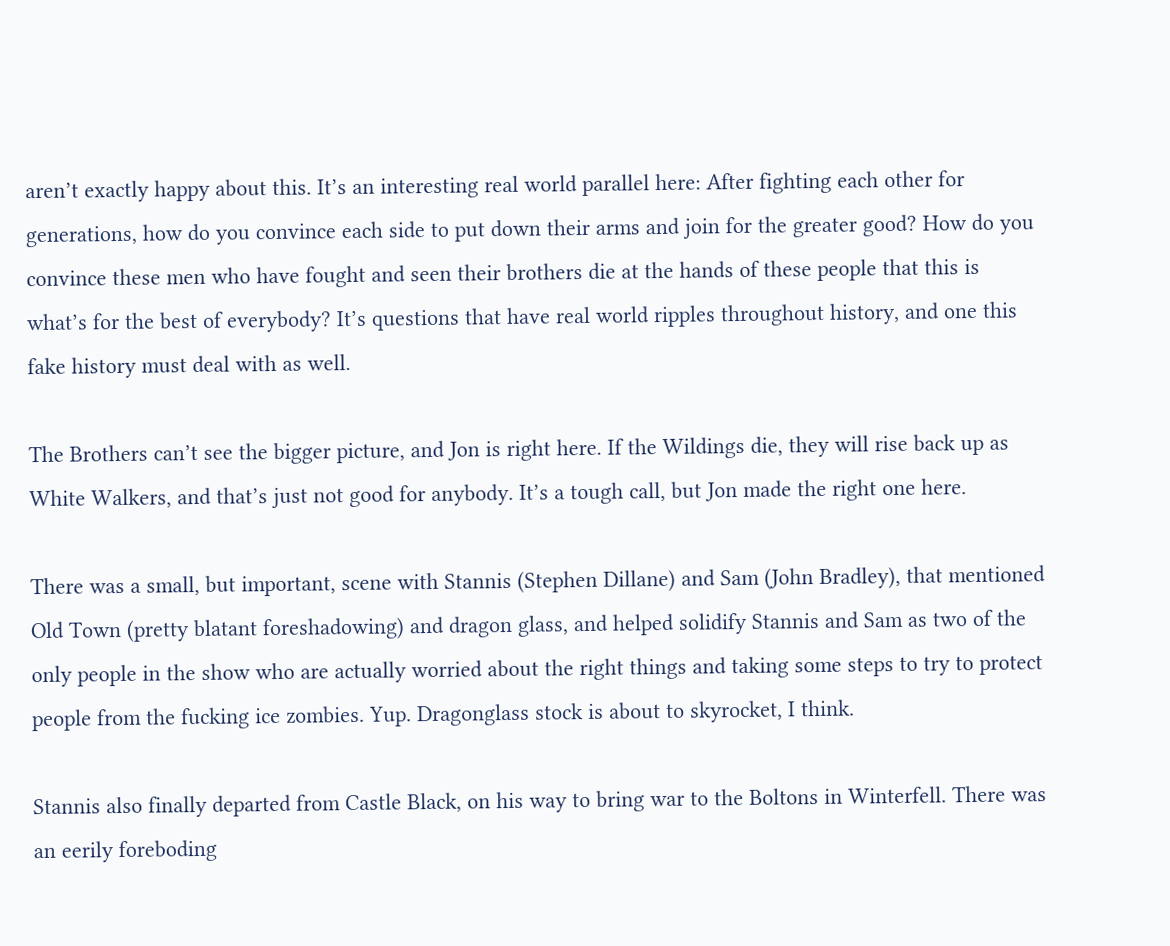aren’t exactly happy about this. It’s an interesting real world parallel here: After fighting each other for generations, how do you convince each side to put down their arms and join for the greater good? How do you convince these men who have fought and seen their brothers die at the hands of these people that this is what’s for the best of everybody? It’s questions that have real world ripples throughout history, and one this fake history must deal with as well.

The Brothers can’t see the bigger picture, and Jon is right here. If the Wildings die, they will rise back up as White Walkers, and that’s just not good for anybody. It’s a tough call, but Jon made the right one here.

There was a small, but important, scene with Stannis (Stephen Dillane) and Sam (John Bradley), that mentioned Old Town (pretty blatant foreshadowing) and dragon glass, and helped solidify Stannis and Sam as two of the only people in the show who are actually worried about the right things and taking some steps to try to protect people from the fucking ice zombies. Yup. Dragonglass stock is about to skyrocket, I think.

Stannis also finally departed from Castle Black, on his way to bring war to the Boltons in Winterfell. There was an eerily foreboding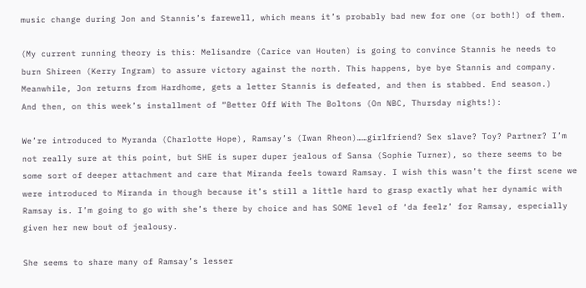music change during Jon and Stannis’s farewell, which means it’s probably bad new for one (or both!) of them.

(My current running theory is this: Melisandre (Carice van Houten) is going to convince Stannis he needs to burn Shireen (Kerry Ingram) to assure victory against the north. This happens, bye bye Stannis and company. Meanwhile, Jon returns from Hardhome, gets a letter Stannis is defeated, and then is stabbed. End season.)
And then, on this week’s installment of “Better Off With The Boltons (On NBC, Thursday nights!):

We’re introduced to Myranda (Charlotte Hope), Ramsay’s (Iwan Rheon)……girlfriend? Sex slave? Toy? Partner? I’m not really sure at this point, but SHE is super duper jealous of Sansa (Sophie Turner), so there seems to be some sort of deeper attachment and care that Miranda feels toward Ramsay. I wish this wasn’t the first scene we were introduced to Miranda in though because it’s still a little hard to grasp exactly what her dynamic with Ramsay is. I’m going to go with she’s there by choice and has SOME level of ‘da feelz’ for Ramsay, especially given her new bout of jealousy.

She seems to share many of Ramsay’s lesser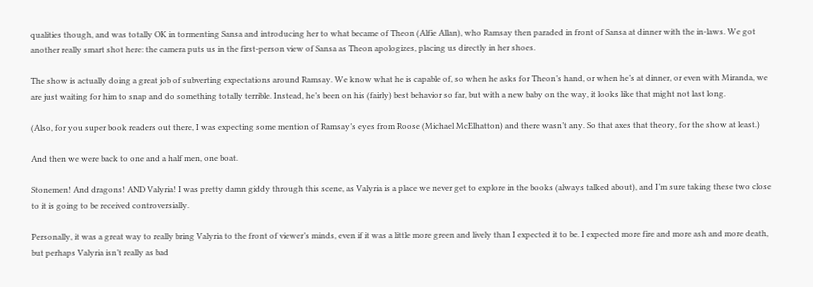qualities though, and was totally OK in tormenting Sansa and introducing her to what became of Theon (Alfie Allan), who Ramsay then paraded in front of Sansa at dinner with the in-laws. We got another really smart shot here: the camera puts us in the first-person view of Sansa as Theon apologizes, placing us directly in her shoes.

The show is actually doing a great job of subverting expectations around Ramsay. We know what he is capable of, so when he asks for Theon’s hand, or when he’s at dinner, or even with Miranda, we are just waiting for him to snap and do something totally terrible. Instead, he’s been on his (fairly) best behavior so far, but with a new baby on the way, it looks like that might not last long.

(Also, for you super book readers out there, I was expecting some mention of Ramsay’s eyes from Roose (Michael McElhatton) and there wasn’t any. So that axes that theory, for the show at least.)

And then we were back to one and a half men, one boat.

Stonemen! And dragons! AND Valyria! I was pretty damn giddy through this scene, as Valyria is a place we never get to explore in the books (always talked about), and I’m sure taking these two close to it is going to be received controversially.

Personally, it was a great way to really bring Valyria to the front of viewer’s minds, even if it was a little more green and lively than I expected it to be. I expected more fire and more ash and more death, but perhaps Valyria isn’t really as bad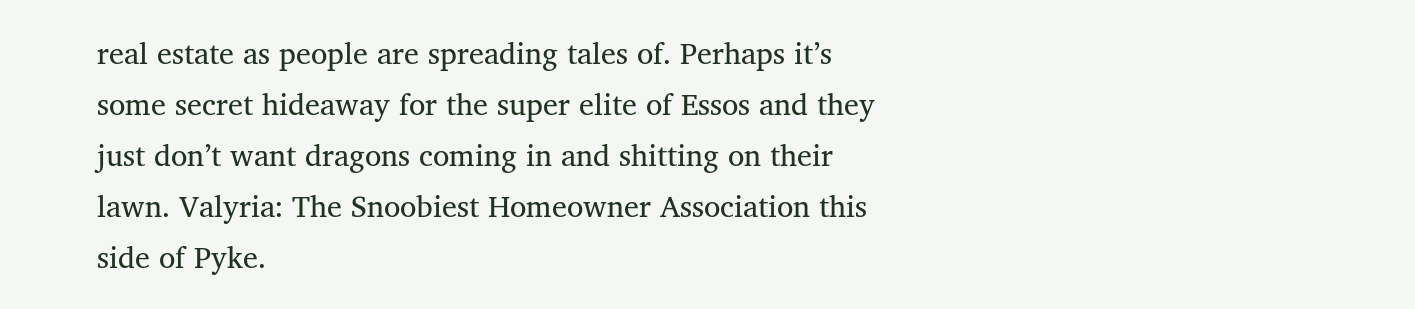real estate as people are spreading tales of. Perhaps it’s some secret hideaway for the super elite of Essos and they just don’t want dragons coming in and shitting on their lawn. Valyria: The Snoobiest Homeowner Association this side of Pyke.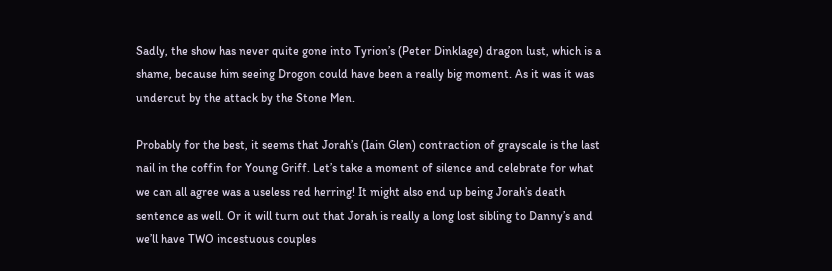Sadly, the show has never quite gone into Tyrion’s (Peter Dinklage) dragon lust, which is a shame, because him seeing Drogon could have been a really big moment. As it was it was undercut by the attack by the Stone Men.

Probably for the best, it seems that Jorah’s (Iain Glen) contraction of grayscale is the last nail in the coffin for Young Griff. Let’s take a moment of silence and celebrate for what we can all agree was a useless red herring! It might also end up being Jorah’s death sentence as well. Or it will turn out that Jorah is really a long lost sibling to Danny’s and we’ll have TWO incestuous couples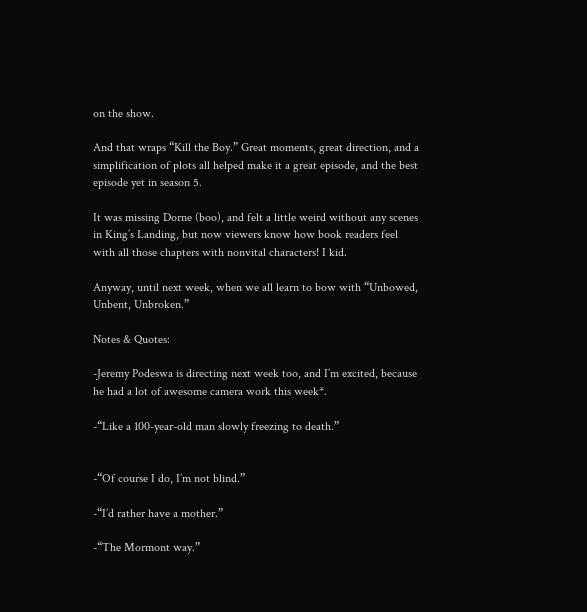on the show.

And that wraps “Kill the Boy.” Great moments, great direction, and a simplification of plots all helped make it a great episode, and the best episode yet in season 5.

It was missing Dorne (boo), and felt a little weird without any scenes in King’s Landing, but now viewers know how book readers feel with all those chapters with nonvital characters! I kid.

Anyway, until next week, when we all learn to bow with “Unbowed, Unbent, Unbroken.”

Notes & Quotes:

-Jeremy Podeswa is directing next week too, and I’m excited, because he had a lot of awesome camera work this week*.

-“Like a 100-year-old man slowly freezing to death.”


-“Of course I do, I’m not blind.”

-“I’d rather have a mother.”

-“The Mormont way.”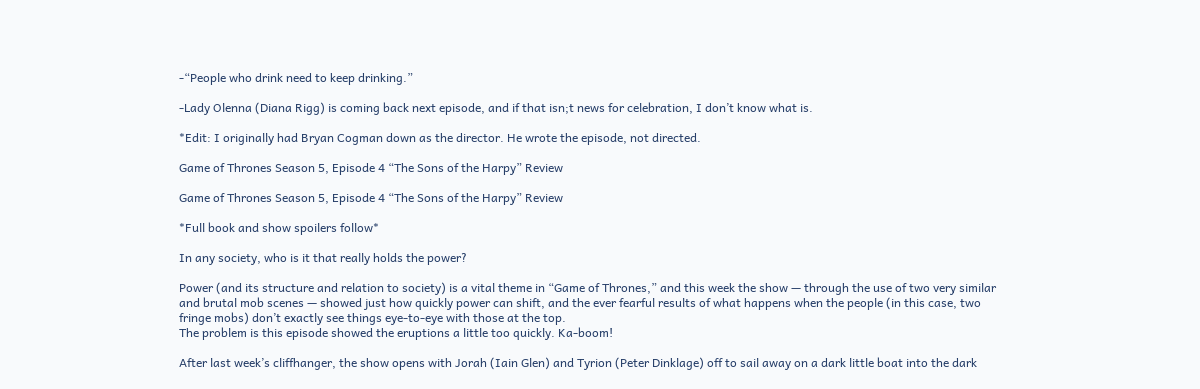-“People who drink need to keep drinking.”

-Lady Olenna (Diana Rigg) is coming back next episode, and if that isn;t news for celebration, I don’t know what is.

*Edit: I originally had Bryan Cogman down as the director. He wrote the episode, not directed.

Game of Thrones Season 5, Episode 4 “The Sons of the Harpy” Review

Game of Thrones Season 5, Episode 4 “The Sons of the Harpy” Review

*Full book and show spoilers follow*

In any society, who is it that really holds the power?

Power (and its structure and relation to society) is a vital theme in “Game of Thrones,” and this week the show — through the use of two very similar and brutal mob scenes — showed just how quickly power can shift, and the ever fearful results of what happens when the people (in this case, two fringe mobs) don’t exactly see things eye-to-eye with those at the top.
The problem is this episode showed the eruptions a little too quickly. Ka-boom!

After last week’s cliffhanger, the show opens with Jorah (Iain Glen) and Tyrion (Peter Dinklage) off to sail away on a dark little boat into the dark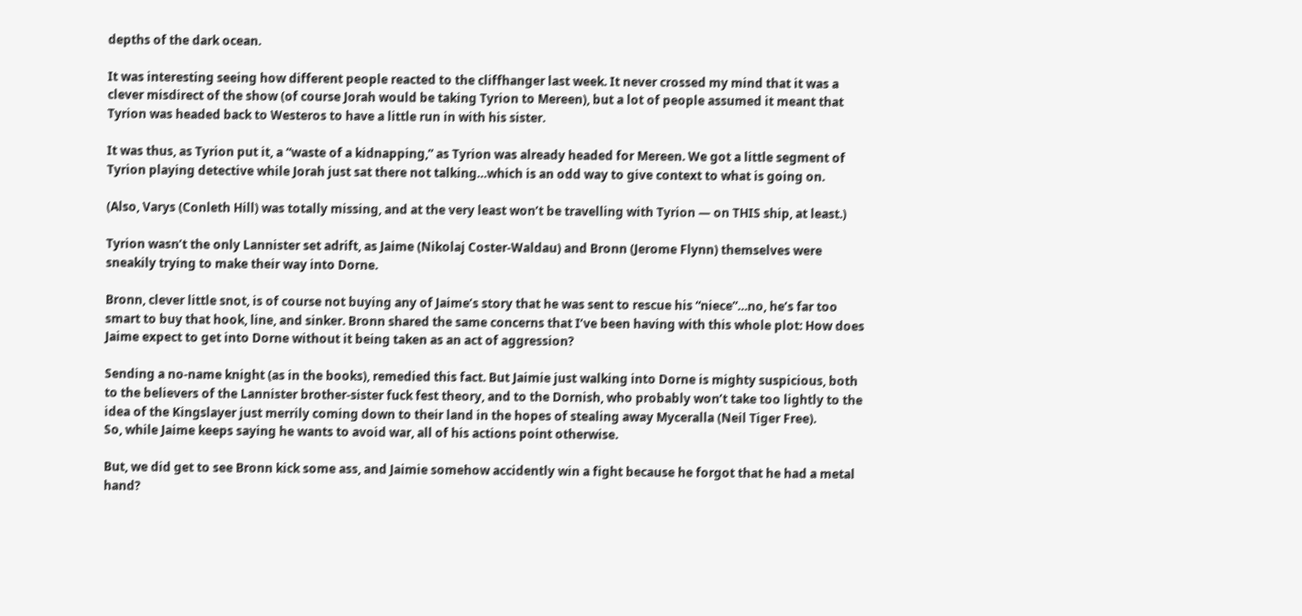depths of the dark ocean.

It was interesting seeing how different people reacted to the cliffhanger last week. It never crossed my mind that it was a clever misdirect of the show (of course Jorah would be taking Tyrion to Mereen), but a lot of people assumed it meant that Tyrion was headed back to Westeros to have a little run in with his sister.

It was thus, as Tyrion put it, a “waste of a kidnapping,” as Tyrion was already headed for Mereen. We got a little segment of Tyrion playing detective while Jorah just sat there not talking…which is an odd way to give context to what is going on.

(Also, Varys (Conleth Hill) was totally missing, and at the very least won’t be travelling with Tyrion — on THIS ship, at least.)

Tyrion wasn’t the only Lannister set adrift, as Jaime (Nikolaj Coster-Waldau) and Bronn (Jerome Flynn) themselves were sneakily trying to make their way into Dorne.

Bronn, clever little snot, is of course not buying any of Jaime’s story that he was sent to rescue his “niece”…no, he’s far too smart to buy that hook, line, and sinker. Bronn shared the same concerns that I’ve been having with this whole plot: How does Jaime expect to get into Dorne without it being taken as an act of aggression?

Sending a no-name knight (as in the books), remedied this fact. But Jaimie just walking into Dorne is mighty suspicious, both to the believers of the Lannister brother-sister fuck fest theory, and to the Dornish, who probably won’t take too lightly to the idea of the Kingslayer just merrily coming down to their land in the hopes of stealing away Myceralla (Neil Tiger Free).
So, while Jaime keeps saying he wants to avoid war, all of his actions point otherwise.

But, we did get to see Bronn kick some ass, and Jaimie somehow accidently win a fight because he forgot that he had a metal hand?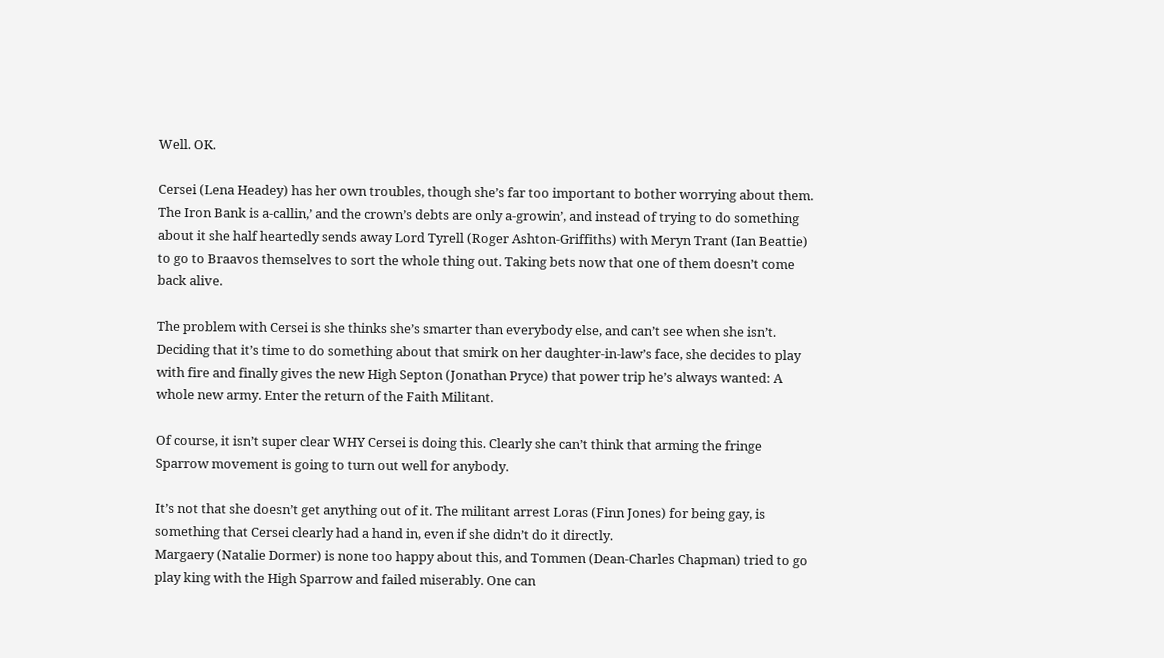Well. OK.

Cersei (Lena Headey) has her own troubles, though she’s far too important to bother worrying about them. The Iron Bank is a-callin,’ and the crown’s debts are only a-growin’, and instead of trying to do something about it she half heartedly sends away Lord Tyrell (Roger Ashton-Griffiths) with Meryn Trant (Ian Beattie) to go to Braavos themselves to sort the whole thing out. Taking bets now that one of them doesn’t come back alive.

The problem with Cersei is she thinks she’s smarter than everybody else, and can’t see when she isn’t. Deciding that it’s time to do something about that smirk on her daughter-in-law’s face, she decides to play with fire and finally gives the new High Septon (Jonathan Pryce) that power trip he’s always wanted: A whole new army. Enter the return of the Faith Militant.

Of course, it isn’t super clear WHY Cersei is doing this. Clearly she can’t think that arming the fringe Sparrow movement is going to turn out well for anybody.

It’s not that she doesn’t get anything out of it. The militant arrest Loras (Finn Jones) for being gay, is something that Cersei clearly had a hand in, even if she didn’t do it directly.
Margaery (Natalie Dormer) is none too happy about this, and Tommen (Dean-Charles Chapman) tried to go play king with the High Sparrow and failed miserably. One can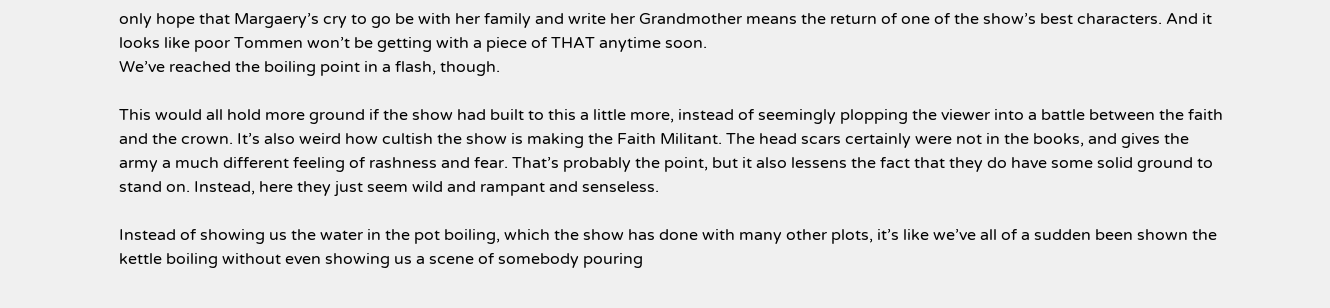only hope that Margaery’s cry to go be with her family and write her Grandmother means the return of one of the show’s best characters. And it looks like poor Tommen won’t be getting with a piece of THAT anytime soon.
We’ve reached the boiling point in a flash, though.

This would all hold more ground if the show had built to this a little more, instead of seemingly plopping the viewer into a battle between the faith and the crown. It’s also weird how cultish the show is making the Faith Militant. The head scars certainly were not in the books, and gives the army a much different feeling of rashness and fear. That’s probably the point, but it also lessens the fact that they do have some solid ground to stand on. Instead, here they just seem wild and rampant and senseless.

Instead of showing us the water in the pot boiling, which the show has done with many other plots, it’s like we’ve all of a sudden been shown the kettle boiling without even showing us a scene of somebody pouring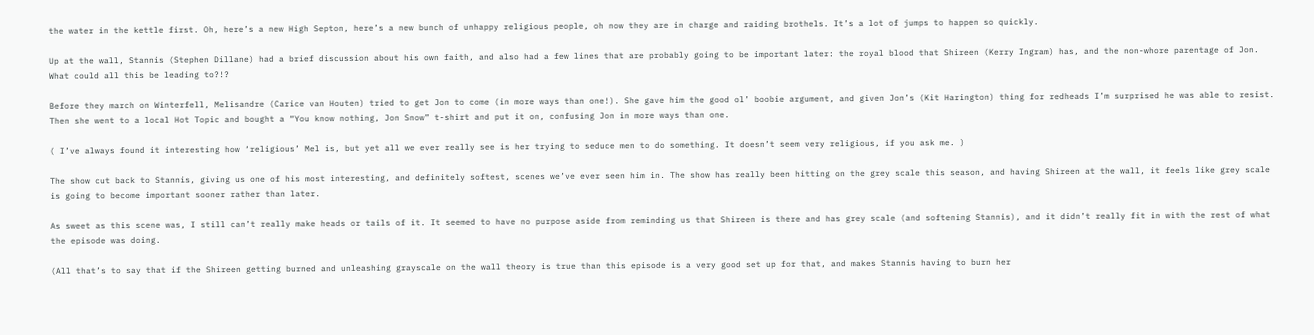the water in the kettle first. Oh, here’s a new High Septon, here’s a new bunch of unhappy religious people, oh now they are in charge and raiding brothels. It’s a lot of jumps to happen so quickly.

Up at the wall, Stannis (Stephen Dillane) had a brief discussion about his own faith, and also had a few lines that are probably going to be important later: the royal blood that Shireen (Kerry Ingram) has, and the non-whore parentage of Jon. What could all this be leading to?!?

Before they march on Winterfell, Melisandre (Carice van Houten) tried to get Jon to come (in more ways than one!). She gave him the good ol’ boobie argument, and given Jon’s (Kit Harington) thing for redheads I’m surprised he was able to resist. Then she went to a local Hot Topic and bought a “You know nothing, Jon Snow” t-shirt and put it on, confusing Jon in more ways than one.

( I’ve always found it interesting how ‘religious’ Mel is, but yet all we ever really see is her trying to seduce men to do something. It doesn’t seem very religious, if you ask me. )

The show cut back to Stannis, giving us one of his most interesting, and definitely softest, scenes we’ve ever seen him in. The show has really been hitting on the grey scale this season, and having Shireen at the wall, it feels like grey scale is going to become important sooner rather than later.

As sweet as this scene was, I still can’t really make heads or tails of it. It seemed to have no purpose aside from reminding us that Shireen is there and has grey scale (and softening Stannis), and it didn’t really fit in with the rest of what the episode was doing.

(All that’s to say that if the Shireen getting burned and unleashing grayscale on the wall theory is true than this episode is a very good set up for that, and makes Stannis having to burn her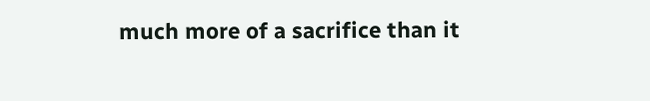much more of a sacrifice than it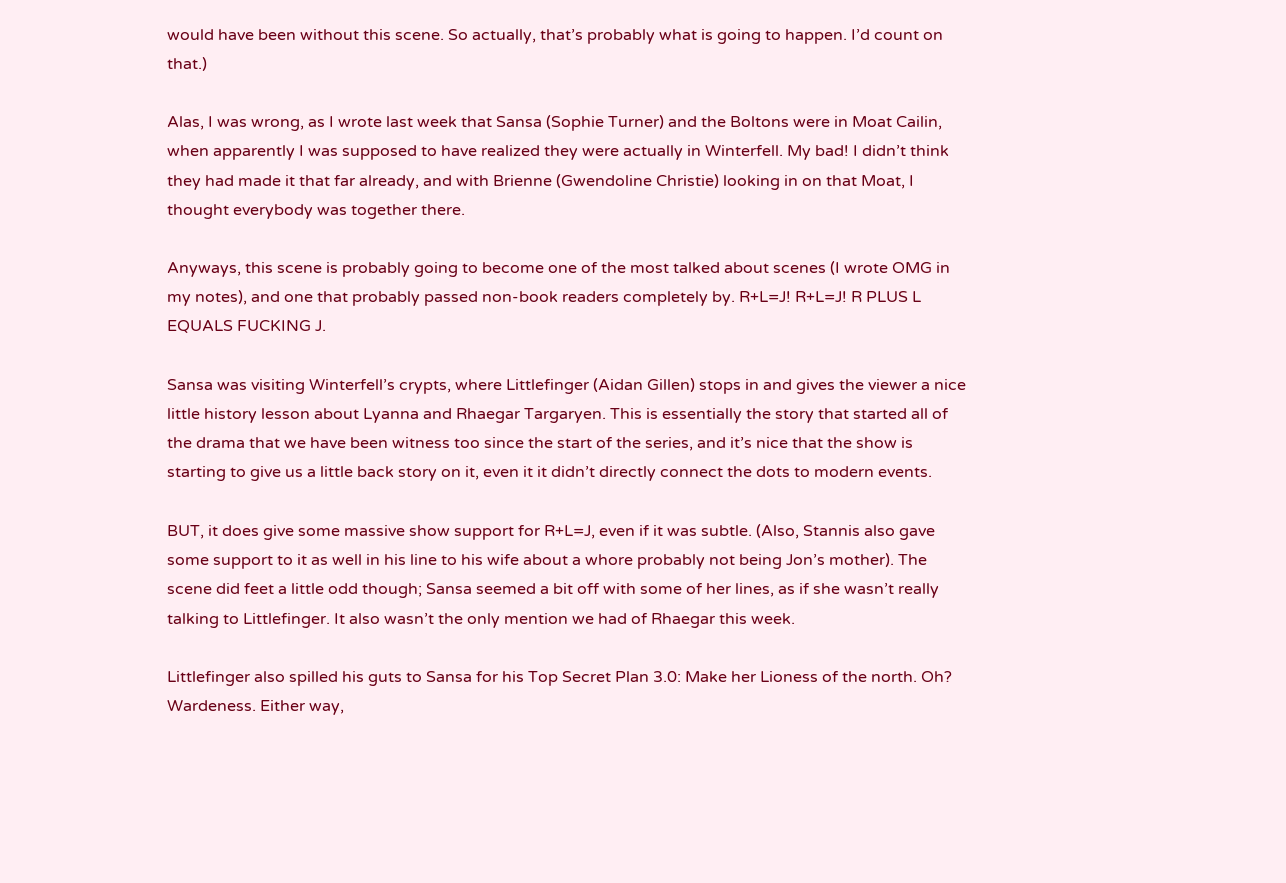would have been without this scene. So actually, that’s probably what is going to happen. I’d count on that.)

Alas, I was wrong, as I wrote last week that Sansa (Sophie Turner) and the Boltons were in Moat Cailin, when apparently I was supposed to have realized they were actually in Winterfell. My bad! I didn’t think they had made it that far already, and with Brienne (Gwendoline Christie) looking in on that Moat, I thought everybody was together there.

Anyways, this scene is probably going to become one of the most talked about scenes (I wrote OMG in my notes), and one that probably passed non-book readers completely by. R+L=J! R+L=J! R PLUS L EQUALS FUCKING J.

Sansa was visiting Winterfell’s crypts, where Littlefinger (Aidan Gillen) stops in and gives the viewer a nice little history lesson about Lyanna and Rhaegar Targaryen. This is essentially the story that started all of the drama that we have been witness too since the start of the series, and it’s nice that the show is starting to give us a little back story on it, even it it didn’t directly connect the dots to modern events.

BUT, it does give some massive show support for R+L=J, even if it was subtle. (Also, Stannis also gave some support to it as well in his line to his wife about a whore probably not being Jon’s mother). The scene did feet a little odd though; Sansa seemed a bit off with some of her lines, as if she wasn’t really talking to Littlefinger. It also wasn’t the only mention we had of Rhaegar this week.

Littlefinger also spilled his guts to Sansa for his Top Secret Plan 3.0: Make her Lioness of the north. Oh? Wardeness. Either way,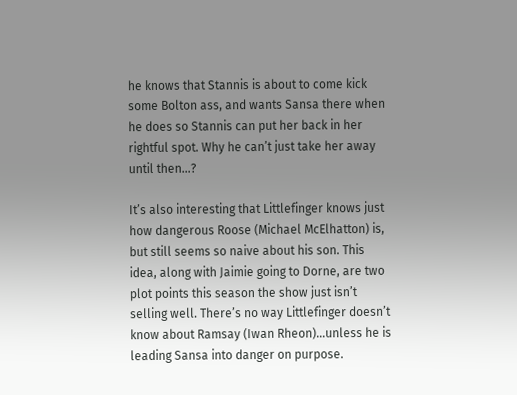he knows that Stannis is about to come kick some Bolton ass, and wants Sansa there when he does so Stannis can put her back in her rightful spot. Why he can’t just take her away until then…?

It’s also interesting that Littlefinger knows just how dangerous Roose (Michael McElhatton) is, but still seems so naive about his son. This idea, along with Jaimie going to Dorne, are two plot points this season the show just isn’t selling well. There’s no way Littlefinger doesn’t know about Ramsay (Iwan Rheon)…unless he is leading Sansa into danger on purpose.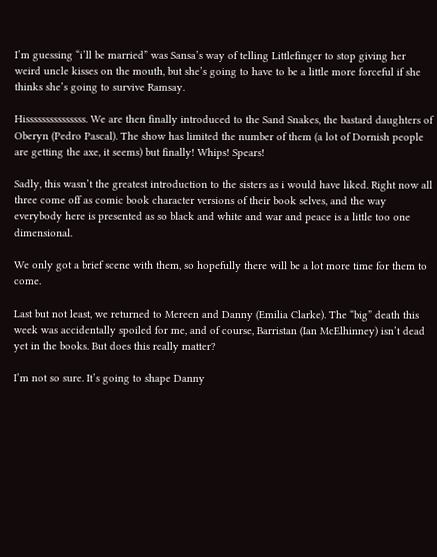I’m guessing “i’ll be married” was Sansa’s way of telling Littlefinger to stop giving her weird uncle kisses on the mouth, but she’s going to have to be a little more forceful if she thinks she’s going to survive Ramsay.

Hisssssssssssssss. We are then finally introduced to the Sand Snakes, the bastard daughters of Oberyn (Pedro Pascal). The show has limited the number of them (a lot of Dornish people are getting the axe, it seems) but finally! Whips! Spears!

Sadly, this wasn’t the greatest introduction to the sisters as i would have liked. Right now all three come off as comic book character versions of their book selves, and the way everybody here is presented as so black and white and war and peace is a little too one dimensional.

We only got a brief scene with them, so hopefully there will be a lot more time for them to come.

Last but not least, we returned to Mereen and Danny (Emilia Clarke). The “big” death this week was accidentally spoiled for me, and of course, Barristan (Ian McElhinney) isn’t dead yet in the books. But does this really matter?

I’m not so sure. It’s going to shape Danny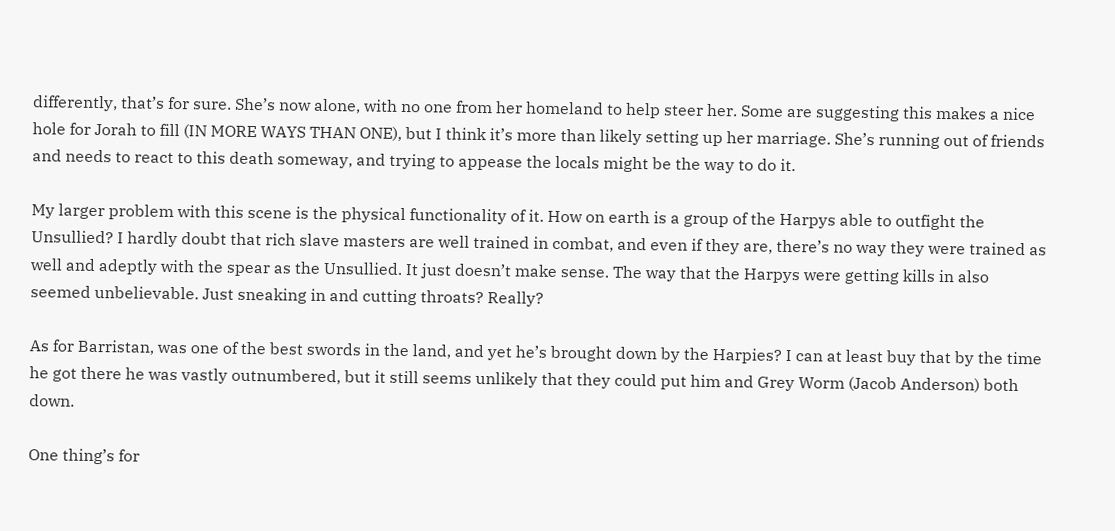differently, that’s for sure. She’s now alone, with no one from her homeland to help steer her. Some are suggesting this makes a nice hole for Jorah to fill (IN MORE WAYS THAN ONE), but I think it’s more than likely setting up her marriage. She’s running out of friends and needs to react to this death someway, and trying to appease the locals might be the way to do it.

My larger problem with this scene is the physical functionality of it. How on earth is a group of the Harpys able to outfight the Unsullied? I hardly doubt that rich slave masters are well trained in combat, and even if they are, there’s no way they were trained as well and adeptly with the spear as the Unsullied. It just doesn’t make sense. The way that the Harpys were getting kills in also seemed unbelievable. Just sneaking in and cutting throats? Really?

As for Barristan, was one of the best swords in the land, and yet he’s brought down by the Harpies? I can at least buy that by the time he got there he was vastly outnumbered, but it still seems unlikely that they could put him and Grey Worm (Jacob Anderson) both down.

One thing’s for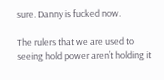sure. Danny is fucked now.

The rulers that we are used to seeing hold power aren’t holding it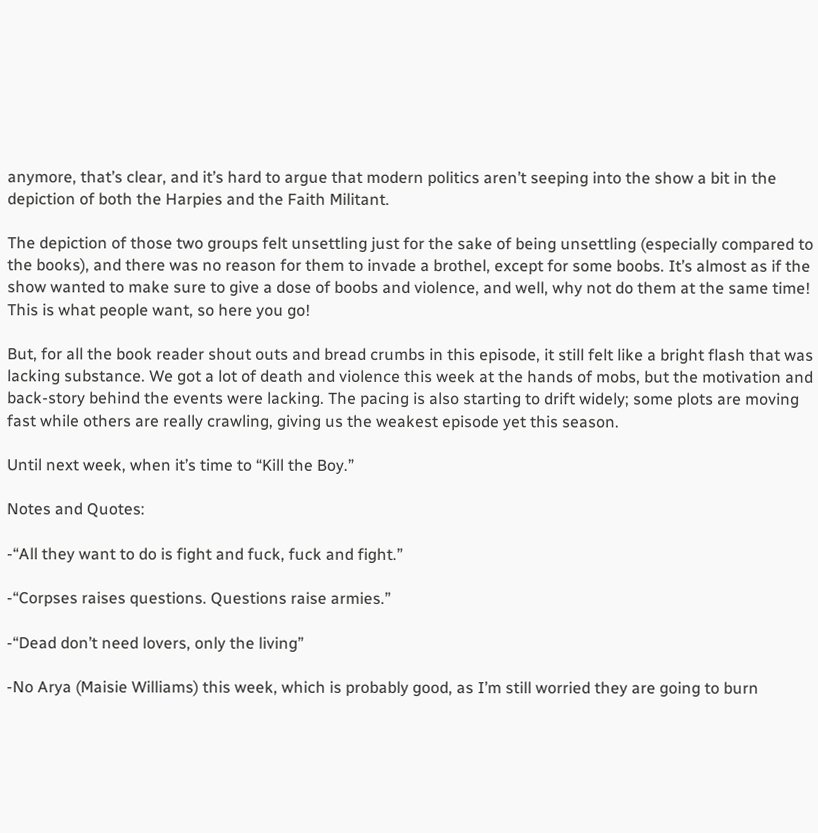anymore, that’s clear, and it’s hard to argue that modern politics aren’t seeping into the show a bit in the depiction of both the Harpies and the Faith Militant.

The depiction of those two groups felt unsettling just for the sake of being unsettling (especially compared to the books), and there was no reason for them to invade a brothel, except for some boobs. It’s almost as if the show wanted to make sure to give a dose of boobs and violence, and well, why not do them at the same time! This is what people want, so here you go!

But, for all the book reader shout outs and bread crumbs in this episode, it still felt like a bright flash that was lacking substance. We got a lot of death and violence this week at the hands of mobs, but the motivation and back-story behind the events were lacking. The pacing is also starting to drift widely; some plots are moving fast while others are really crawling, giving us the weakest episode yet this season.

Until next week, when it’s time to “Kill the Boy.”

Notes and Quotes:

-“All they want to do is fight and fuck, fuck and fight.”

-“Corpses raises questions. Questions raise armies.”

-“Dead don’t need lovers, only the living”

-No Arya (Maisie Williams) this week, which is probably good, as I’m still worried they are going to burn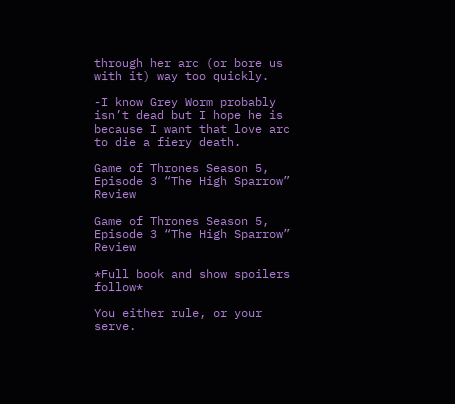through her arc (or bore us with it) way too quickly.

-I know Grey Worm probably isn’t dead but I hope he is because I want that love arc to die a fiery death.

Game of Thrones Season 5, Episode 3 “The High Sparrow” Review

Game of Thrones Season 5, Episode 3 “The High Sparrow” Review

*Full book and show spoilers follow*

You either rule, or your serve.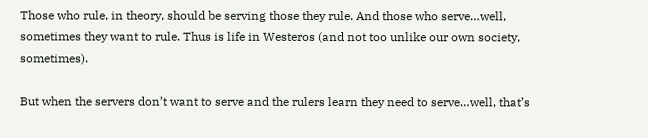Those who rule, in theory, should be serving those they rule. And those who serve…well, sometimes they want to rule. Thus is life in Westeros (and not too unlike our own society, sometimes).

But when the servers don’t want to serve and the rulers learn they need to serve…well, that’s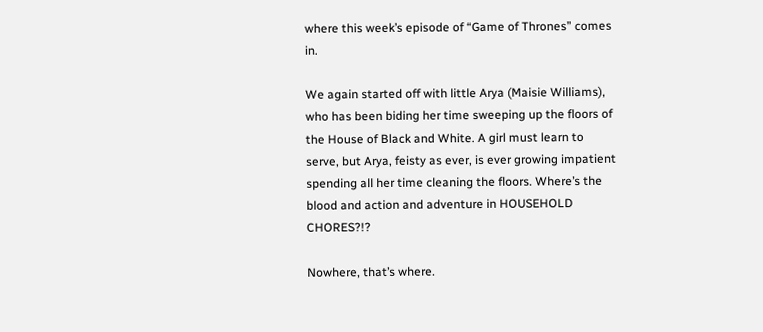where this week’s episode of “Game of Thrones” comes in.

We again started off with little Arya (Maisie Williams), who has been biding her time sweeping up the floors of the House of Black and White. A girl must learn to serve, but Arya, feisty as ever, is ever growing impatient spending all her time cleaning the floors. Where’s the blood and action and adventure in HOUSEHOLD CHORES?!?

Nowhere, that’s where.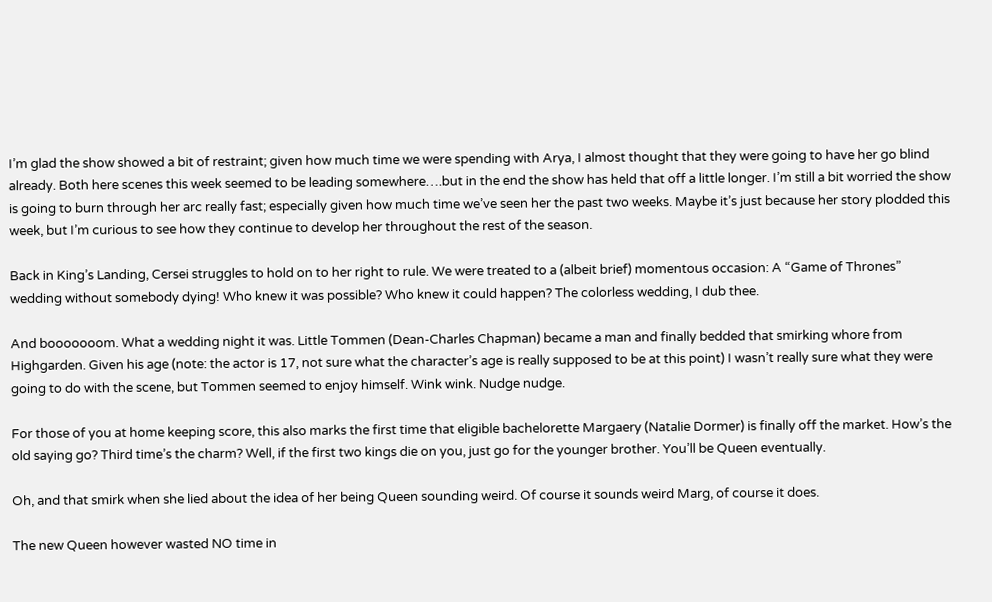I’m glad the show showed a bit of restraint; given how much time we were spending with Arya, I almost thought that they were going to have her go blind already. Both here scenes this week seemed to be leading somewhere….but in the end the show has held that off a little longer. I’m still a bit worried the show is going to burn through her arc really fast; especially given how much time we’ve seen her the past two weeks. Maybe it’s just because her story plodded this week, but I’m curious to see how they continue to develop her throughout the rest of the season.

Back in King’s Landing, Cersei struggles to hold on to her right to rule. We were treated to a (albeit brief) momentous occasion: A “Game of Thrones” wedding without somebody dying! Who knew it was possible? Who knew it could happen? The colorless wedding, I dub thee.

And booooooom. What a wedding night it was. Little Tommen (Dean-Charles Chapman) became a man and finally bedded that smirking whore from Highgarden. Given his age (note: the actor is 17, not sure what the character’s age is really supposed to be at this point) I wasn’t really sure what they were going to do with the scene, but Tommen seemed to enjoy himself. Wink wink. Nudge nudge.

For those of you at home keeping score, this also marks the first time that eligible bachelorette Margaery (Natalie Dormer) is finally off the market. How’s the old saying go? Third time’s the charm? Well, if the first two kings die on you, just go for the younger brother. You’ll be Queen eventually.

Oh, and that smirk when she lied about the idea of her being Queen sounding weird. Of course it sounds weird Marg, of course it does.

The new Queen however wasted NO time in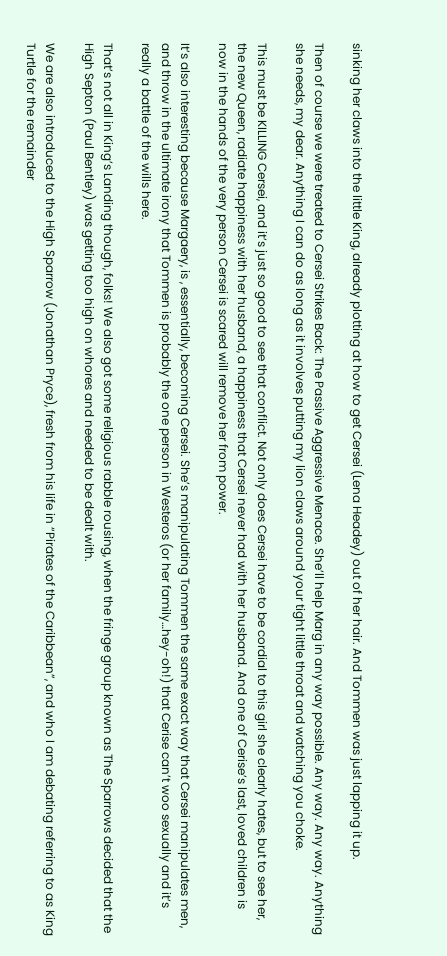sinking her claws into the little King, already plotting at how to get Cersei (Lena Headey) out of her hair. And Tommen was just lapping it up.

Then of course we were treated to Cersei Strikes Back: The Passive Aggressive Menace. She’ll help Marg in any way possible. Any way. Any way. Anything she needs, my dear. Anything I can do as long as it involves putting my lion claws around your tight little throat and watching you choke.

This must be KILLING Cersei, and it’s just so good to see that conflict. Not only does Cersei have to be cordial to this girl she clearly hates, but to see her, the new Queen, radiate happiness with her husband, a happiness that Cersei never had with her husband. And one of Cerise’s last, loved children is now in the hands of the very person Cersei is scared will remove her from power.

It’s also interesting because Margaery, is , essentially, becoming Cersei. She’s manipulating Tommen the same exact way that Cersei manipulates men, and throw in the ultimate irony that Tommen is probably the one person in Westeros (or her family…hey-oh!) that Cerise can’t woo sexually and it’s really a battle of the wills here.

That’s not all in King’s Landing though, folks! We also got some religious rabble rousing, when the fringe group known as The Sparrows decided that the High Septon (Paul Bentley) was getting too high on whores and needed to be dealt with.

We are also introduced to the High Sparrow (Jonathan Pryce), fresh from his life in “Pirates of the Caribbean”, and who I am debating referring to as King Turtle for the remainder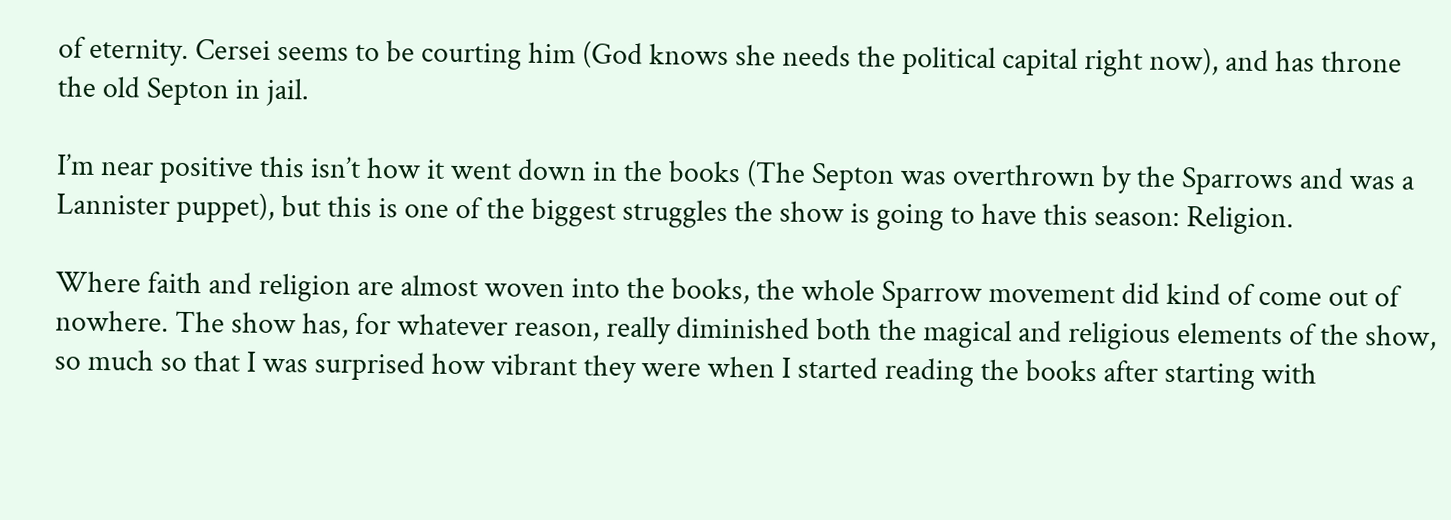of eternity. Cersei seems to be courting him (God knows she needs the political capital right now), and has throne the old Septon in jail.

I’m near positive this isn’t how it went down in the books (The Septon was overthrown by the Sparrows and was a Lannister puppet), but this is one of the biggest struggles the show is going to have this season: Religion.

Where faith and religion are almost woven into the books, the whole Sparrow movement did kind of come out of nowhere. The show has, for whatever reason, really diminished both the magical and religious elements of the show, so much so that I was surprised how vibrant they were when I started reading the books after starting with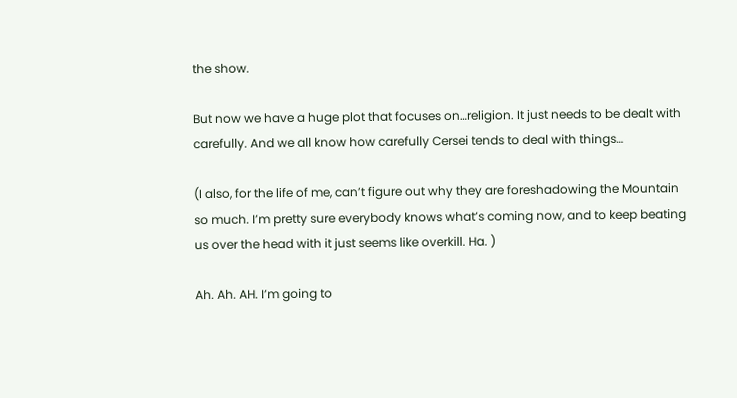the show.

But now we have a huge plot that focuses on…religion. It just needs to be dealt with carefully. And we all know how carefully Cersei tends to deal with things…

(I also, for the life of me, can’t figure out why they are foreshadowing the Mountain so much. I’m pretty sure everybody knows what’s coming now, and to keep beating us over the head with it just seems like overkill. Ha. )

Ah. Ah. AH. I’m going to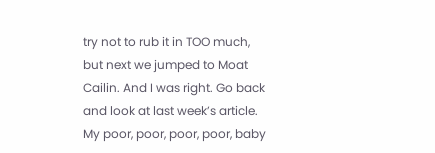try not to rub it in TOO much, but next we jumped to Moat Cailin. And I was right. Go back and look at last week’s article. My poor, poor, poor, poor, baby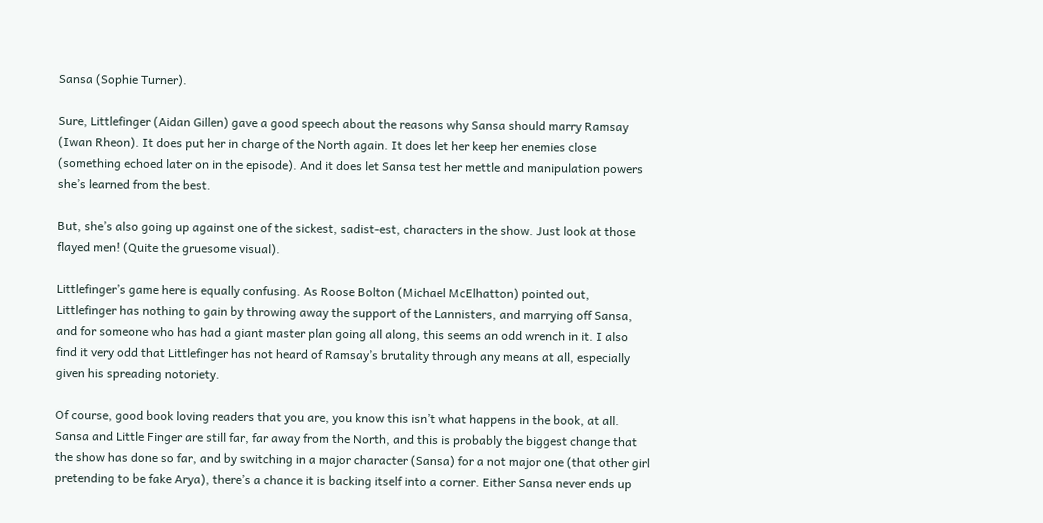Sansa (Sophie Turner).

Sure, Littlefinger (Aidan Gillen) gave a good speech about the reasons why Sansa should marry Ramsay (Iwan Rheon). It does put her in charge of the North again. It does let her keep her enemies close (something echoed later on in the episode). And it does let Sansa test her mettle and manipulation powers she’s learned from the best.

But, she’s also going up against one of the sickest, sadist-est, characters in the show. Just look at those flayed men! (Quite the gruesome visual).

Littlefinger’s game here is equally confusing. As Roose Bolton (Michael McElhatton) pointed out, Littlefinger has nothing to gain by throwing away the support of the Lannisters, and marrying off Sansa, and for someone who has had a giant master plan going all along, this seems an odd wrench in it. I also find it very odd that Littlefinger has not heard of Ramsay’s brutality through any means at all, especially given his spreading notoriety.

Of course, good book loving readers that you are, you know this isn’t what happens in the book, at all. Sansa and Little Finger are still far, far away from the North, and this is probably the biggest change that the show has done so far, and by switching in a major character (Sansa) for a not major one (that other girl pretending to be fake Arya), there’s a chance it is backing itself into a corner. Either Sansa never ends up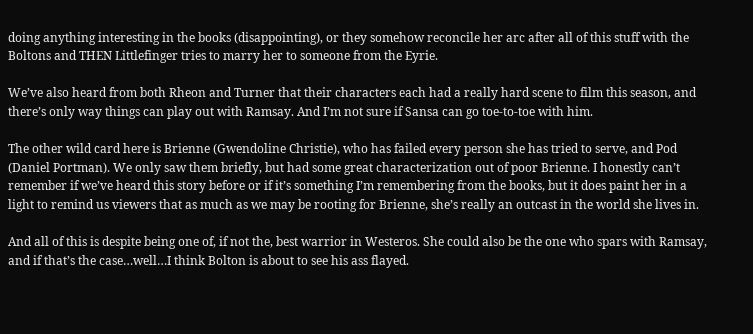doing anything interesting in the books (disappointing), or they somehow reconcile her arc after all of this stuff with the Boltons and THEN Littlefinger tries to marry her to someone from the Eyrie.

We’ve also heard from both Rheon and Turner that their characters each had a really hard scene to film this season, and there’s only way things can play out with Ramsay. And I’m not sure if Sansa can go toe-to-toe with him.

The other wild card here is Brienne (Gwendoline Christie), who has failed every person she has tried to serve, and Pod (Daniel Portman). We only saw them briefly, but had some great characterization out of poor Brienne. I honestly can’t remember if we’ve heard this story before or if it’s something I’m remembering from the books, but it does paint her in a light to remind us viewers that as much as we may be rooting for Brienne, she’s really an outcast in the world she lives in.

And all of this is despite being one of, if not the, best warrior in Westeros. She could also be the one who spars with Ramsay, and if that’s the case…well…I think Bolton is about to see his ass flayed.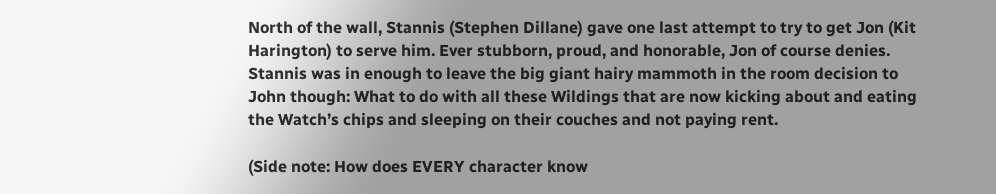North of the wall, Stannis (Stephen Dillane) gave one last attempt to try to get Jon (Kit Harington) to serve him. Ever stubborn, proud, and honorable, Jon of course denies. Stannis was in enough to leave the big giant hairy mammoth in the room decision to John though: What to do with all these Wildings that are now kicking about and eating the Watch’s chips and sleeping on their couches and not paying rent.

(Side note: How does EVERY character know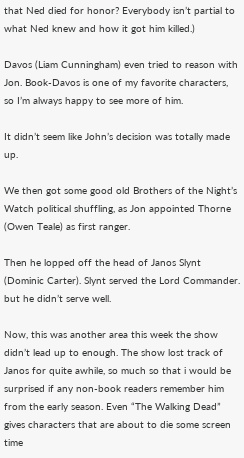that Ned died for honor? Everybody isn’t partial to what Ned knew and how it got him killed.)

Davos (Liam Cunningham) even tried to reason with Jon. Book-Davos is one of my favorite characters, so I’m always happy to see more of him.

It didn’t seem like John’s decision was totally made up.

We then got some good old Brothers of the Night’s Watch political shuffling, as Jon appointed Thorne (Owen Teale) as first ranger.

Then he lopped off the head of Janos Slynt (Dominic Carter). Slynt served the Lord Commander. but he didn’t serve well.

Now, this was another area this week the show didn’t lead up to enough. The show lost track of Janos for quite awhile, so much so that i would be surprised if any non-book readers remember him from the early season. Even “The Walking Dead” gives characters that are about to die some screen time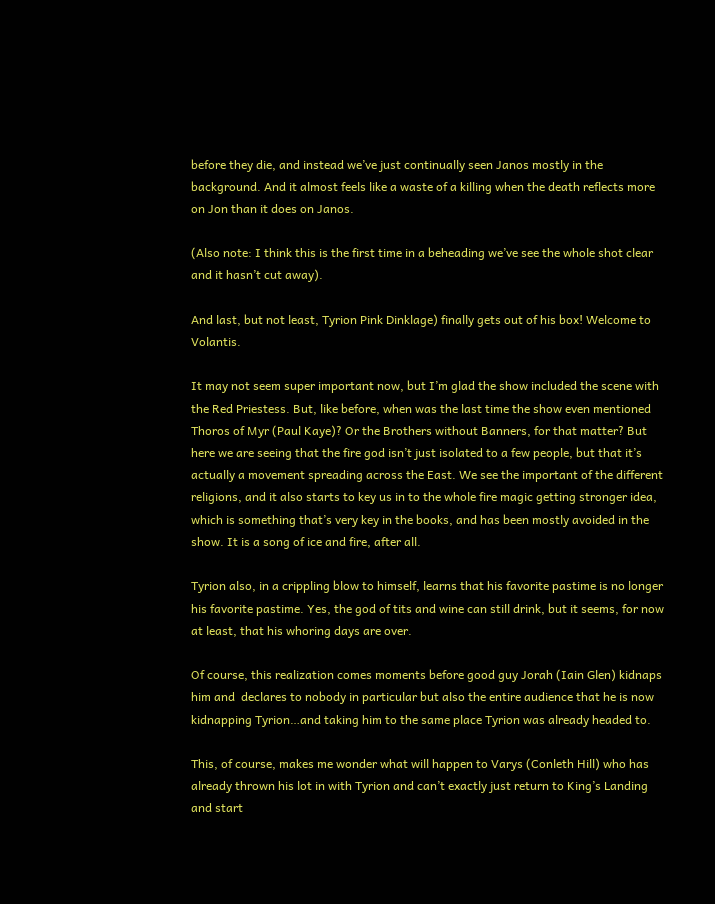before they die, and instead we’ve just continually seen Janos mostly in the background. And it almost feels like a waste of a killing when the death reflects more on Jon than it does on Janos.

(Also note: I think this is the first time in a beheading we’ve see the whole shot clear and it hasn’t cut away).

And last, but not least, Tyrion Pink Dinklage) finally gets out of his box! Welcome to Volantis.

It may not seem super important now, but I’m glad the show included the scene with the Red Priestess. But, like before, when was the last time the show even mentioned Thoros of Myr (Paul Kaye)? Or the Brothers without Banners, for that matter? But here we are seeing that the fire god isn’t just isolated to a few people, but that it’s actually a movement spreading across the East. We see the important of the different religions, and it also starts to key us in to the whole fire magic getting stronger idea, which is something that’s very key in the books, and has been mostly avoided in the show. It is a song of ice and fire, after all.

Tyrion also, in a crippling blow to himself, learns that his favorite pastime is no longer his favorite pastime. Yes, the god of tits and wine can still drink, but it seems, for now at least, that his whoring days are over.

Of course, this realization comes moments before good guy Jorah (Iain Glen) kidnaps him and  declares to nobody in particular but also the entire audience that he is now kidnapping Tyrion…and taking him to the same place Tyrion was already headed to.

This, of course, makes me wonder what will happen to Varys (Conleth Hill) who has already thrown his lot in with Tyrion and can’t exactly just return to King’s Landing and start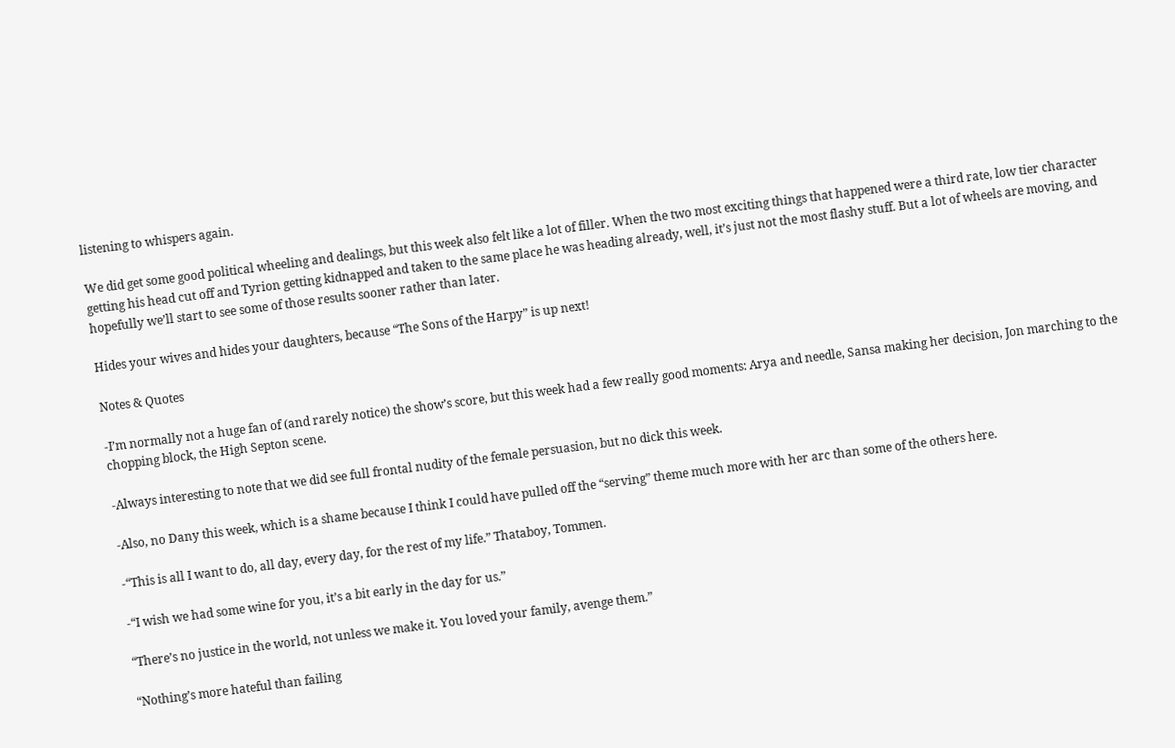listening to whispers again.

We did get some good political wheeling and dealings, but this week also felt like a lot of filler. When the two most exciting things that happened were a third rate, low tier character getting his head cut off and Tyrion getting kidnapped and taken to the same place he was heading already, well, it’s just not the most flashy stuff. But a lot of wheels are moving, and hopefully we’ll start to see some of those results sooner rather than later.

Hides your wives and hides your daughters, because “The Sons of the Harpy” is up next!

Notes & Quotes

-I’m normally not a huge fan of (and rarely notice) the show’s score, but this week had a few really good moments: Arya and needle, Sansa making her decision, Jon marching to the chopping block, the High Septon scene.

-Always interesting to note that we did see full frontal nudity of the female persuasion, but no dick this week.

-Also, no Dany this week, which is a shame because I think I could have pulled off the “serving” theme much more with her arc than some of the others here.

-“This is all I want to do, all day, every day, for the rest of my life.” Thataboy, Tommen.

-“I wish we had some wine for you, it’s a bit early in the day for us.”

“There’s no justice in the world, not unless we make it. You loved your family, avenge them.”

“Nothing’s more hateful than failing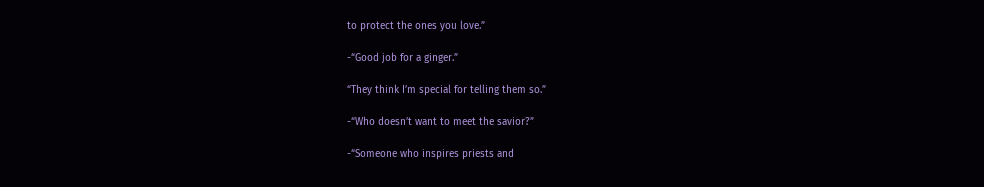to protect the ones you love.”

-“Good job for a ginger.”

“They think I’m special for telling them so.”

-“Who doesn’t want to meet the savior?”

-“Someone who inspires priests and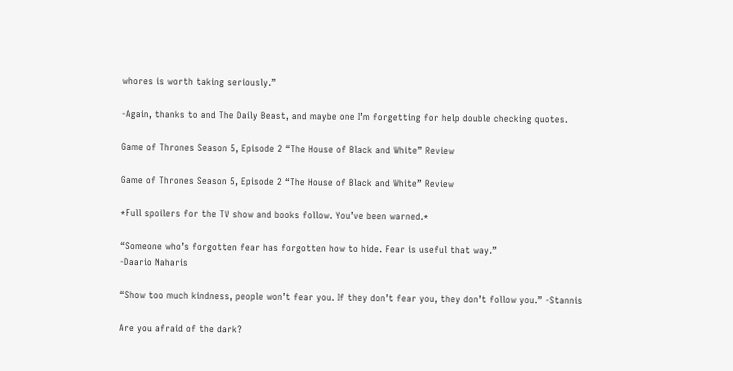whores is worth taking seriously.”

-Again, thanks to and The Daily Beast, and maybe one I’m forgetting for help double checking quotes.

Game of Thrones Season 5, Episode 2 “The House of Black and White” Review

Game of Thrones Season 5, Episode 2 “The House of Black and White” Review

*Full spoilers for the TV show and books follow. You’ve been warned.*

“Someone who’s forgotten fear has forgotten how to hide. Fear is useful that way.”
-Daario Naharis

“Show too much kindness, people won’t fear you. If they don’t fear you, they don’t follow you.” -Stannis

Are you afraid of the dark?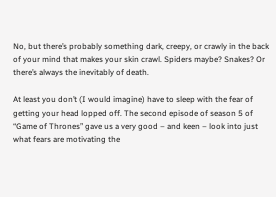No, but there’s probably something dark, creepy, or crawly in the back of your mind that makes your skin crawl. Spiders maybe? Snakes? Or there’s always the inevitably of death.

At least you don’t (I would imagine) have to sleep with the fear of getting your head lopped off. The second episode of season 5 of “Game of Thrones” gave us a very good – and keen – look into just what fears are motivating the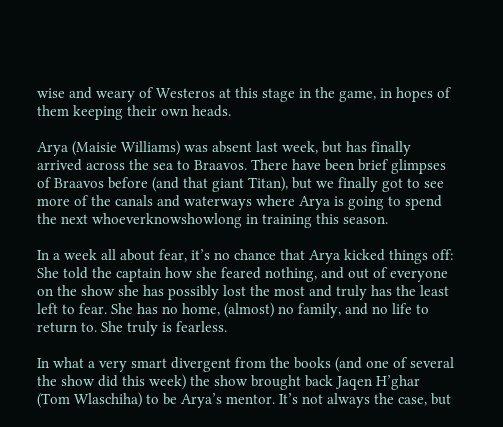wise and weary of Westeros at this stage in the game, in hopes of them keeping their own heads.

Arya (Maisie Williams) was absent last week, but has finally arrived across the sea to Braavos. There have been brief glimpses of Braavos before (and that giant Titan), but we finally got to see more of the canals and waterways where Arya is going to spend the next whoeverknowshowlong in training this season.

In a week all about fear, it’s no chance that Arya kicked things off: She told the captain how she feared nothing, and out of everyone on the show she has possibly lost the most and truly has the least left to fear. She has no home, (almost) no family, and no life to return to. She truly is fearless.

In what a very smart divergent from the books (and one of several the show did this week) the show brought back Jaqen H’ghar (Tom Wlaschiha) to be Arya’s mentor. It’s not always the case, but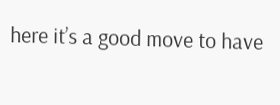here it’s a good move to have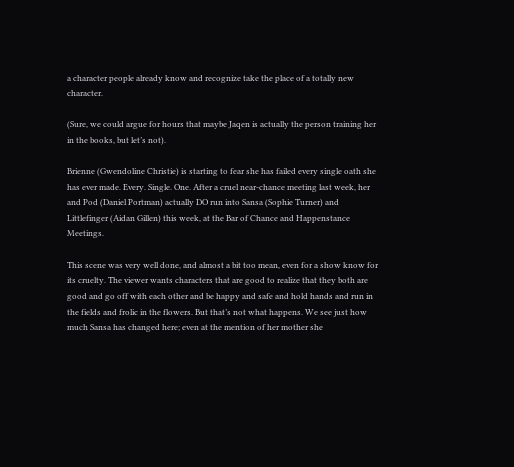a character people already know and recognize take the place of a totally new character.

(Sure, we could argue for hours that maybe Jaqen is actually the person training her in the books, but let’s not).

Brienne (Gwendoline Christie) is starting to fear she has failed every single oath she has ever made. Every. Single. One. After a cruel near-chance meeting last week, her and Pod (Daniel Portman) actually DO run into Sansa (Sophie Turner) and Littlefinger (Aidan Gillen) this week, at the Bar of Chance and Happenstance Meetings.

This scene was very well done, and almost a bit too mean, even for a show know for its cruelty. The viewer wants characters that are good to realize that they both are good and go off with each other and be happy and safe and hold hands and run in the fields and frolic in the flowers. But that’s not what happens. We see just how much Sansa has changed here; even at the mention of her mother she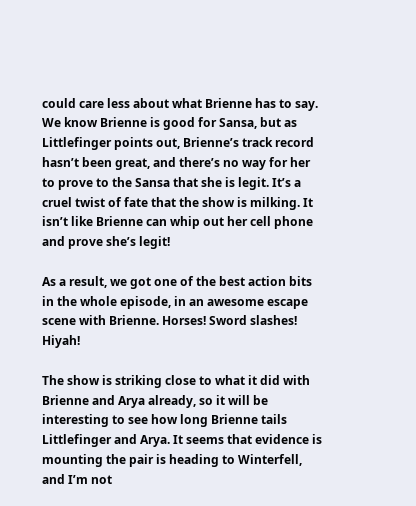could care less about what Brienne has to say. We know Brienne is good for Sansa, but as Littlefinger points out, Brienne’s track record hasn’t been great, and there’s no way for her to prove to the Sansa that she is legit. It’s a cruel twist of fate that the show is milking. It isn’t like Brienne can whip out her cell phone and prove she’s legit!

As a result, we got one of the best action bits in the whole episode, in an awesome escape scene with Brienne. Horses! Sword slashes! Hiyah!

The show is striking close to what it did with Brienne and Arya already, so it will be interesting to see how long Brienne tails Littlefinger and Arya. It seems that evidence is mounting the pair is heading to Winterfell, and I’m not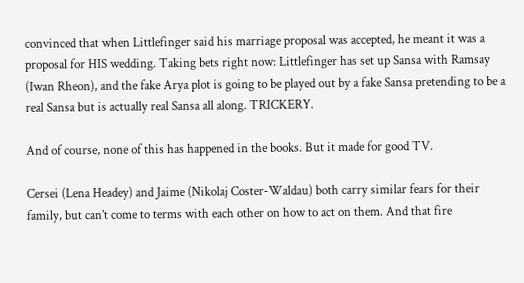convinced that when Littlefinger said his marriage proposal was accepted, he meant it was a proposal for HIS wedding. Taking bets right now: Littlefinger has set up Sansa with Ramsay (Iwan Rheon), and the fake Arya plot is going to be played out by a fake Sansa pretending to be a real Sansa but is actually real Sansa all along. TRICKERY.

And of course, none of this has happened in the books. But it made for good TV.

Cersei (Lena Headey) and Jaime (Nikolaj Coster-Waldau) both carry similar fears for their family, but can’t come to terms with each other on how to act on them. And that fire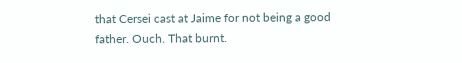that Cersei cast at Jaime for not being a good father. Ouch. That burnt.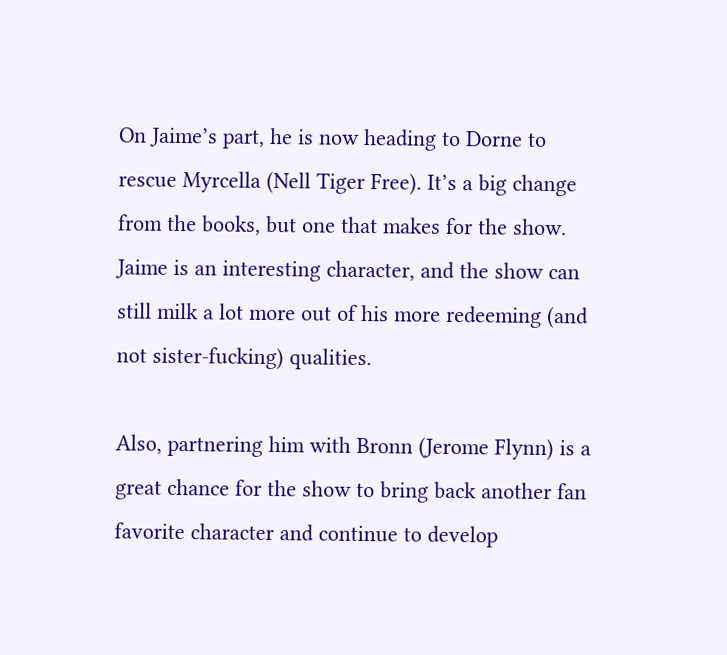On Jaime’s part, he is now heading to Dorne to rescue Myrcella (Nell Tiger Free). It’s a big change from the books, but one that makes for the show. Jaime is an interesting character, and the show can still milk a lot more out of his more redeeming (and not sister-fucking) qualities.

Also, partnering him with Bronn (Jerome Flynn) is a great chance for the show to bring back another fan favorite character and continue to develop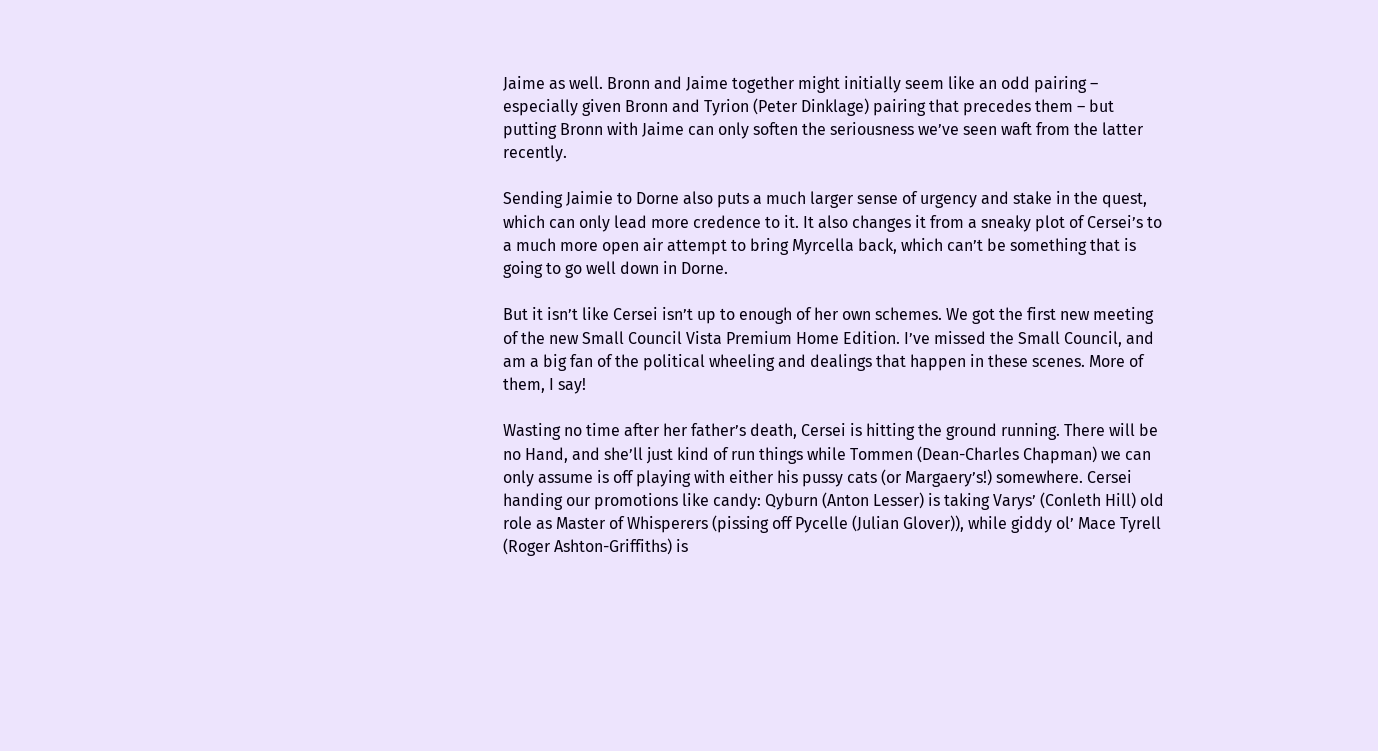Jaime as well. Bronn and Jaime together might initially seem like an odd pairing – especially given Bronn and Tyrion (Peter Dinklage) pairing that precedes them – but putting Bronn with Jaime can only soften the seriousness we’ve seen waft from the latter recently.

Sending Jaimie to Dorne also puts a much larger sense of urgency and stake in the quest, which can only lead more credence to it. It also changes it from a sneaky plot of Cersei’s to a much more open air attempt to bring Myrcella back, which can’t be something that is going to go well down in Dorne.

But it isn’t like Cersei isn’t up to enough of her own schemes. We got the first new meeting of the new Small Council Vista Premium Home Edition. I’ve missed the Small Council, and am a big fan of the political wheeling and dealings that happen in these scenes. More of them, I say!

Wasting no time after her father’s death, Cersei is hitting the ground running. There will be no Hand, and she’ll just kind of run things while Tommen (Dean-Charles Chapman) we can only assume is off playing with either his pussy cats (or Margaery’s!) somewhere. Cersei handing our promotions like candy: Qyburn (Anton Lesser) is taking Varys’ (Conleth Hill) old role as Master of Whisperers (pissing off Pycelle (Julian Glover)), while giddy ol’ Mace Tyrell (Roger Ashton-Griffiths) is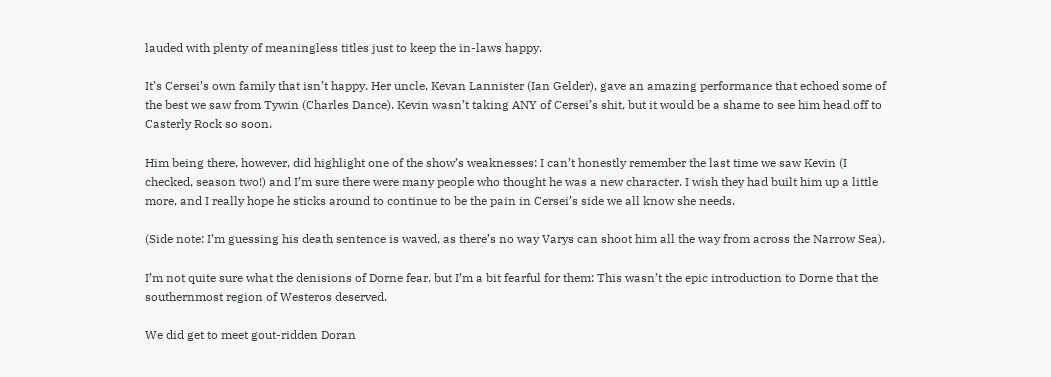lauded with plenty of meaningless titles just to keep the in-laws happy.

It’s Cersei’s own family that isn’t happy. Her uncle, Kevan Lannister (Ian Gelder), gave an amazing performance that echoed some of the best we saw from Tywin (Charles Dance). Kevin wasn’t taking ANY of Cersei’s shit, but it would be a shame to see him head off to Casterly Rock so soon.

Him being there, however, did highlight one of the show’s weaknesses: I can’t honestly remember the last time we saw Kevin (I checked, season two!) and I’m sure there were many people who thought he was a new character. I wish they had built him up a little more, and I really hope he sticks around to continue to be the pain in Cersei’s side we all know she needs.

(Side note: I’m guessing his death sentence is waved, as there’s no way Varys can shoot him all the way from across the Narrow Sea).

I’m not quite sure what the denisions of Dorne fear, but I’m a bit fearful for them: This wasn’t the epic introduction to Dorne that the southernmost region of Westeros deserved.

We did get to meet gout-ridden Doran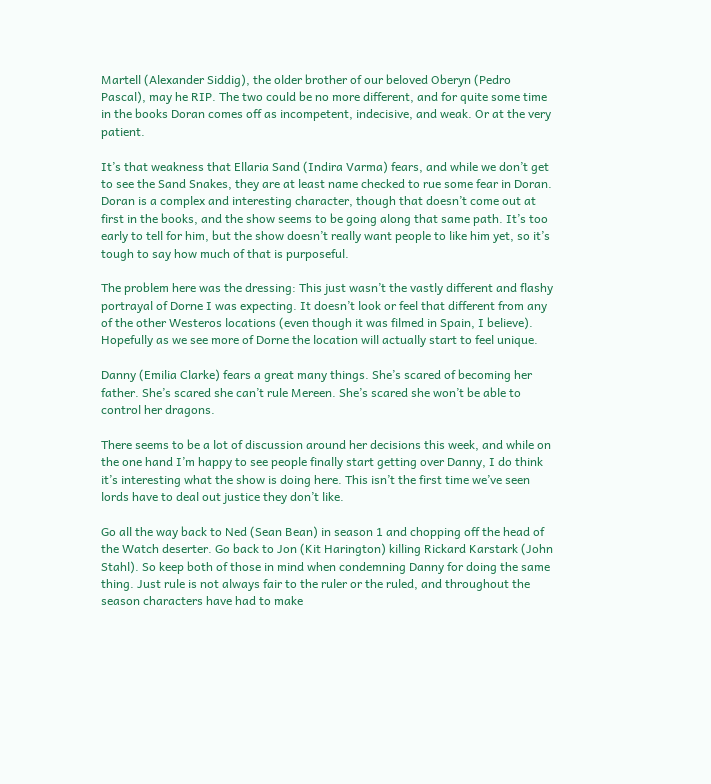Martell (Alexander Siddig), the older brother of our beloved Oberyn (Pedro Pascal), may he RIP. The two could be no more different, and for quite some time in the books Doran comes off as incompetent, indecisive, and weak. Or at the very patient.

It’s that weakness that Ellaria Sand (Indira Varma) fears, and while we don’t get to see the Sand Snakes, they are at least name checked to rue some fear in Doran. Doran is a complex and interesting character, though that doesn’t come out at first in the books, and the show seems to be going along that same path. It’s too early to tell for him, but the show doesn’t really want people to like him yet, so it’s tough to say how much of that is purposeful.

The problem here was the dressing: This just wasn’t the vastly different and flashy portrayal of Dorne I was expecting. It doesn’t look or feel that different from any of the other Westeros locations (even though it was filmed in Spain, I believe). Hopefully as we see more of Dorne the location will actually start to feel unique.

Danny (Emilia Clarke) fears a great many things. She’s scared of becoming her father. She’s scared she can’t rule Mereen. She’s scared she won’t be able to control her dragons.

There seems to be a lot of discussion around her decisions this week, and while on the one hand I’m happy to see people finally start getting over Danny, I do think it’s interesting what the show is doing here. This isn’t the first time we’ve seen lords have to deal out justice they don’t like.

Go all the way back to Ned (Sean Bean) in season 1 and chopping off the head of the Watch deserter. Go back to Jon (Kit Harington) killing Rickard Karstark (John Stahl). So keep both of those in mind when condemning Danny for doing the same thing. Just rule is not always fair to the ruler or the ruled, and throughout the season characters have had to make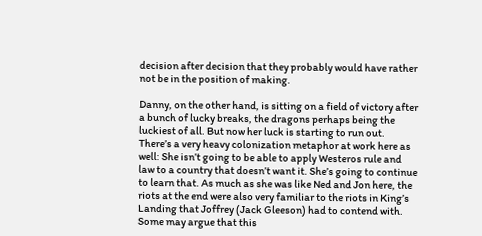decision after decision that they probably would have rather not be in the position of making.

Danny, on the other hand, is sitting on a field of victory after a bunch of lucky breaks, the dragons perhaps being the luckiest of all. But now her luck is starting to run out. There’s a very heavy colonization metaphor at work here as well: She isn’t going to be able to apply Westeros rule and law to a country that doesn’t want it. She’s going to continue to learn that. As much as she was like Ned and Jon here, the riots at the end were also very familiar to the riots in King’s Landing that Joffrey (Jack Gleeson) had to contend with. Some may argue that this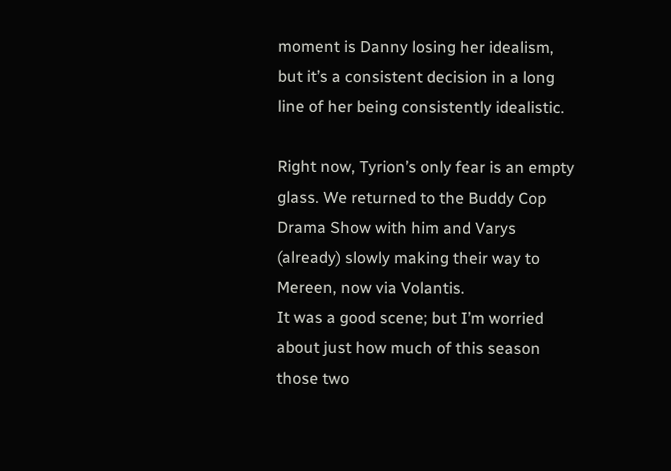moment is Danny losing her idealism, but it’s a consistent decision in a long line of her being consistently idealistic.

Right now, Tyrion’s only fear is an empty glass. We returned to the Buddy Cop Drama Show with him and Varys (already) slowly making their way to Mereen, now via Volantis.
It was a good scene; but I’m worried about just how much of this season those two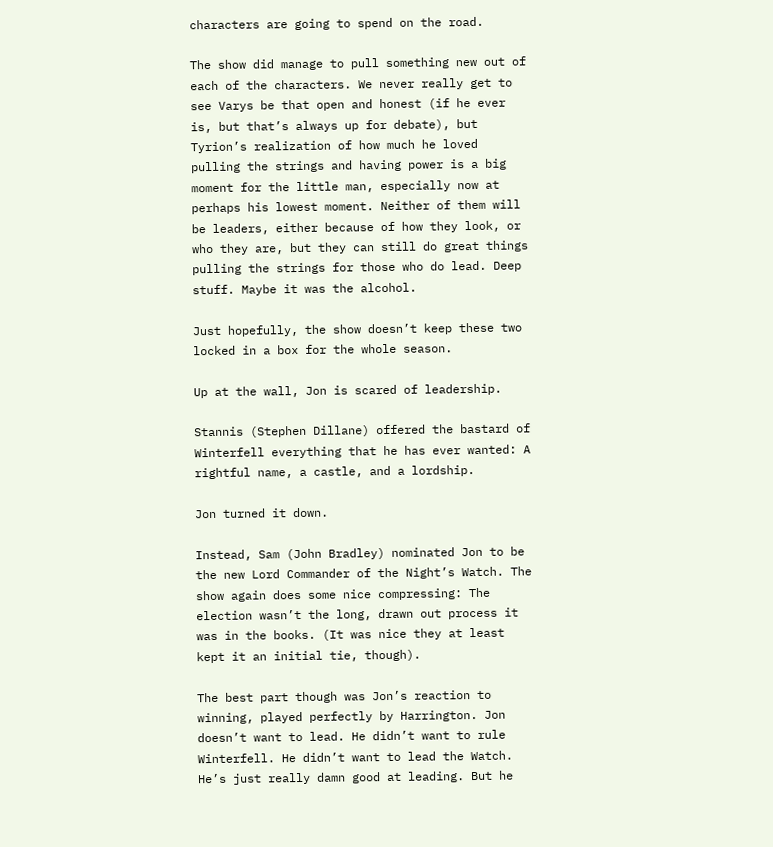characters are going to spend on the road.

The show did manage to pull something new out of each of the characters. We never really get to see Varys be that open and honest (if he ever is, but that’s always up for debate), but Tyrion’s realization of how much he loved pulling the strings and having power is a big moment for the little man, especially now at perhaps his lowest moment. Neither of them will be leaders, either because of how they look, or who they are, but they can still do great things pulling the strings for those who do lead. Deep stuff. Maybe it was the alcohol.

Just hopefully, the show doesn’t keep these two locked in a box for the whole season.

Up at the wall, Jon is scared of leadership.

Stannis (Stephen Dillane) offered the bastard of Winterfell everything that he has ever wanted: A rightful name, a castle, and a lordship.

Jon turned it down.

Instead, Sam (John Bradley) nominated Jon to be the new Lord Commander of the Night’s Watch. The show again does some nice compressing: The election wasn’t the long, drawn out process it was in the books. (It was nice they at least kept it an initial tie, though).

The best part though was Jon’s reaction to winning, played perfectly by Harrington. Jon doesn’t want to lead. He didn’t want to rule Winterfell. He didn’t want to lead the Watch. He’s just really damn good at leading. But he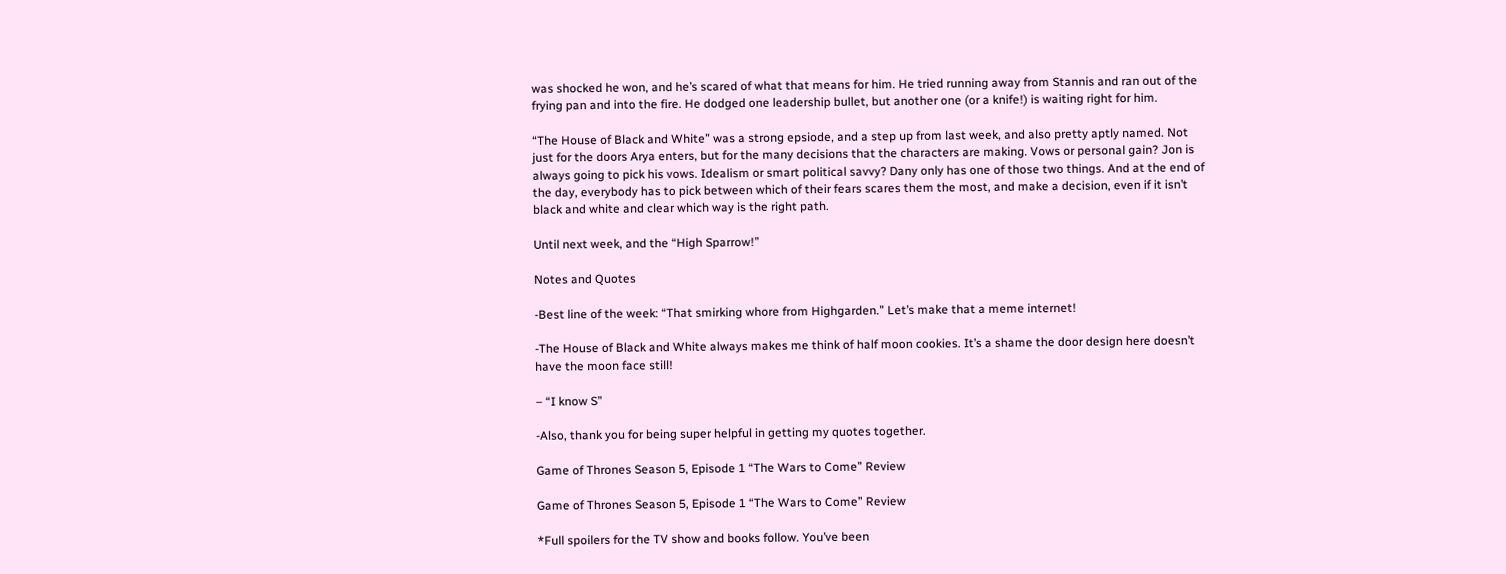was shocked he won, and he’s scared of what that means for him. He tried running away from Stannis and ran out of the frying pan and into the fire. He dodged one leadership bullet, but another one (or a knife!) is waiting right for him.

“The House of Black and White” was a strong epsiode, and a step up from last week, and also pretty aptly named. Not just for the doors Arya enters, but for the many decisions that the characters are making. Vows or personal gain? Jon is always going to pick his vows. Idealism or smart political savvy? Dany only has one of those two things. And at the end of the day, everybody has to pick between which of their fears scares them the most, and make a decision, even if it isn’t black and white and clear which way is the right path.

Until next week, and the “High Sparrow!”

Notes and Quotes

-Best line of the week: “That smirking whore from Highgarden.” Let’s make that a meme internet!

-The House of Black and White always makes me think of half moon cookies. It’s a shame the door design here doesn’t have the moon face still!

– “I know S”

-Also, thank you for being super helpful in getting my quotes together.

Game of Thrones Season 5, Episode 1 “The Wars to Come” Review

Game of Thrones Season 5, Episode 1 “The Wars to Come” Review

*Full spoilers for the TV show and books follow. You’ve been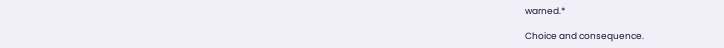warned.*

Choice and consequence.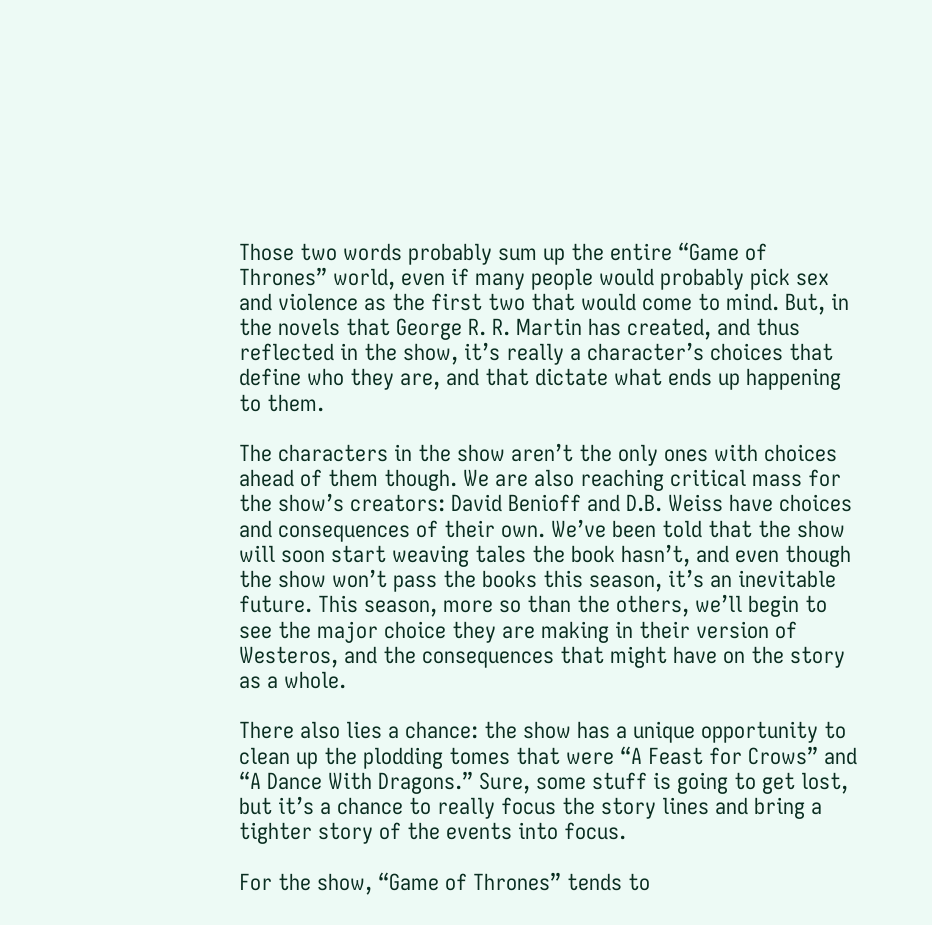Those two words probably sum up the entire “Game of Thrones” world, even if many people would probably pick sex and violence as the first two that would come to mind. But, in the novels that George R. R. Martin has created, and thus reflected in the show, it’s really a character’s choices that define who they are, and that dictate what ends up happening to them.

The characters in the show aren’t the only ones with choices ahead of them though. We are also reaching critical mass for the show’s creators: David Benioff and D.B. Weiss have choices and consequences of their own. We’ve been told that the show will soon start weaving tales the book hasn’t, and even though the show won’t pass the books this season, it’s an inevitable future. This season, more so than the others, we’ll begin to see the major choice they are making in their version of Westeros, and the consequences that might have on the story as a whole.

There also lies a chance: the show has a unique opportunity to clean up the plodding tomes that were “A Feast for Crows” and “A Dance With Dragons.” Sure, some stuff is going to get lost, but it’s a chance to really focus the story lines and bring a tighter story of the events into focus.

For the show, “Game of Thrones” tends to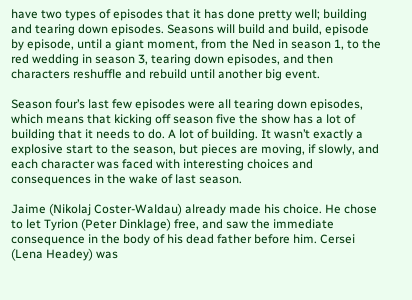have two types of episodes that it has done pretty well; building and tearing down episodes. Seasons will build and build, episode by episode, until a giant moment, from the Ned in season 1, to the red wedding in season 3, tearing down episodes, and then characters reshuffle and rebuild until another big event.

Season four’s last few episodes were all tearing down episodes, which means that kicking off season five the show has a lot of building that it needs to do. A lot of building. It wasn’t exactly a explosive start to the season, but pieces are moving, if slowly, and each character was faced with interesting choices and consequences in the wake of last season.

Jaime (Nikolaj Coster-Waldau) already made his choice. He chose to let Tyrion (Peter Dinklage) free, and saw the immediate consequence in the body of his dead father before him. Cersei (Lena Headey) was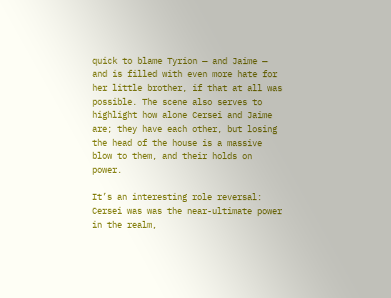quick to blame Tyrion — and Jaime — and is filled with even more hate for her little brother, if that at all was possible. The scene also serves to highlight how alone Cersei and Jaime are; they have each other, but losing the head of the house is a massive blow to them, and their holds on power.

It’s an interesting role reversal: Cersei was was the near-ultimate power in the realm,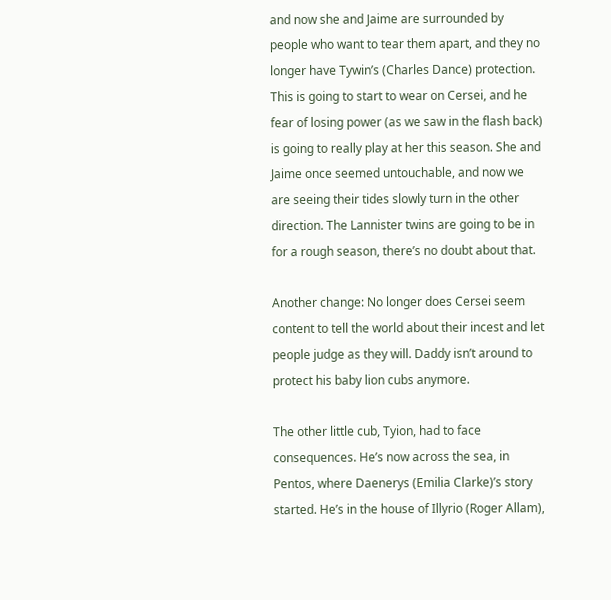and now she and Jaime are surrounded by people who want to tear them apart, and they no longer have Tywin’s (Charles Dance) protection. This is going to start to wear on Cersei, and he fear of losing power (as we saw in the flash back) is going to really play at her this season. She and Jaime once seemed untouchable, and now we are seeing their tides slowly turn in the other direction. The Lannister twins are going to be in for a rough season, there’s no doubt about that.

Another change: No longer does Cersei seem content to tell the world about their incest and let people judge as they will. Daddy isn’t around to protect his baby lion cubs anymore.

The other little cub, Tyion, had to face consequences. He’s now across the sea, in Pentos, where Daenerys (Emilia Clarke)’s story started. He’s in the house of Illyrio (Roger Allam),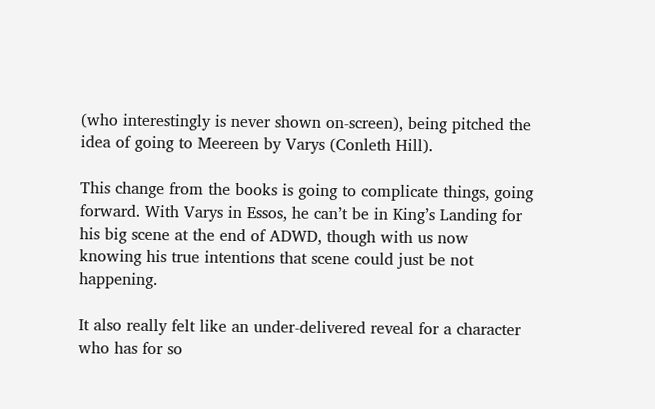(who interestingly is never shown on-screen), being pitched the idea of going to Meereen by Varys (Conleth Hill).

This change from the books is going to complicate things, going forward. With Varys in Essos, he can’t be in King’s Landing for his big scene at the end of ADWD, though with us now knowing his true intentions that scene could just be not happening.

It also really felt like an under-delivered reveal for a character who has for so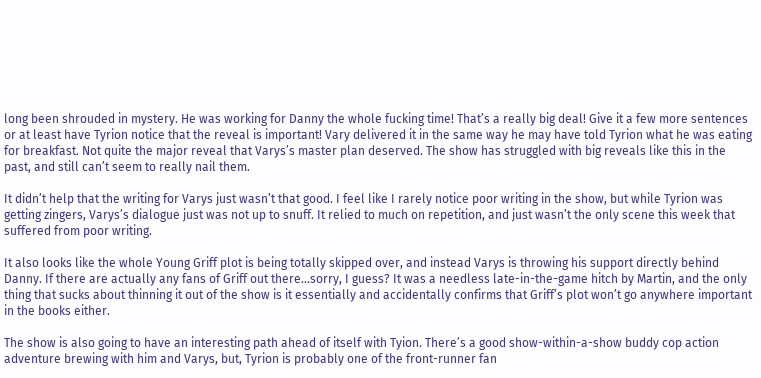long been shrouded in mystery. He was working for Danny the whole fucking time! That’s a really big deal! Give it a few more sentences or at least have Tyrion notice that the reveal is important! Vary delivered it in the same way he may have told Tyrion what he was eating for breakfast. Not quite the major reveal that Varys’s master plan deserved. The show has struggled with big reveals like this in the past, and still can’t seem to really nail them.

It didn’t help that the writing for Varys just wasn’t that good. I feel like I rarely notice poor writing in the show, but while Tyrion was getting zingers, Varys’s dialogue just was not up to snuff. It relied to much on repetition, and just wasn’t the only scene this week that suffered from poor writing.

It also looks like the whole Young Griff plot is being totally skipped over, and instead Varys is throwing his support directly behind Danny. If there are actually any fans of Griff out there…sorry, I guess? It was a needless late-in-the-game hitch by Martin, and the only thing that sucks about thinning it out of the show is it essentially and accidentally confirms that Griff’s plot won’t go anywhere important in the books either.

The show is also going to have an interesting path ahead of itself with Tyion. There’s a good show-within-a-show buddy cop action adventure brewing with him and Varys, but, Tyrion is probably one of the front-runner fan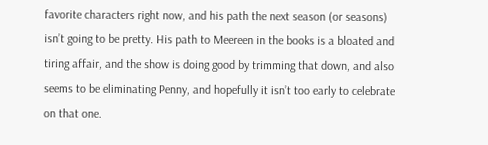favorite characters right now, and his path the next season (or seasons) isn’t going to be pretty. His path to Meereen in the books is a bloated and tiring affair, and the show is doing good by trimming that down, and also seems to be eliminating Penny, and hopefully it isn’t too early to celebrate on that one.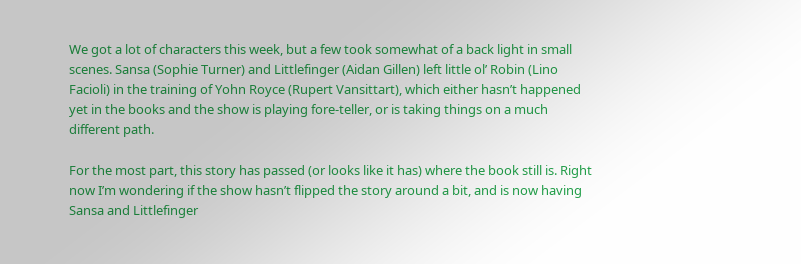We got a lot of characters this week, but a few took somewhat of a back light in small scenes. Sansa (Sophie Turner) and Littlefinger (Aidan Gillen) left little ol’ Robin (Lino Facioli) in the training of Yohn Royce (Rupert Vansittart), which either hasn’t happened yet in the books and the show is playing fore-teller, or is taking things on a much different path.

For the most part, this story has passed (or looks like it has) where the book still is. Right now I’m wondering if the show hasn’t flipped the story around a bit, and is now having Sansa and Littlefinger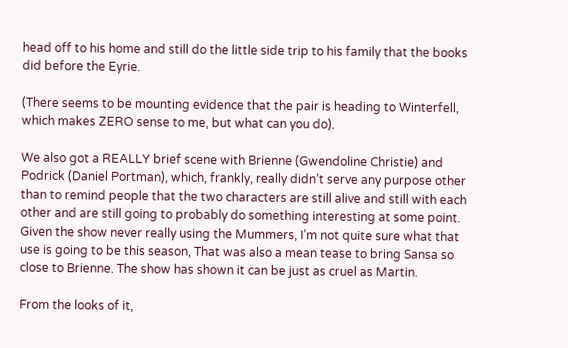head off to his home and still do the little side trip to his family that the books did before the Eyrie.

(There seems to be mounting evidence that the pair is heading to Winterfell, which makes ZERO sense to me, but what can you do).

We also got a REALLY brief scene with Brienne (Gwendoline Christie) and Podrick (Daniel Portman), which, frankly, really didn’t serve any purpose other than to remind people that the two characters are still alive and still with each other and are still going to probably do something interesting at some point. Given the show never really using the Mummers, I’m not quite sure what that use is going to be this season, That was also a mean tease to bring Sansa so close to Brienne. The show has shown it can be just as cruel as Martin.

From the looks of it,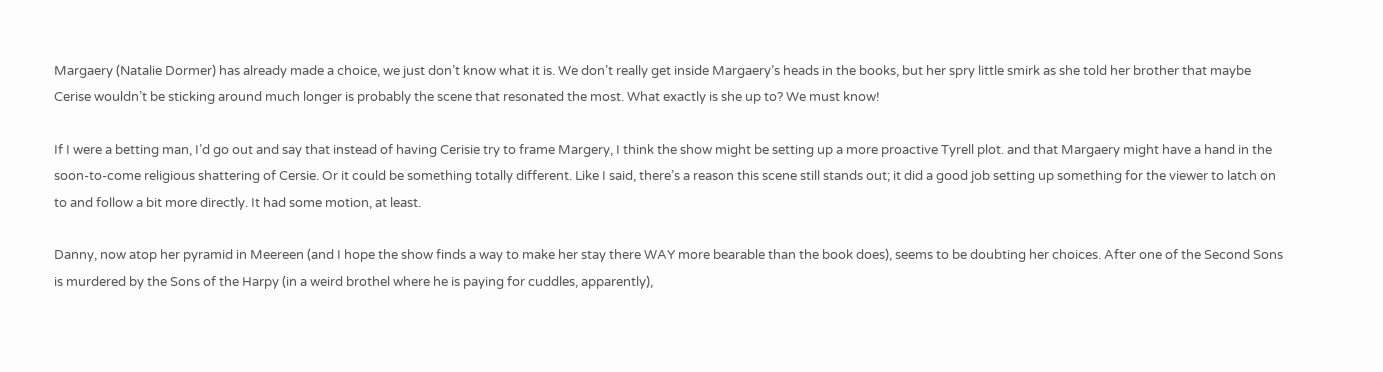Margaery (Natalie Dormer) has already made a choice, we just don’t know what it is. We don’t really get inside Margaery’s heads in the books, but her spry little smirk as she told her brother that maybe Cerise wouldn’t be sticking around much longer is probably the scene that resonated the most. What exactly is she up to? We must know!

If I were a betting man, I’d go out and say that instead of having Cerisie try to frame Margery, I think the show might be setting up a more proactive Tyrell plot. and that Margaery might have a hand in the soon-to-come religious shattering of Cersie. Or it could be something totally different. Like I said, there’s a reason this scene still stands out; it did a good job setting up something for the viewer to latch on to and follow a bit more directly. It had some motion, at least.

Danny, now atop her pyramid in Meereen (and I hope the show finds a way to make her stay there WAY more bearable than the book does), seems to be doubting her choices. After one of the Second Sons is murdered by the Sons of the Harpy (in a weird brothel where he is paying for cuddles, apparently),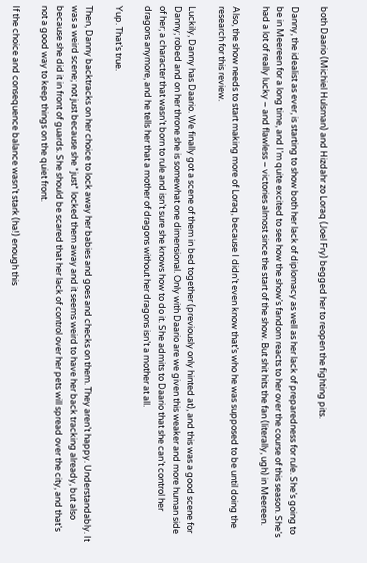both Daario (Michiel Hulsman) and Hizdahr zo Loraq (Joel Fry) begged her to reopen the fighting pits.

Danny, the idealist as ever, is starting to show both her lack of diplomacy as well as her lack of preparedness for rule. She’s going to be in Meereen for a long time, and I’m quite excited to see how the show’s fandom reacts to her over the course of this season. She’s had a lot of really lucky – and flawless – victories almost since the start of the show. But shit hits the fan (literally, ugh) in Meereen.

Also, the show needs to start making more of Loraq, because I didn’t even know that’s who he was supposed to be until doing the research for this review.

Luckily, Danny has Daario. We finally got a scene of them in bed together (previously only hinted at), and this was a good scene for Danny; robed and on her throne she is somewhat one dimensional. Only with Daario are we given this weaker and more human side of her; a character that wasn’t born to rule and isn’t sure she knows how to do it. She admits to Daario that she can’t control her dragons anymore, and he tells her that a mother of dragons without her dragons isn’t a mother at all.

Yup. That’s true.

Then, Danny backtracks on her choice to lock away her babies and goes and checks on them. They aren’t happy. Understandably. It was a weird scene; not just because she *just* locked them away and it seems weird to have her back tracking already, but also because she did it in front of guards. She should be scared that her lack of control over her pets will spread over the city, and that’s not a good way to keep things on the quiet front.

If the choice and consequence balance wasn’t stark (ha!) enough this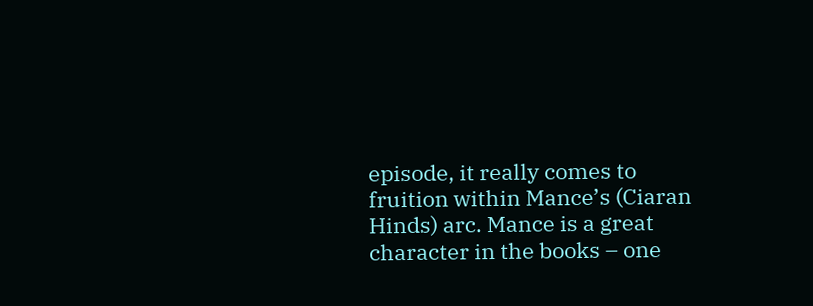episode, it really comes to fruition within Mance’s (Ciaran Hinds) arc. Mance is a great character in the books – one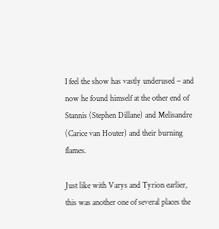I feel the show has vastly underused – and now he found himself at the other end of Stannis (Stephen Dillane) and Melisandre (Carice van Houter) and their burning flames.

Just like with Varys and Tyrion earlier, this was another one of several places the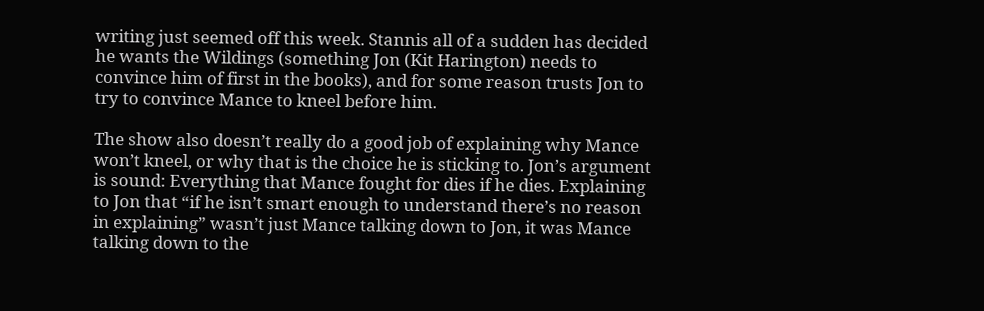writing just seemed off this week. Stannis all of a sudden has decided he wants the Wildings (something Jon (Kit Harington) needs to convince him of first in the books), and for some reason trusts Jon to try to convince Mance to kneel before him.

The show also doesn’t really do a good job of explaining why Mance won’t kneel, or why that is the choice he is sticking to. Jon’s argument is sound: Everything that Mance fought for dies if he dies. Explaining to Jon that “if he isn’t smart enough to understand there’s no reason in explaining” wasn’t just Mance talking down to Jon, it was Mance talking down to the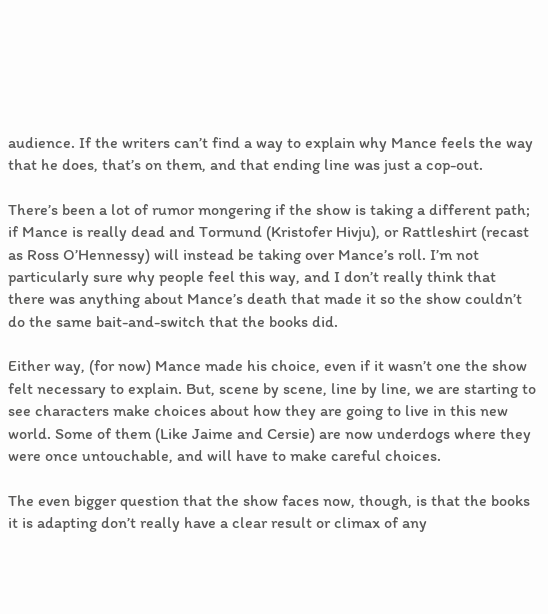audience. If the writers can’t find a way to explain why Mance feels the way that he does, that’s on them, and that ending line was just a cop-out.

There’s been a lot of rumor mongering if the show is taking a different path; if Mance is really dead and Tormund (Kristofer Hivju), or Rattleshirt (recast as Ross O’Hennessy) will instead be taking over Mance’s roll. I’m not particularly sure why people feel this way, and I don’t really think that there was anything about Mance’s death that made it so the show couldn’t do the same bait-and-switch that the books did.

Either way, (for now) Mance made his choice, even if it wasn’t one the show felt necessary to explain. But, scene by scene, line by line, we are starting to see characters make choices about how they are going to live in this new world. Some of them (Like Jaime and Cersie) are now underdogs where they were once untouchable, and will have to make careful choices.

The even bigger question that the show faces now, though, is that the books it is adapting don’t really have a clear result or climax of any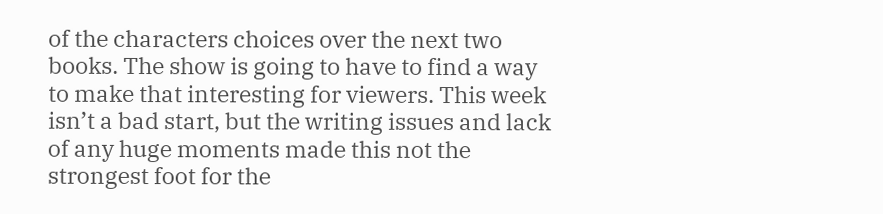of the characters choices over the next two books. The show is going to have to find a way to make that interesting for viewers. This week isn’t a bad start, but the writing issues and lack of any huge moments made this not the strongest foot for the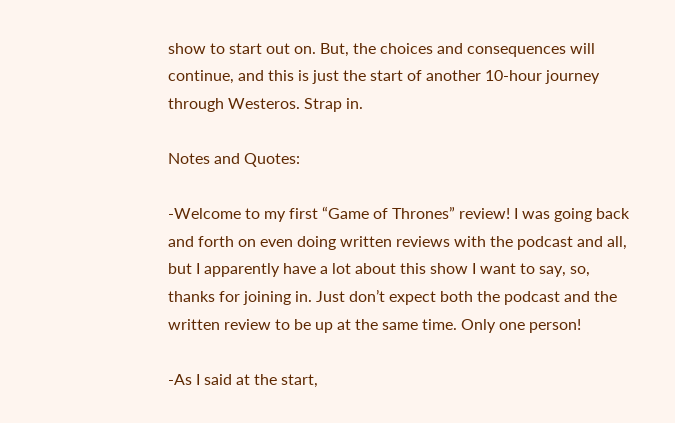show to start out on. But, the choices and consequences will continue, and this is just the start of another 10-hour journey through Westeros. Strap in.

Notes and Quotes:

-Welcome to my first “Game of Thrones” review! I was going back and forth on even doing written reviews with the podcast and all, but I apparently have a lot about this show I want to say, so, thanks for joining in. Just don’t expect both the podcast and the written review to be up at the same time. Only one person!

-As I said at the start,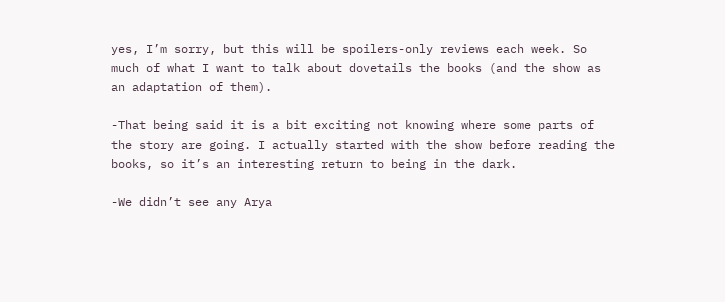yes, I’m sorry, but this will be spoilers-only reviews each week. So much of what I want to talk about dovetails the books (and the show as an adaptation of them).

-That being said it is a bit exciting not knowing where some parts of the story are going. I actually started with the show before reading the books, so it’s an interesting return to being in the dark.

-We didn’t see any Arya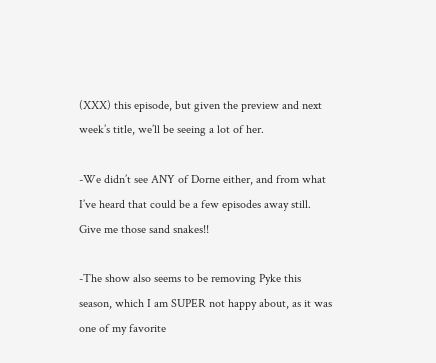(XXX) this episode, but given the preview and next week’s title, we’ll be seeing a lot of her.

-We didn’t see ANY of Dorne either, and from what I’ve heard that could be a few episodes away still. Give me those sand snakes!!

-The show also seems to be removing Pyke this season, which I am SUPER not happy about, as it was one of my favorite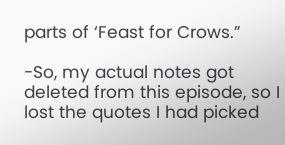parts of ‘Feast for Crows.”

-So, my actual notes got deleted from this episode, so I lost the quotes I had picked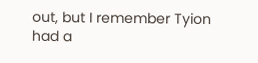out, but I remember Tyion had a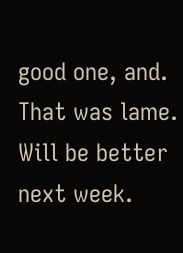good one, and. That was lame. Will be better next week.